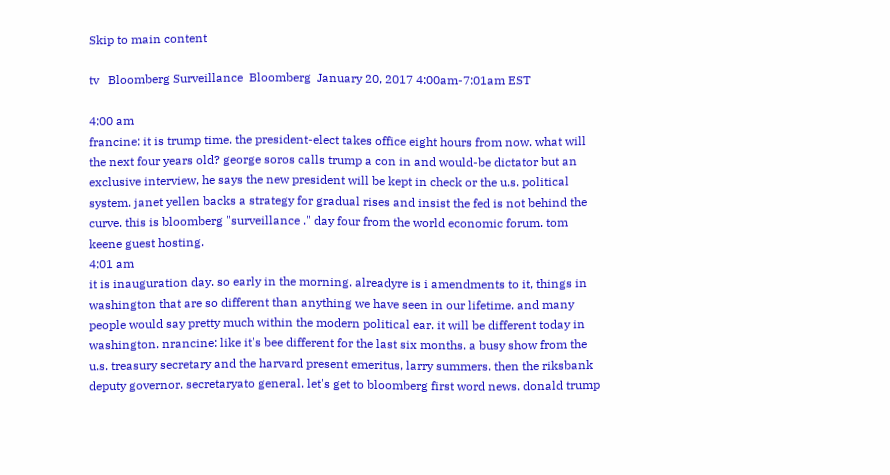Skip to main content

tv   Bloomberg Surveillance  Bloomberg  January 20, 2017 4:00am-7:01am EST

4:00 am
francine: it is trump time. the president-elect takes office eight hours from now. what will the next four years old? george soros calls trump a con in and would-be dictator but an exclusive interview, he says the new president will be kept in check or the u.s. political system. janet yellen backs a strategy for gradual rises and insist the fed is not behind the curve. this is bloomberg "surveillance ." day four from the world economic forum. tom keene guest hosting.
4:01 am
it is inauguration day. so early in the morning. alreadyre is i amendments to it, things in washington that are so different than anything we have seen in our lifetime. and many people would say pretty much within the modern political ear. it will be different today in washington. nrancine: like it's bee different for the last six months. a busy show from the u.s. treasury secretary and the harvard present emeritus, larry summers. then the riksbank deputy governor. secretaryato general. let's get to bloomberg first word news. donald trump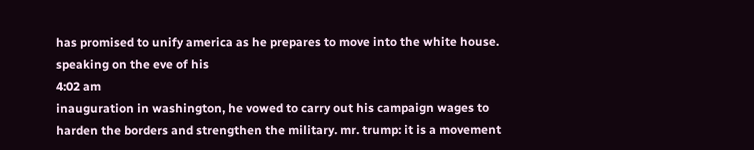has promised to unify america as he prepares to move into the white house. speaking on the eve of his
4:02 am
inauguration in washington, he vowed to carry out his campaign wages to harden the borders and strengthen the military. mr. trump: it is a movement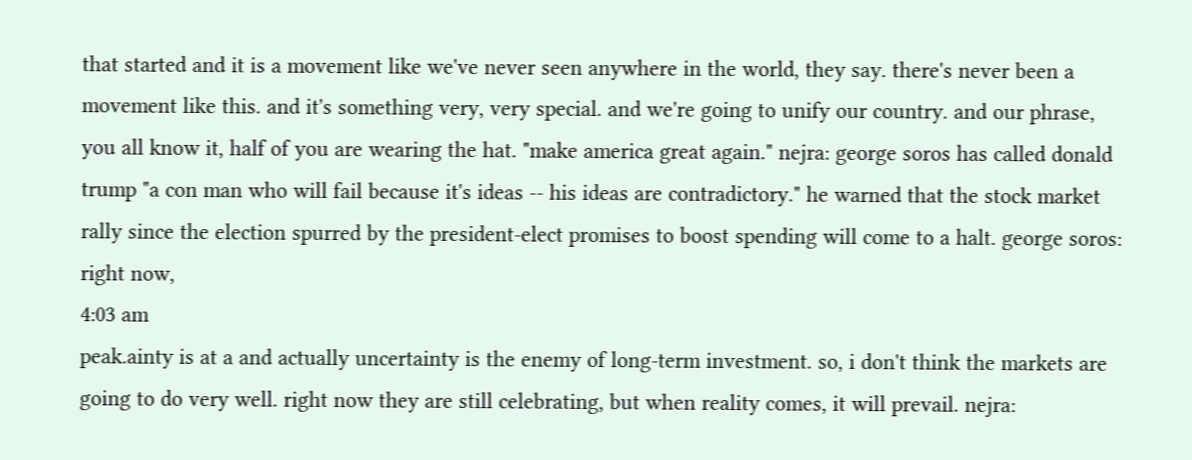that started and it is a movement like we've never seen anywhere in the world, they say. there's never been a movement like this. and it's something very, very special. and we're going to unify our country. and our phrase, you all know it, half of you are wearing the hat. "make america great again." nejra: george soros has called donald trump "a con man who will fail because it's ideas -- his ideas are contradictory." he warned that the stock market rally since the election spurred by the president-elect promises to boost spending will come to a halt. george soros: right now,
4:03 am
peak.ainty is at a and actually uncertainty is the enemy of long-term investment. so, i don't think the markets are going to do very well. right now they are still celebrating, but when reality comes, it will prevail. nejra: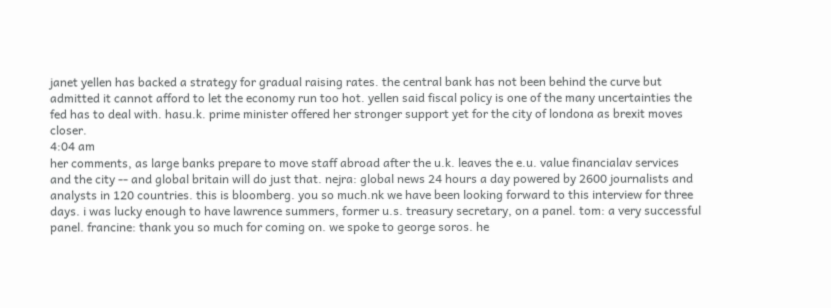janet yellen has backed a strategy for gradual raising rates. the central bank has not been behind the curve but admitted it cannot afford to let the economy run too hot. yellen said fiscal policy is one of the many uncertainties the fed has to deal with. hasu.k. prime minister offered her stronger support yet for the city of londona as brexit moves closer.
4:04 am
her comments, as large banks prepare to move staff abroad after the u.k. leaves the e.u. value financialav services and the city -- and global britain will do just that. nejra: global news 24 hours a day powered by 2600 journalists and analysts in 120 countries. this is bloomberg. you so much.nk we have been looking forward to this interview for three days. i was lucky enough to have lawrence summers, former u.s. treasury secretary, on a panel. tom: a very successful panel. francine: thank you so much for coming on. we spoke to george soros. he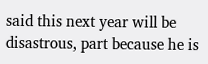said this next year will be disastrous, part because he is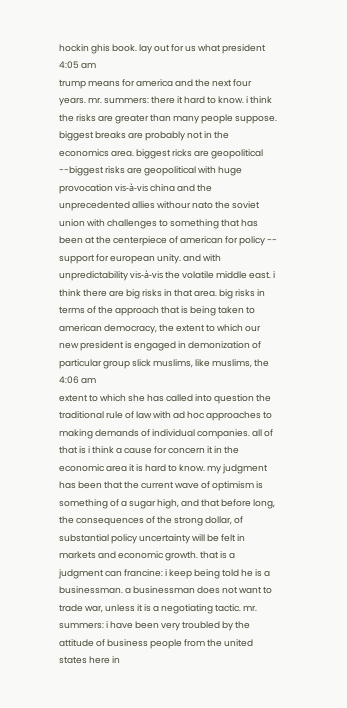hockin ghis book. lay out for us what president
4:05 am
trump means for america and the next four years. mr. summers: there it hard to know. i think the risks are greater than many people suppose. biggest breaks are probably not in the economics area. biggest ricks are geopolitical --biggest risks are geopolitical with huge provocation vis-à-vis china and the unprecedented allies withour nato the soviet union with challenges to something that has been at the centerpiece of american for policy -- support for european unity. and with unpredictability vis-à-vis the volatile middle east. i think there are big risks in that area. big risks in terms of the approach that is being taken to american democracy, the extent to which our new president is engaged in demonization of particular group slick muslims, like muslims, the
4:06 am
extent to which she has called into question the traditional rule of law with ad hoc approaches to making demands of individual companies. all of that is i think a cause for concern it in the economic area it is hard to know. my judgment has been that the current wave of optimism is something of a sugar high, and that before long, the consequences of the strong dollar, of substantial policy uncertainty will be felt in markets and economic growth. that is a judgment can francine: i keep being told he is a businessman. a businessman does not want to trade war, unless it is a negotiating tactic. mr. summers: i have been very troubled by the attitude of business people from the united states here in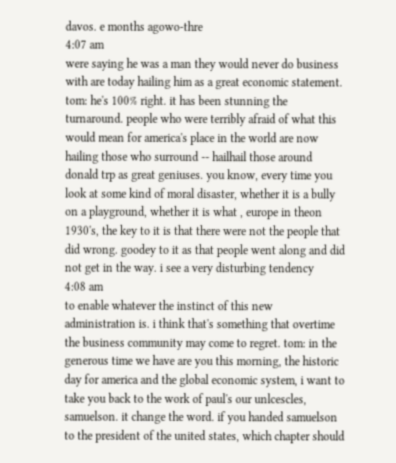davos. e months agowo-thre
4:07 am
were saying he was a man they would never do business with are today hailing him as a great economic statement. tom: he's 100% right. it has been stunning the turnaround. people who were terribly afraid of what this would mean for america's place in the world are now hailing those who surround -- hailhail those around donald trp as great geniuses. you know, every time you look at some kind of moral disaster, whether it is a bully on a playground, whether it is what , europe in theon 1930's, the key to it is that there were not the people that did wrong. goodey to it as that people went along and did not get in the way. i see a very disturbing tendency
4:08 am
to enable whatever the instinct of this new administration is. i think that's something that overtime the business community may come to regret. tom: in the generous time we have are you this morning, the historic day for america and the global economic system, i want to take you back to the work of paul's our unlcescles, samuelson. it change the word. if you handed samuelson to the president of the united states, which chapter should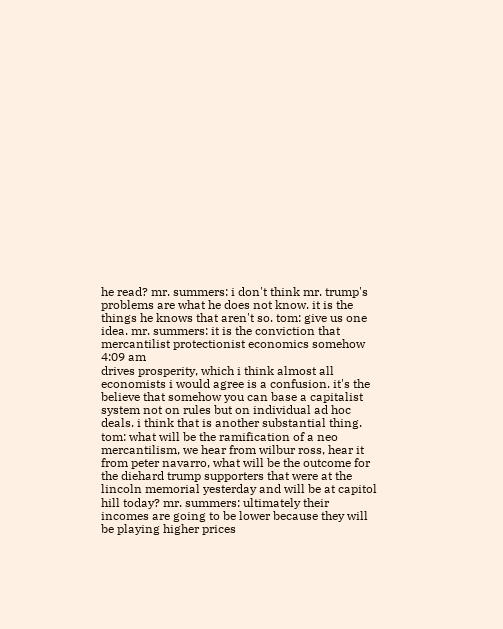he read? mr. summers: i don't think mr. trump's problems are what he does not know. it is the things he knows that aren't so. tom: give us one idea. mr. summers: it is the conviction that mercantilist protectionist economics somehow
4:09 am
drives prosperity, which i think almost all economists i would agree is a confusion. it's the believe that somehow you can base a capitalist system not on rules but on individual ad hoc deals. i think that is another substantial thing. tom: what will be the ramification of a neo mercantilism, we hear from wilbur ross, hear it from peter navarro, what will be the outcome for the diehard trump supporters that were at the lincoln memorial yesterday and will be at capitol hill today? mr. summers: ultimately their incomes are going to be lower because they will be playing higher prices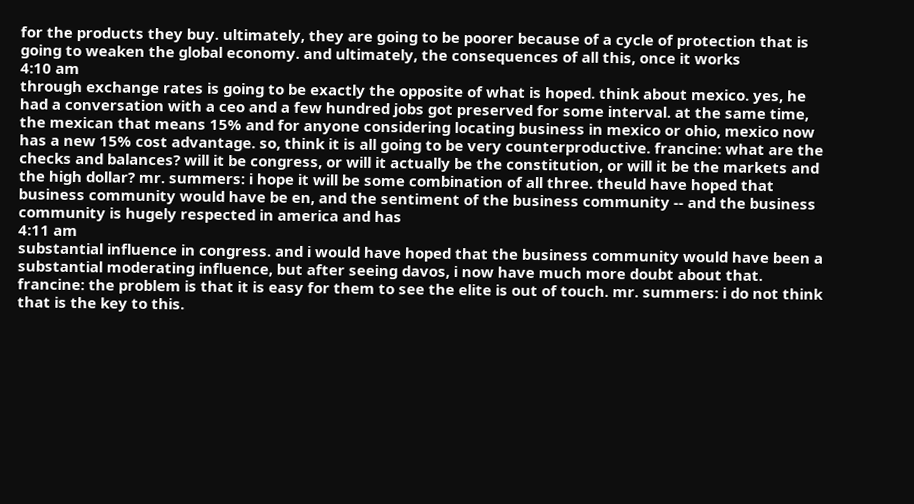for the products they buy. ultimately, they are going to be poorer because of a cycle of protection that is going to weaken the global economy. and ultimately, the consequences of all this, once it works
4:10 am
through exchange rates is going to be exactly the opposite of what is hoped. think about mexico. yes, he had a conversation with a ceo and a few hundred jobs got preserved for some interval. at the same time, the mexican that means 15% and for anyone considering locating business in mexico or ohio, mexico now has a new 15% cost advantage. so, think it is all going to be very counterproductive. francine: what are the checks and balances? will it be congress, or will it actually be the constitution, or will it be the markets and the high dollar? mr. summers: i hope it will be some combination of all three. theuld have hoped that business community would have be en, and the sentiment of the business community -- and the business community is hugely respected in america and has
4:11 am
substantial influence in congress. and i would have hoped that the business community would have been a substantial moderating influence, but after seeing davos, i now have much more doubt about that. francine: the problem is that it is easy for them to see the elite is out of touch. mr. summers: i do not think that is the key to this.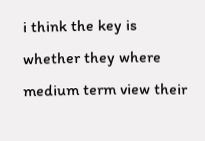i think the key is whether they where medium term view their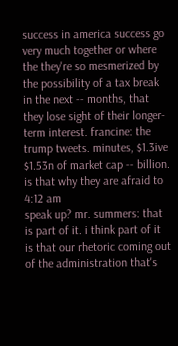success in america success go very much together or where the they're so mesmerized by the possibility of a tax break in the next -- months, that they lose sight of their longer-term interest. francine: the trump tweets. minutes, $1.3ive $1.53n of market cap -- billion. is that why they are afraid to
4:12 am
speak up? mr. summers: that is part of it. i think part of it is that our rhetoric coming out of the administration that's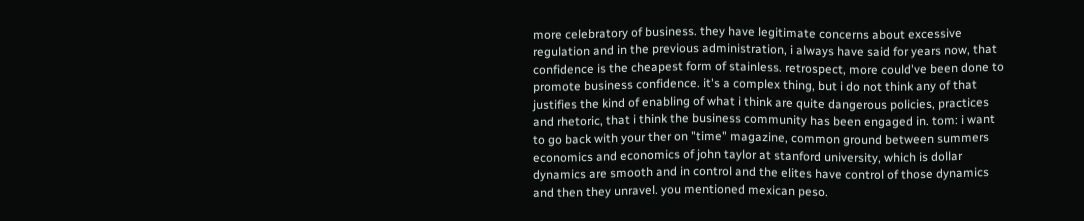more celebratory of business. they have legitimate concerns about excessive regulation and in the previous administration, i always have said for years now, that confidence is the cheapest form of stainless. retrospect, more could've been done to promote business confidence. it's a complex thing, but i do not think any of that justifies the kind of enabling of what i think are quite dangerous policies, practices and rhetoric, that i think the business community has been engaged in. tom: i want to go back with your ther on "time" magazine, common ground between summers economics and economics of john taylor at stanford university, which is dollar dynamics are smooth and in control and the elites have control of those dynamics and then they unravel. you mentioned mexican peso.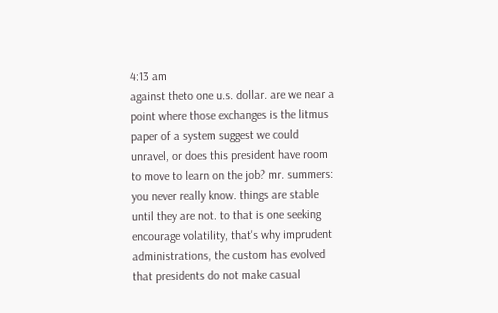4:13 am
against theto one u.s. dollar. are we near a point where those exchanges is the litmus paper of a system suggest we could unravel, or does this president have room to move to learn on the job? mr. summers: you never really know. things are stable until they are not. to that is one seeking encourage volatility, that's why imprudent administrations, the custom has evolved that presidents do not make casual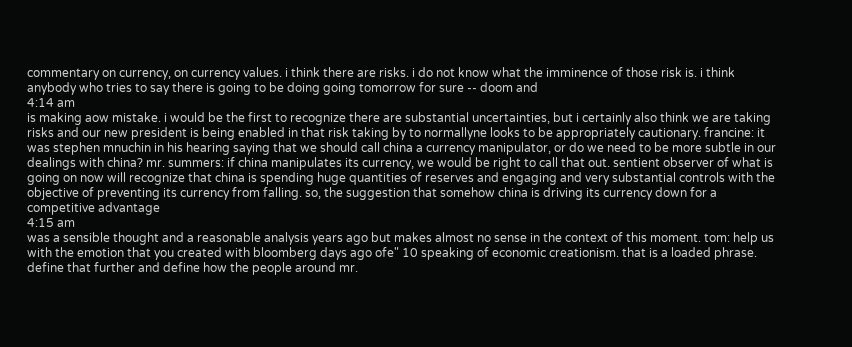commentary on currency, on currency values. i think there are risks. i do not know what the imminence of those risk is. i think anybody who tries to say there is going to be doing going tomorrow for sure -- doom and
4:14 am
is making aow mistake. i would be the first to recognize there are substantial uncertainties, but i certainly also think we are taking risks and our new president is being enabled in that risk taking by to normallyne looks to be appropriately cautionary. francine: it was stephen mnuchin in his hearing saying that we should call china a currency manipulator, or do we need to be more subtle in our dealings with china? mr. summers: if china manipulates its currency, we would be right to call that out. sentient observer of what is going on now will recognize that china is spending huge quantities of reserves and engaging and very substantial controls with the objective of preventing its currency from falling. so, the suggestion that somehow china is driving its currency down for a competitive advantage
4:15 am
was a sensible thought and a reasonable analysis years ago but makes almost no sense in the context of this moment. tom: help us with the emotion that you created with bloomberg days ago ofe" 10 speaking of economic creationism. that is a loaded phrase. define that further and define how the people around mr.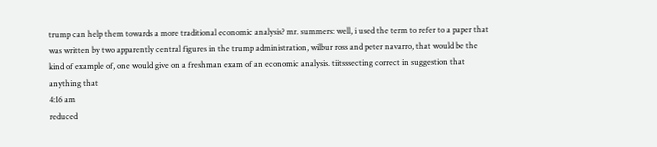trump can help them towards a more traditional economic analysis? mr. summers: well, i used the term to refer to a paper that was written by two apparently central figures in the trump administration, wilbur ross and peter navarro, that would be the kind of example of, one would give on a freshman exam of an economic analysis. tiitsssecting correct in suggestion that anything that
4:16 am
reduced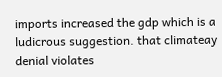imports increased the gdp which is a ludicrous suggestion. that climateay denial violates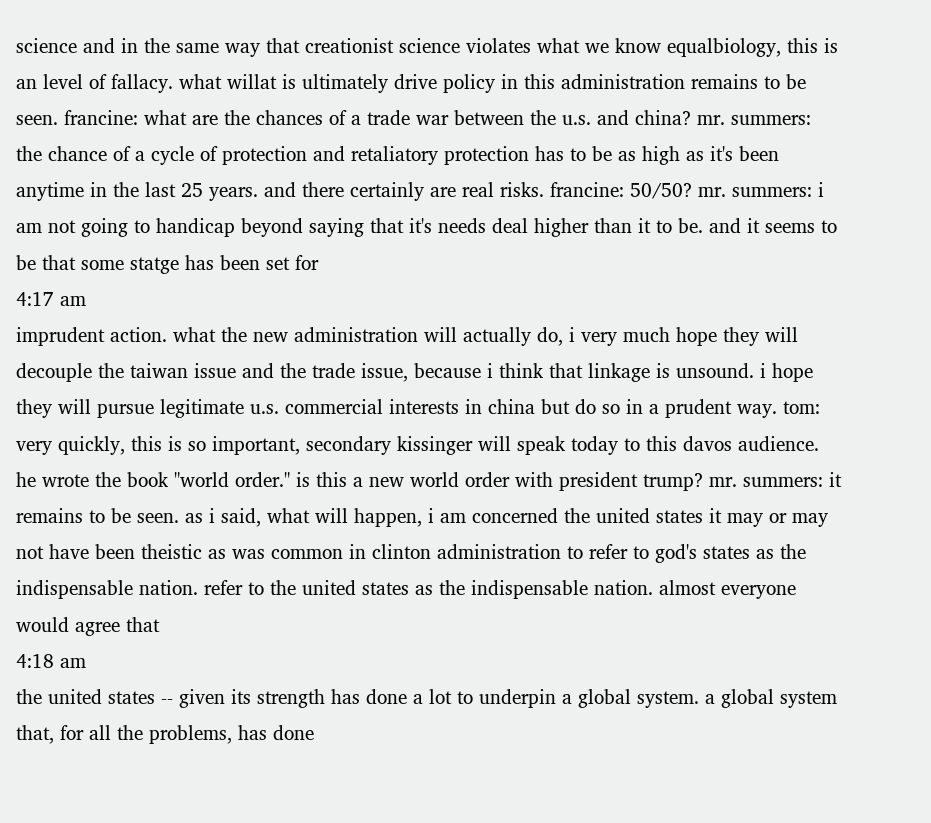science and in the same way that creationist science violates what we know equalbiology, this is an level of fallacy. what willat is ultimately drive policy in this administration remains to be seen. francine: what are the chances of a trade war between the u.s. and china? mr. summers: the chance of a cycle of protection and retaliatory protection has to be as high as it's been anytime in the last 25 years. and there certainly are real risks. francine: 50/50? mr. summers: i am not going to handicap beyond saying that it's needs deal higher than it to be. and it seems to be that some statge has been set for
4:17 am
imprudent action. what the new administration will actually do, i very much hope they will decouple the taiwan issue and the trade issue, because i think that linkage is unsound. i hope they will pursue legitimate u.s. commercial interests in china but do so in a prudent way. tom: very quickly, this is so important, secondary kissinger will speak today to this davos audience. he wrote the book "world order." is this a new world order with president trump? mr. summers: it remains to be seen. as i said, what will happen, i am concerned the united states it may or may not have been theistic as was common in clinton administration to refer to god's states as the indispensable nation. refer to the united states as the indispensable nation. almost everyone would agree that
4:18 am
the united states -- given its strength has done a lot to underpin a global system. a global system that, for all the problems, has done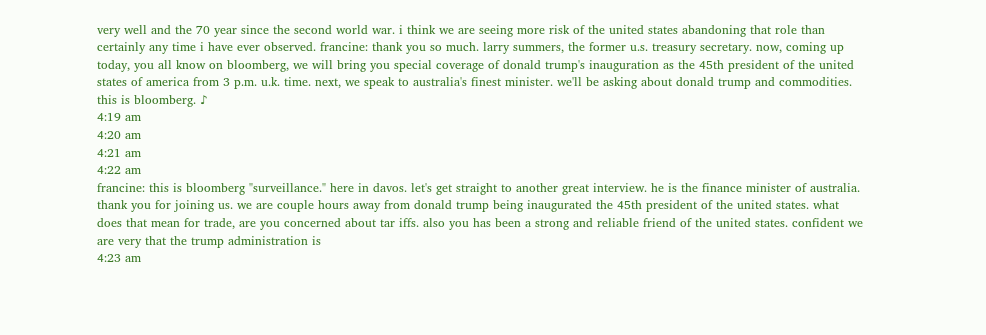very well and the 70 year since the second world war. i think we are seeing more risk of the united states abandoning that role than certainly any time i have ever observed. francine: thank you so much. larry summers, the former u.s. treasury secretary. now, coming up today, you all know on bloomberg, we will bring you special coverage of donald trump's inauguration as the 45th president of the united states of america from 3 p.m. u.k. time. next, we speak to australia's finest minister. we'll be asking about donald trump and commodities. this is bloomberg. ♪
4:19 am
4:20 am
4:21 am
4:22 am
francine: this is bloomberg "surveillance." here in davos. let's get straight to another great interview. he is the finance minister of australia. thank you for joining us. we are couple hours away from donald trump being inaugurated the 45th president of the united states. what does that mean for trade, are you concerned about tar iffs. also you has been a strong and reliable friend of the united states. confident we are very that the trump administration is
4:23 am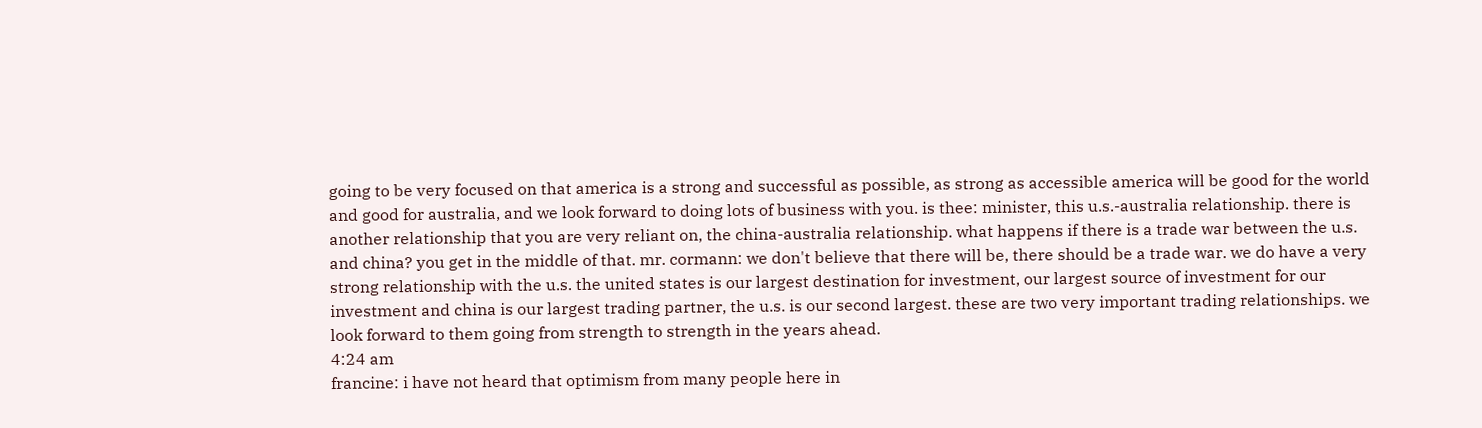going to be very focused on that america is a strong and successful as possible, as strong as accessible america will be good for the world and good for australia, and we look forward to doing lots of business with you. is thee: minister, this u.s.-australia relationship. there is another relationship that you are very reliant on, the china-australia relationship. what happens if there is a trade war between the u.s. and china? you get in the middle of that. mr. cormann: we don't believe that there will be, there should be a trade war. we do have a very strong relationship with the u.s. the united states is our largest destination for investment, our largest source of investment for our investment and china is our largest trading partner, the u.s. is our second largest. these are two very important trading relationships. we look forward to them going from strength to strength in the years ahead.
4:24 am
francine: i have not heard that optimism from many people here in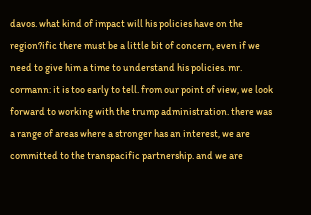davos. what kind of impact will his policies have on the region?ific there must be a little bit of concern, even if we need to give him a time to understand his policies. mr. cormann: it is too early to tell. from our point of view, we look forward to working with the trump administration. there was a range of areas where a stronger has an interest, we are committed to the transpacific partnership. and we are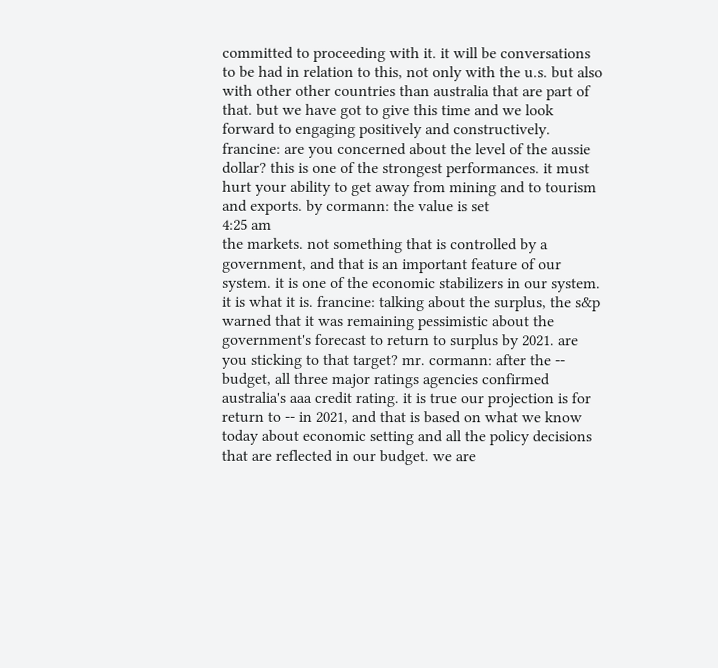committed to proceeding with it. it will be conversations to be had in relation to this, not only with the u.s. but also with other other countries than australia that are part of that. but we have got to give this time and we look forward to engaging positively and constructively. francine: are you concerned about the level of the aussie dollar? this is one of the strongest performances. it must hurt your ability to get away from mining and to tourism and exports. by cormann: the value is set
4:25 am
the markets. not something that is controlled by a government, and that is an important feature of our system. it is one of the economic stabilizers in our system. it is what it is. francine: talking about the surplus, the s&p warned that it was remaining pessimistic about the government's forecast to return to surplus by 2021. are you sticking to that target? mr. cormann: after the -- budget, all three major ratings agencies confirmed australia's aaa credit rating. it is true our projection is for return to -- in 2021, and that is based on what we know today about economic setting and all the policy decisions that are reflected in our budget. we are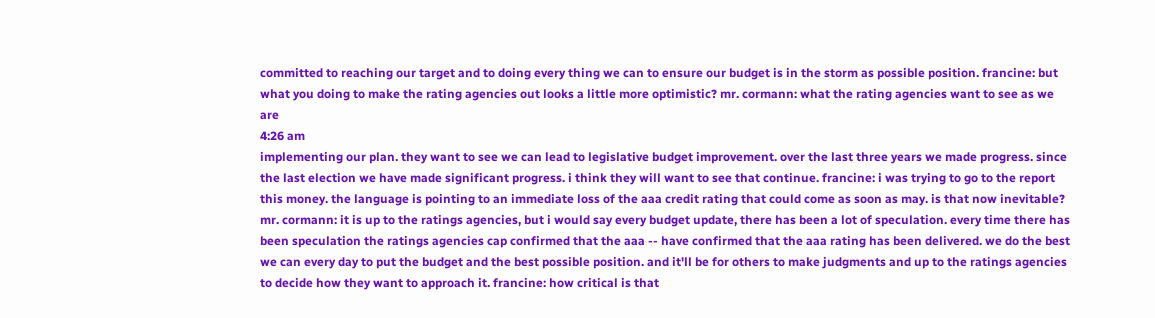committed to reaching our target and to doing every thing we can to ensure our budget is in the storm as possible position. francine: but what you doing to make the rating agencies out looks a little more optimistic? mr. cormann: what the rating agencies want to see as we are
4:26 am
implementing our plan. they want to see we can lead to legislative budget improvement. over the last three years we made progress. since the last election we have made significant progress. i think they will want to see that continue. francine: i was trying to go to the report this money. the language is pointing to an immediate loss of the aaa credit rating that could come as soon as may. is that now inevitable? mr. cormann: it is up to the ratings agencies, but i would say every budget update, there has been a lot of speculation. every time there has been speculation the ratings agencies cap confirmed that the aaa -- have confirmed that the aaa rating has been delivered. we do the best we can every day to put the budget and the best possible position. and it'll be for others to make judgments and up to the ratings agencies to decide how they want to approach it. francine: how critical is that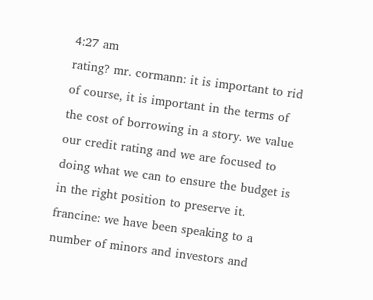4:27 am
rating? mr. cormann: it is important to rid of course, it is important in the terms of the cost of borrowing in a story. we value our credit rating and we are focused to doing what we can to ensure the budget is in the right position to preserve it. francine: we have been speaking to a number of minors and investors and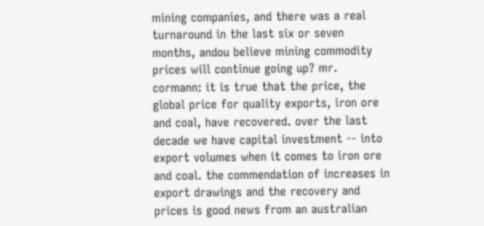mining companies, and there was a real turnaround in the last six or seven months, andou believe mining commodity prices will continue going up? mr. cormann: it is true that the price, the global price for quality exports, iron ore and coal, have recovered. over the last decade we have capital investment -- into export volumes when it comes to iron ore and coal. the commendation of increases in export drawings and the recovery and prices is good news from an australian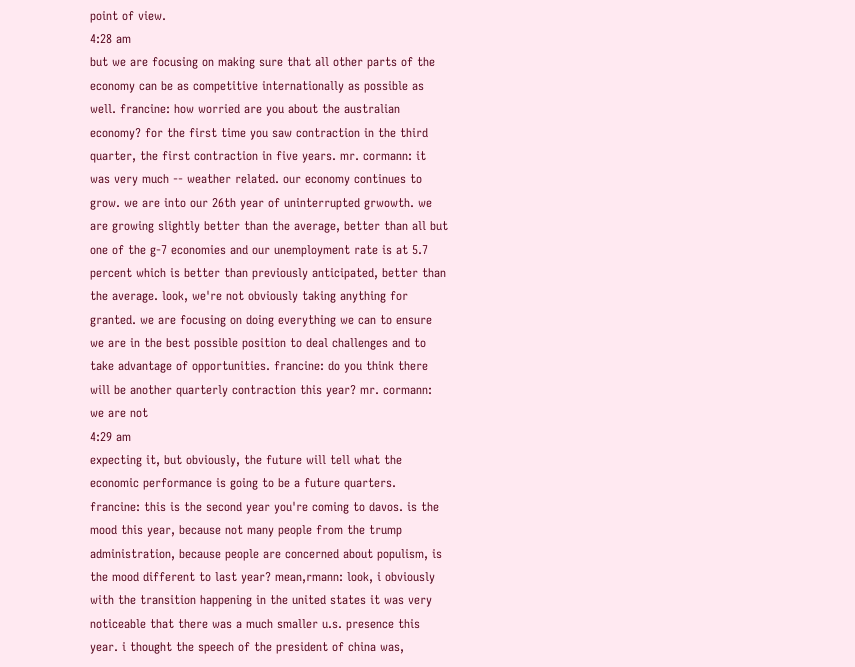point of view.
4:28 am
but we are focusing on making sure that all other parts of the economy can be as competitive internationally as possible as well. francine: how worried are you about the australian economy? for the first time you saw contraction in the third quarter, the first contraction in five years. mr. cormann: it was very much -- weather related. our economy continues to grow. we are into our 26th year of uninterrupted grwowth. we are growing slightly better than the average, better than all but one of the g-7 economies and our unemployment rate is at 5.7 percent which is better than previously anticipated, better than the average. look, we're not obviously taking anything for granted. we are focusing on doing everything we can to ensure we are in the best possible position to deal challenges and to take advantage of opportunities. francine: do you think there will be another quarterly contraction this year? mr. cormann: we are not
4:29 am
expecting it, but obviously, the future will tell what the economic performance is going to be a future quarters. francine: this is the second year you're coming to davos. is the mood this year, because not many people from the trump administration, because people are concerned about populism, is the mood different to last year? mean,rmann: look, i obviously with the transition happening in the united states it was very noticeable that there was a much smaller u.s. presence this year. i thought the speech of the president of china was,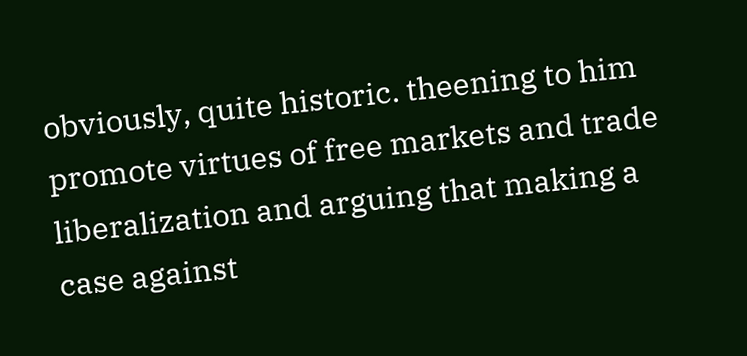obviously, quite historic. theening to him promote virtues of free markets and trade liberalization and arguing that making a case against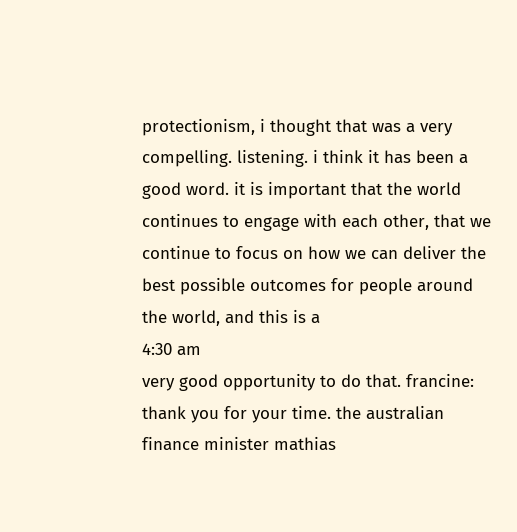protectionism, i thought that was a very compelling. listening. i think it has been a good word. it is important that the world continues to engage with each other, that we continue to focus on how we can deliver the best possible outcomes for people around the world, and this is a
4:30 am
very good opportunity to do that. francine: thank you for your time. the australian finance minister mathias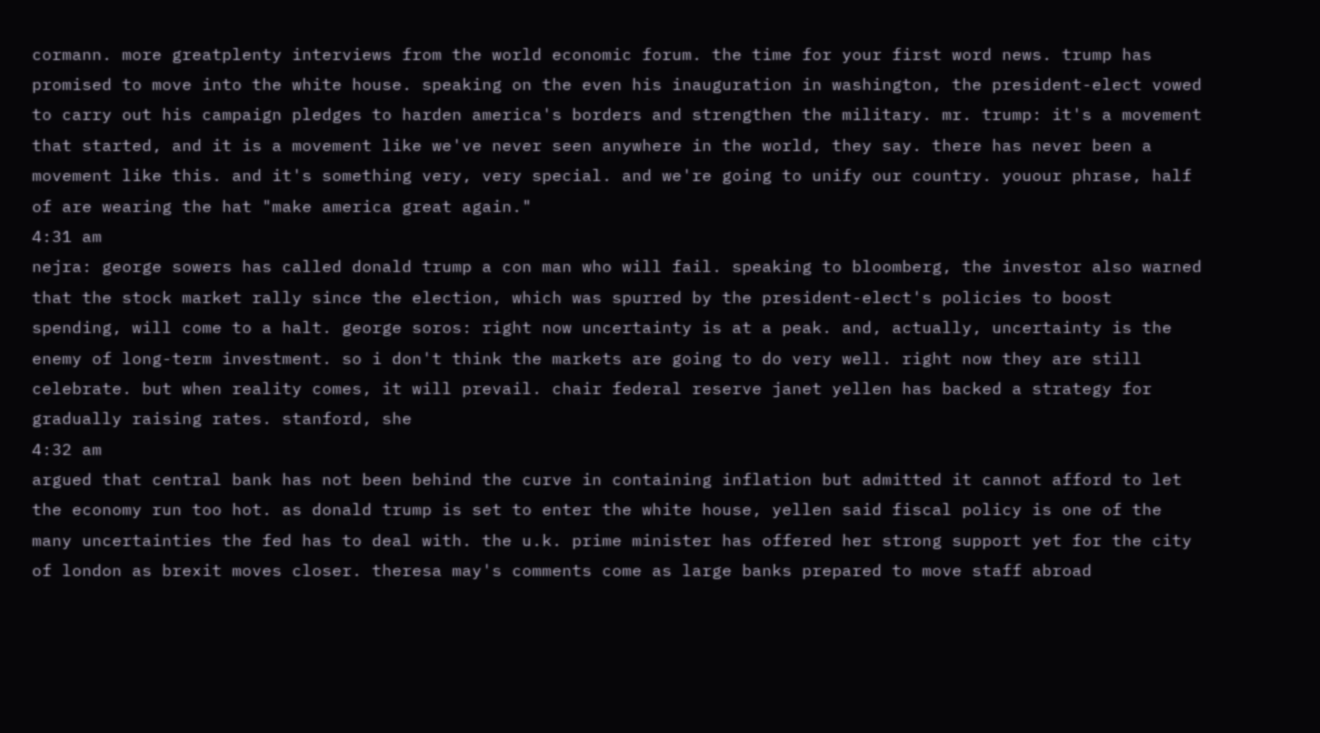cormann. more greatplenty interviews from the world economic forum. the time for your first word news. trump has promised to move into the white house. speaking on the even his inauguration in washington, the president-elect vowed to carry out his campaign pledges to harden america's borders and strengthen the military. mr. trump: it's a movement that started, and it is a movement like we've never seen anywhere in the world, they say. there has never been a movement like this. and it's something very, very special. and we're going to unify our country. youour phrase, half of are wearing the hat "make america great again."
4:31 am
nejra: george sowers has called donald trump a con man who will fail. speaking to bloomberg, the investor also warned that the stock market rally since the election, which was spurred by the president-elect's policies to boost spending, will come to a halt. george soros: right now uncertainty is at a peak. and, actually, uncertainty is the enemy of long-term investment. so i don't think the markets are going to do very well. right now they are still celebrate. but when reality comes, it will prevail. chair federal reserve janet yellen has backed a strategy for gradually raising rates. stanford, she
4:32 am
argued that central bank has not been behind the curve in containing inflation but admitted it cannot afford to let the economy run too hot. as donald trump is set to enter the white house, yellen said fiscal policy is one of the many uncertainties the fed has to deal with. the u.k. prime minister has offered her strong support yet for the city of london as brexit moves closer. theresa may's comments come as large banks prepared to move staff abroad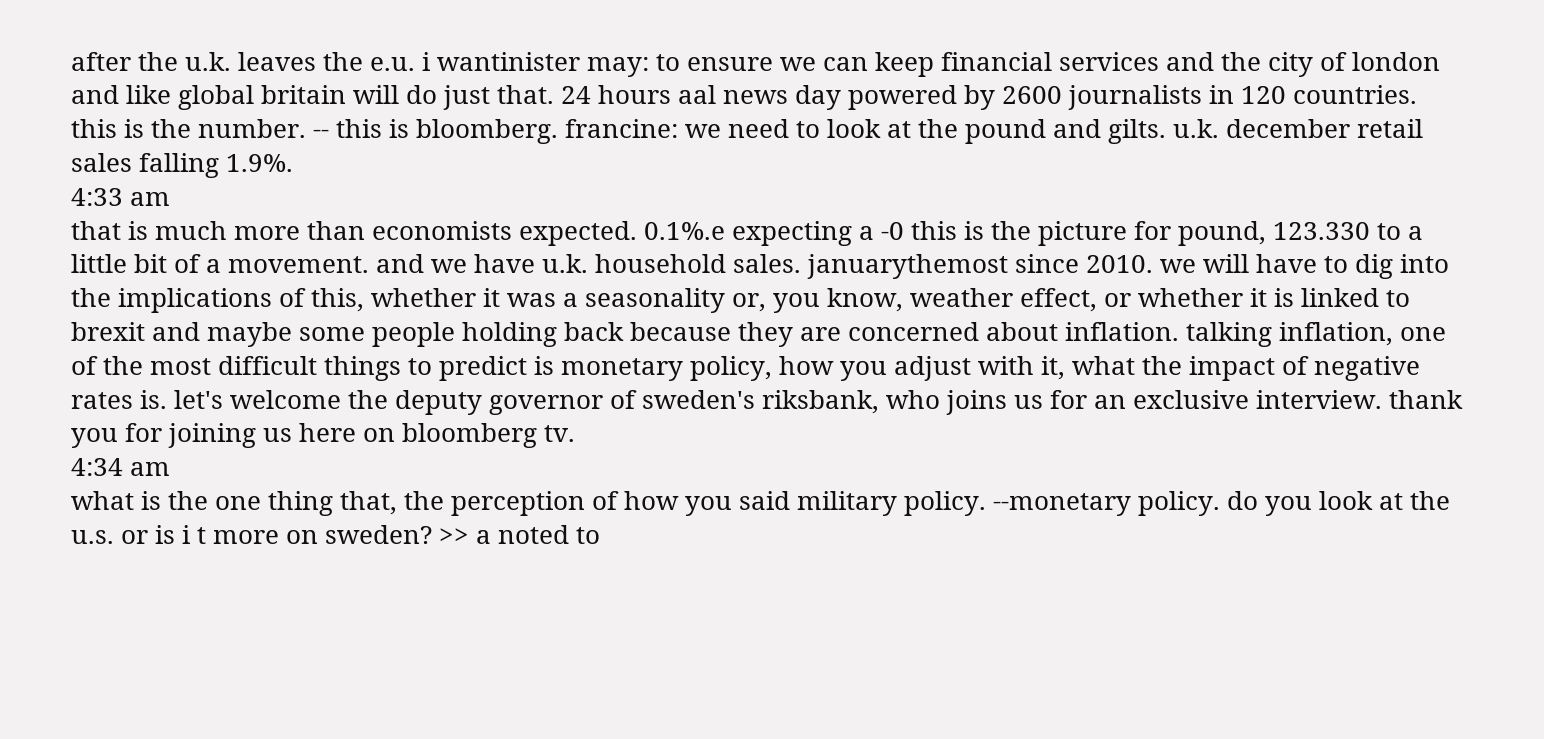after the u.k. leaves the e.u. i wantinister may: to ensure we can keep financial services and the city of london and like global britain will do just that. 24 hours aal news day powered by 2600 journalists in 120 countries. this is the number. -- this is bloomberg. francine: we need to look at the pound and gilts. u.k. december retail sales falling 1.9%.
4:33 am
that is much more than economists expected. 0.1%.e expecting a -0 this is the picture for pound, 123.330 to a little bit of a movement. and we have u.k. household sales. januarythemost since 2010. we will have to dig into the implications of this, whether it was a seasonality or, you know, weather effect, or whether it is linked to brexit and maybe some people holding back because they are concerned about inflation. talking inflation, one of the most difficult things to predict is monetary policy, how you adjust with it, what the impact of negative rates is. let's welcome the deputy governor of sweden's riksbank, who joins us for an exclusive interview. thank you for joining us here on bloomberg tv.
4:34 am
what is the one thing that, the perception of how you said military policy. --monetary policy. do you look at the u.s. or is i t more on sweden? >> a noted to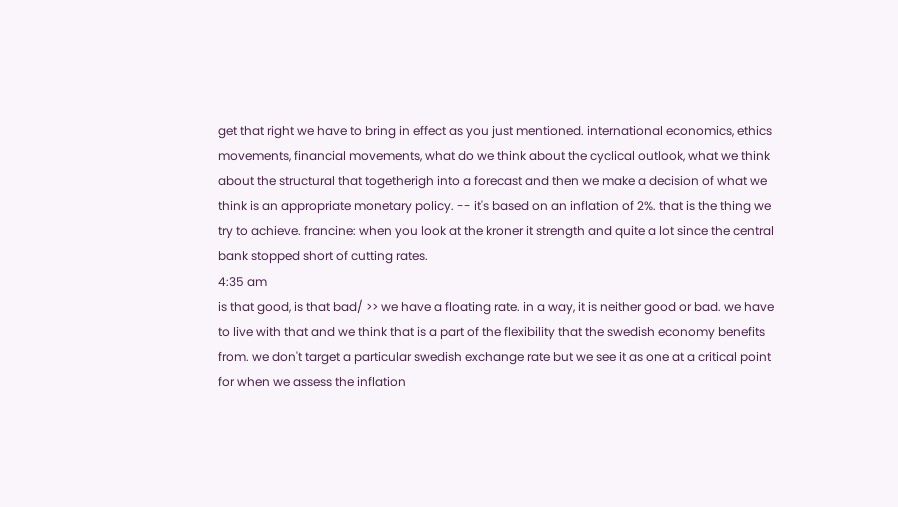get that right we have to bring in effect as you just mentioned. international economics, ethics movements, financial movements, what do we think about the cyclical outlook, what we think about the structural that togetherigh into a forecast and then we make a decision of what we think is an appropriate monetary policy. -- it's based on an inflation of 2%. that is the thing we try to achieve. francine: when you look at the kroner it strength and quite a lot since the central bank stopped short of cutting rates.
4:35 am
is that good, is that bad/ >> we have a floating rate. in a way, it is neither good or bad. we have to live with that and we think that is a part of the flexibility that the swedish economy benefits from. we don't target a particular swedish exchange rate but we see it as one at a critical point for when we assess the inflation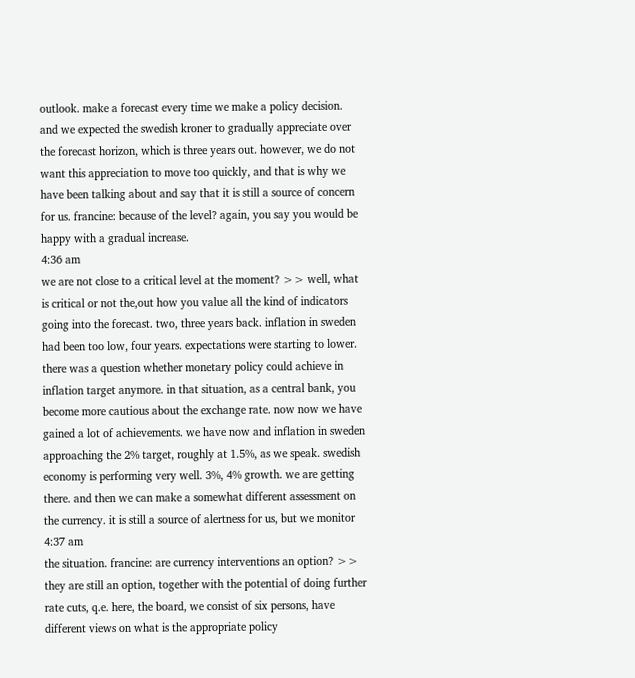outlook. make a forecast every time we make a policy decision. and we expected the swedish kroner to gradually appreciate over the forecast horizon, which is three years out. however, we do not want this appreciation to move too quickly, and that is why we have been talking about and say that it is still a source of concern for us. francine: because of the level? again, you say you would be happy with a gradual increase.
4:36 am
we are not close to a critical level at the moment? >> well, what is critical or not the,out how you value all the kind of indicators going into the forecast. two, three years back. inflation in sweden had been too low, four years. expectations were starting to lower. there was a question whether monetary policy could achieve in inflation target anymore. in that situation, as a central bank, you become more cautious about the exchange rate. now now we have gained a lot of achievements. we have now and inflation in sweden approaching the 2% target, roughly at 1.5%, as we speak. swedish economy is performing very well. 3%, 4% growth. we are getting there. and then we can make a somewhat different assessment on the currency. it is still a source of alertness for us, but we monitor
4:37 am
the situation. francine: are currency interventions an option? >> they are still an option, together with the potential of doing further rate cuts, q.e. here, the board, we consist of six persons, have different views on what is the appropriate policy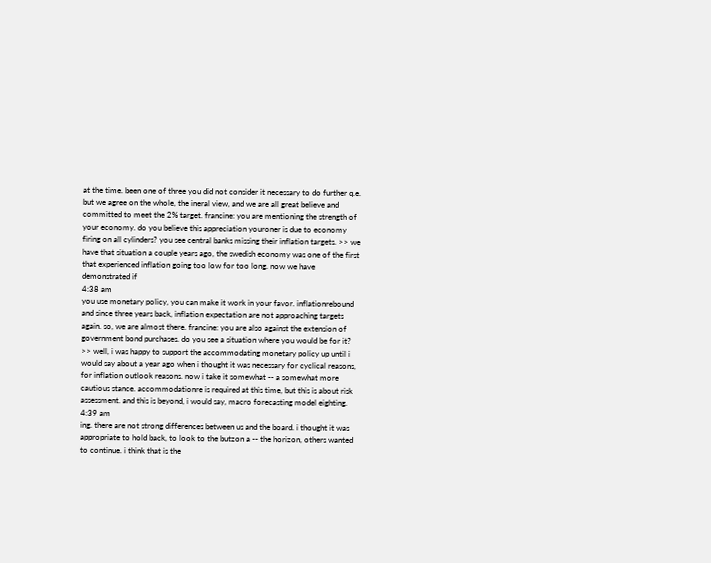at the time. been one of three you did not consider it necessary to do further q.e. but we agree on the whole, the ineral view, and we are all great believe and committed to meet the 2% target. francine: you are mentioning the strength of your economy. do you believe this appreciation youroner is due to economy firing on all cylinders? you see central banks missing their inflation targets. >> we have that situation a couple years ago, the swedish economy was one of the first that experienced inflation going too low for too long. now we have demonstrated if
4:38 am
you use monetary policy, you can make it work in your favor. inflationrebound and since three years back, inflation expectation are not approaching targets again. so, we are almost there. francine: you are also against the extension of government bond purchases. do you see a situation where you would be for it? >> well, i was happy to support the accommodating monetary policy up until i would say about a year ago when i thought it was necessary for cyclical reasons, for inflation outlook reasons. now i take it somewhat -- a somewhat more cautious stance. accommodationre is required at this time, but this is about risk assessment. and this is beyond, i would say, macro forecasting model eighting.
4:39 am
ing. there are not strong differences between us and the board. i thought it was appropriate to hold back, to look to the butzon a -- the horizon, others wanted to continue. i think that is the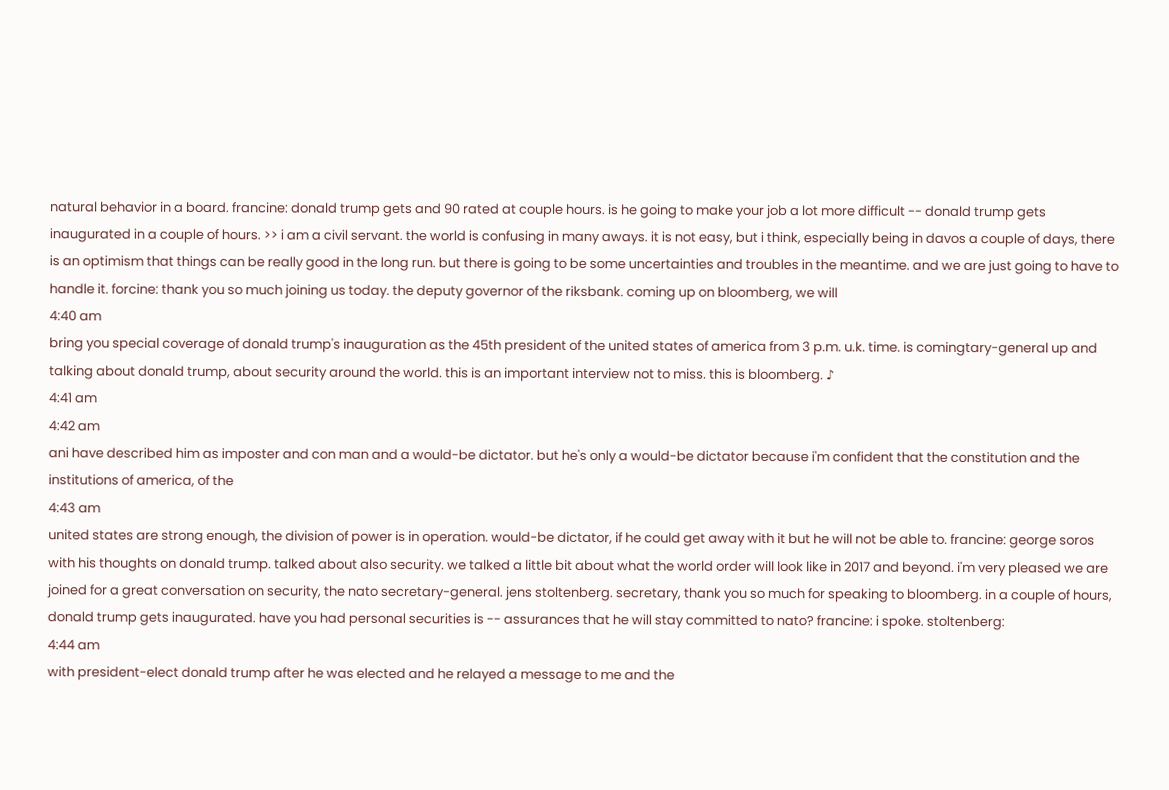natural behavior in a board. francine: donald trump gets and 90 rated at couple hours. is he going to make your job a lot more difficult -- donald trump gets inaugurated in a couple of hours. >> i am a civil servant. the world is confusing in many aways. it is not easy, but i think, especially being in davos a couple of days, there is an optimism that things can be really good in the long run. but there is going to be some uncertainties and troubles in the meantime. and we are just going to have to handle it. forcine: thank you so much joining us today. the deputy governor of the riksbank. coming up on bloomberg, we will
4:40 am
bring you special coverage of donald trump's inauguration as the 45th president of the united states of america from 3 p.m. u.k. time. is comingtary-general up and talking about donald trump, about security around the world. this is an important interview not to miss. this is bloomberg. ♪
4:41 am
4:42 am
ani have described him as imposter and con man and a would-be dictator. but he's only a would-be dictator because i'm confident that the constitution and the institutions of america, of the
4:43 am
united states are strong enough, the division of power is in operation. would-be dictator, if he could get away with it but he will not be able to. francine: george soros with his thoughts on donald trump. talked about also security. we talked a little bit about what the world order will look like in 2017 and beyond. i'm very pleased we are joined for a great conversation on security, the nato secretary-general. jens stoltenberg. secretary, thank you so much for speaking to bloomberg. in a couple of hours, donald trump gets inaugurated. have you had personal securities is -- assurances that he will stay committed to nato? francine: i spoke. stoltenberg:
4:44 am
with president-elect donald trump after he was elected and he relayed a message to me and the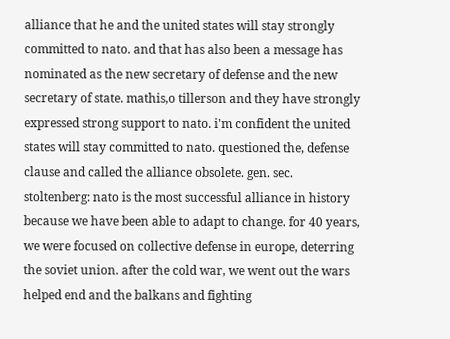alliance that he and the united states will stay strongly committed to nato. and that has also been a message has nominated as the new secretary of defense and the new secretary of state. mathis,o tillerson and they have strongly expressed strong support to nato. i'm confident the united states will stay committed to nato. questioned the, defense clause and called the alliance obsolete. gen. sec. stoltenberg: nato is the most successful alliance in history because we have been able to adapt to change. for 40 years, we were focused on collective defense in europe, deterring the soviet union. after the cold war, we went out the wars helped end and the balkans and fighting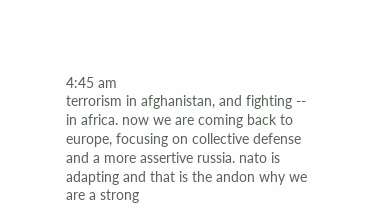4:45 am
terrorism in afghanistan, and fighting -- in africa. now we are coming back to europe, focusing on collective defense and a more assertive russia. nato is adapting and that is the andon why we are a strong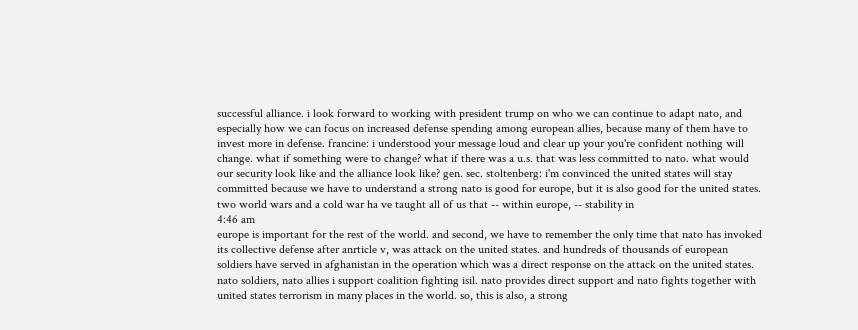successful alliance. i look forward to working with president trump on who we can continue to adapt nato, and especially how we can focus on increased defense spending among european allies, because many of them have to invest more in defense. francine: i understood your message loud and clear up your you're confident nothing will change. what if something were to change? what if there was a u.s. that was less committed to nato. what would our security look like and the alliance look like? gen. sec. stoltenberg: i'm convinced the united states will stay committed because we have to understand a strong nato is good for europe, but it is also good for the united states. two world wars and a cold war ha ve taught all of us that -- within europe, -- stability in
4:46 am
europe is important for the rest of the world. and second, we have to remember the only time that nato has invoked its collective defense after anrticle v, was attack on the united states. and hundreds of thousands of european soldiers have served in afghanistan in the operation which was a direct response on the attack on the united states. nato soldiers, nato allies i support coalition fighting isil. nato provides direct support and nato fights together with united states terrorism in many places in the world. so, this is also, a strong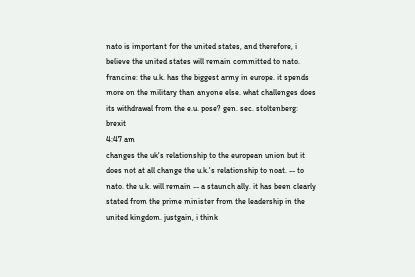nato is important for the united states, and therefore, i believe the united states will remain committed to nato. francine: the u.k. has the biggest army in europe. it spends more on the military than anyone else. what challenges does its withdrawal from the e.u. pose? gen. sec. stoltenberg: brexit
4:47 am
changes the uk's relationship to the european union but it does not at all change the u.k.'s relationship to noat. -- to nato. the u.k. will remain -- a staunch ally. it has been clearly stated from the prime minister from the leadership in the united kingdom. justgain, i think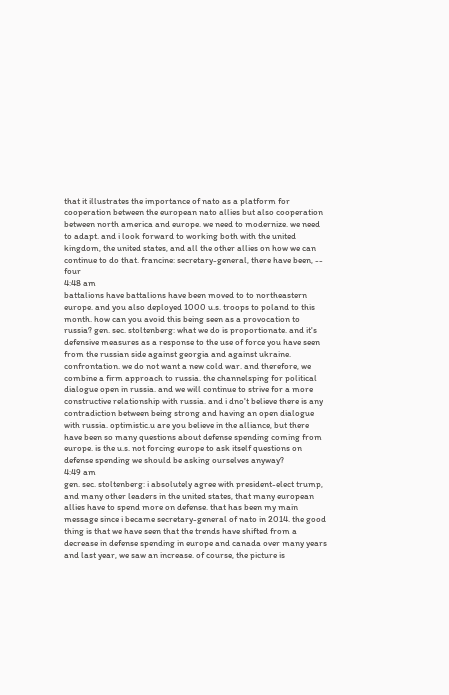that it illustrates the importance of nato as a platform for cooperation between the european nato allies but also cooperation between north america and europe. we need to modernize. we need to adapt. and i look forward to working both with the united kingdom, the united states, and all the other allies on how we can continue to do that. francine: secretary-general, there have been, -- four
4:48 am
battalions have battalions have been moved to to northeastern europe. and you also deployed 1000 u.s. troops to poland to this month. how can you avoid this being seen as a provocation to russia? gen. sec. stoltenberg: what we do is proportionate. and it's defensive measures as a response to the use of force you have seen from the russian side against georgia and against ukraine. confrontation. we do not want a new cold war. and therefore, we combine a firm approach to russia. the channelsping for political dialogue open in russia. and we will continue to strive for a more constructive relationship with russia. and i dno't believe there is any contradiction between being strong and having an open dialogue with russia. optimistic.u are you believe in the alliance, but there have been so many questions about defense spending coming from europe. is the u.s. not forcing europe to ask itself questions on defense spending we should be asking ourselves anyway?
4:49 am
gen. sec. stoltenberg: i absolutely agree with president-elect trump, and many other leaders in the united states, that many european allies have to spend more on defense. that has been my main message since i became secretary-general of nato in 2014. the good thing is that we have seen that the trends have shifted from a decrease in defense spending in europe and canada over many years and last year, we saw an increase. of course, the picture is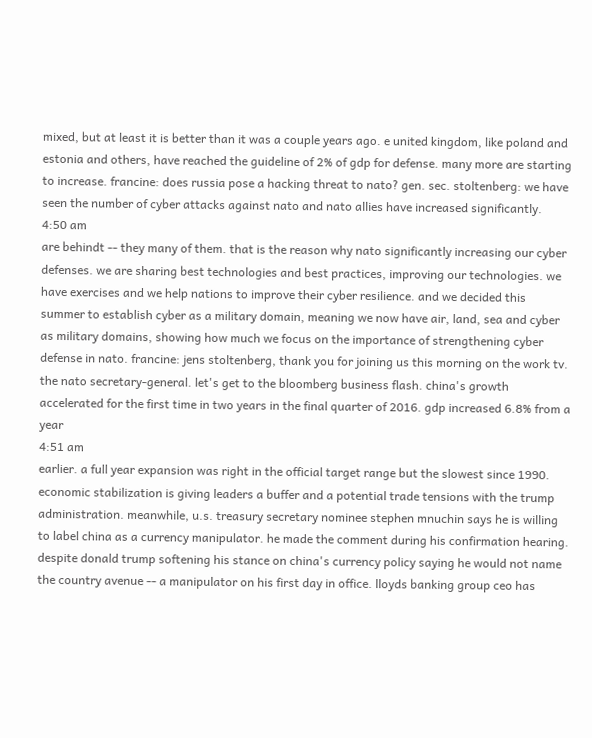mixed, but at least it is better than it was a couple years ago. e united kingdom, like poland and estonia and others, have reached the guideline of 2% of gdp for defense. many more are starting to increase. francine: does russia pose a hacking threat to nato? gen. sec. stoltenberg: we have seen the number of cyber attacks against nato and nato allies have increased significantly.
4:50 am
are behindt -- they many of them. that is the reason why nato significantly increasing our cyber defenses. we are sharing best technologies and best practices, improving our technologies. we have exercises and we help nations to improve their cyber resilience. and we decided this summer to establish cyber as a military domain, meaning we now have air, land, sea and cyber as military domains, showing how much we focus on the importance of strengthening cyber defense in nato. francine: jens stoltenberg, thank you for joining us this morning on the work tv. the nato secretary-general. let's get to the bloomberg business flash. china's growth accelerated for the first time in two years in the final quarter of 2016. gdp increased 6.8% from a year
4:51 am
earlier. a full year expansion was right in the official target range but the slowest since 1990. economic stabilization is giving leaders a buffer and a potential trade tensions with the trump administration. meanwhile, u.s. treasury secretary nominee stephen mnuchin says he is willing to label china as a currency manipulator. he made the comment during his confirmation hearing. despite donald trump softening his stance on china's currency policy saying he would not name the country avenue -- a manipulator on his first day in office. lloyds banking group ceo has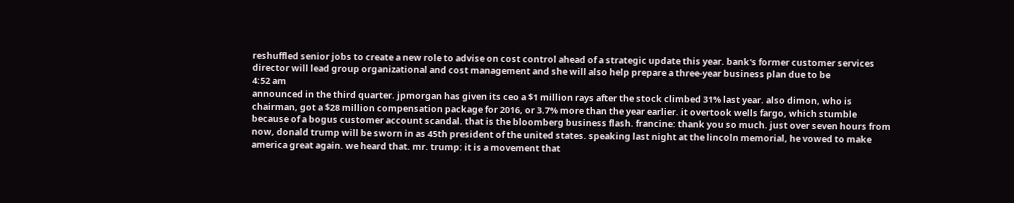reshuffled senior jobs to create a new role to advise on cost control ahead of a strategic update this year. bank's former customer services director will lead group organizational and cost management and she will also help prepare a three-year business plan due to be
4:52 am
announced in the third quarter. jpmorgan has given its ceo a $1 million rays after the stock climbed 31% last year. also dimon, who is chairman, got a $28 million compensation package for 2016, or 3.7% more than the year earlier. it overtook wells fargo, which stumble because of a bogus customer account scandal. that is the bloomberg business flash. francine: thank you so much. just over seven hours from now, donald trump will be sworn in as 45th president of the united states. speaking last night at the lincoln memorial, he vowed to make america great again. we heard that. mr. trump: it is a movement that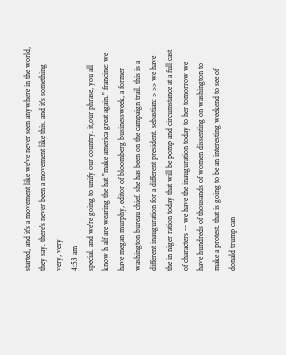started, and it's a movement like we've never seen anywhere in the world, they say. there's never been a movement like this. and it's something very, very
4:53 am
special. and we're going to unify our country. it,our phrase, you all know h alf are wearing the hat "make america great again." francine: we have megan murphy, editor of bloomberg businessweek, a former washington bureau chief. she has been on the campaign trail. this is a different inauguration for a different president. sebastian: > >> we have the in niger ration today that will be pomp and circumstance at a full cast of characters -- we have the inauguration today to her tomorrow we have hundreds of thousands of women dissenting on washington to make a protest. that is going to be an interesting weekend to see of donald trump can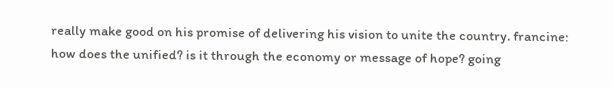really make good on his promise of delivering his vision to unite the country. francine: how does the unified? is it through the economy or message of hope? going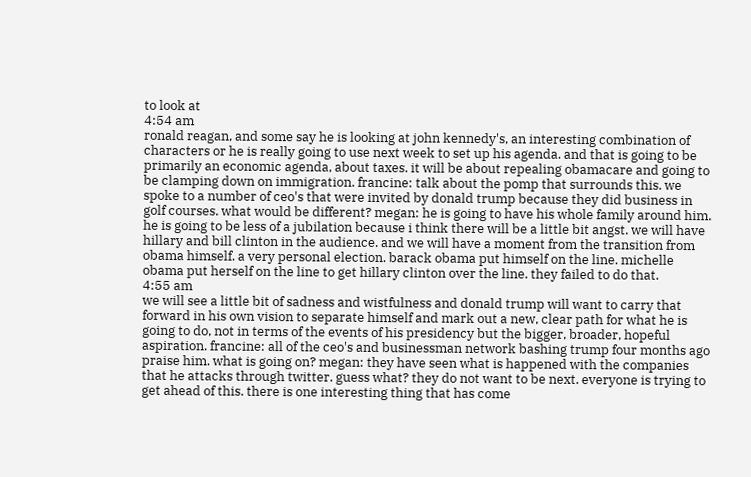to look at
4:54 am
ronald reagan, and some say he is looking at john kennedy's, an interesting combination of characters or he is really going to use next week to set up his agenda. and that is going to be primarily an economic agenda, about taxes. it will be about repealing obamacare and going to be clamping down on immigration. francine: talk about the pomp that surrounds this. we spoke to a number of ceo's that were invited by donald trump because they did business in golf courses. what would be different? megan: he is going to have his whole family around him. he is going to be less of a jubilation because i think there will be a little bit angst. we will have hillary and bill clinton in the audience. and we will have a moment from the transition from obama himself. a very personal election. barack obama put himself on the line. michelle obama put herself on the line to get hillary clinton over the line. they failed to do that.
4:55 am
we will see a little bit of sadness and wistfulness and donald trump will want to carry that forward in his own vision to separate himself and mark out a new, clear path for what he is going to do, not in terms of the events of his presidency but the bigger, broader, hopeful aspiration. francine: all of the ceo's and businessman network bashing trump four months ago praise him. what is going on? megan: they have seen what is happened with the companies that he attacks through twitter. guess what? they do not want to be next. everyone is trying to get ahead of this. there is one interesting thing that has come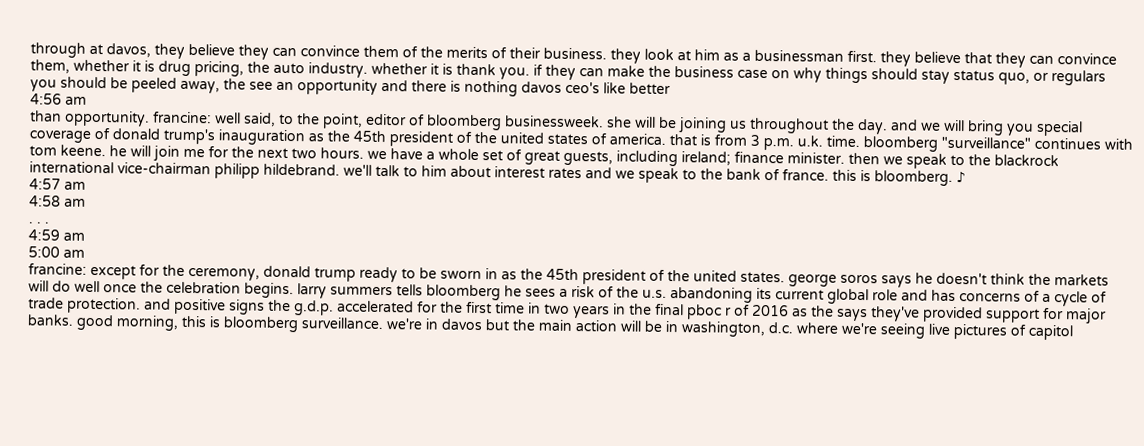through at davos, they believe they can convince them of the merits of their business. they look at him as a businessman first. they believe that they can convince them, whether it is drug pricing, the auto industry. whether it is thank you. if they can make the business case on why things should stay status quo, or regulars you should be peeled away, the see an opportunity and there is nothing davos ceo's like better
4:56 am
than opportunity. francine: well said, to the point, editor of bloomberg businessweek. she will be joining us throughout the day. and we will bring you special coverage of donald trump's inauguration as the 45th president of the united states of america. that is from 3 p.m. u.k. time. bloomberg "surveillance" continues with tom keene. he will join me for the next two hours. we have a whole set of great guests, including ireland; finance minister. then we speak to the blackrock international vice-chairman philipp hildebrand. we'll talk to him about interest rates and we speak to the bank of france. this is bloomberg. ♪
4:57 am
4:58 am
. . .
4:59 am
5:00 am
francine: except for the ceremony, donald trump ready to be sworn in as the 45th president of the united states. george soros says he doesn't think the markets will do well once the celebration begins. larry summers tells bloomberg he sees a risk of the u.s. abandoning its current global role and has concerns of a cycle of trade protection. and positive signs the g.d.p. accelerated for the first time in two years in the final pboc r of 2016 as the says they've provided support for major banks. good morning, this is bloomberg surveillance. we're in davos but the main action will be in washington, d.c. where we're seeing live pictures of capitol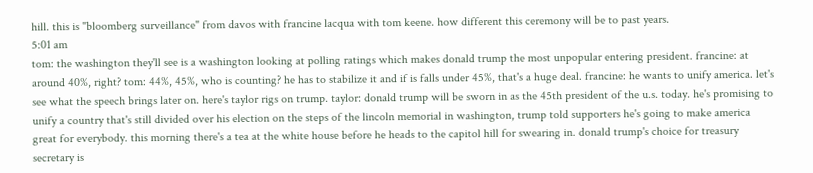hill. this is "bloomberg surveillance" from davos with francine lacqua with tom keene. how different this ceremony will be to past years.
5:01 am
tom: the washington they'll see is a washington looking at polling ratings which makes donald trump the most unpopular entering president. francine: at around 40%, right? tom: 44%, 45%, who is counting? he has to stabilize it and if is falls under 45%, that's a huge deal. francine: he wants to unify america. let's see what the speech brings later on. here's taylor rigs on trump. taylor: donald trump will be sworn in as the 45th president of the u.s. today. he's promising to unify a country that's still divided over his election on the steps of the lincoln memorial in washington, trump told supporters he's going to make america great for everybody. this morning there's a tea at the white house before he heads to the capitol hill for swearing in. donald trump's choice for treasury secretary is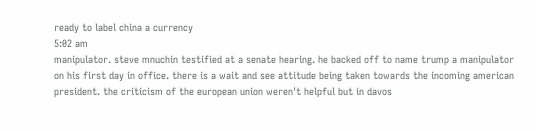ready to label china a currency
5:02 am
manipulator. steve mnuchin testified at a senate hearing. he backed off to name trump a manipulator on his first day in office. there is a wait and see attitude being taken towards the incoming american president. the criticism of the european union weren't helpful but in davos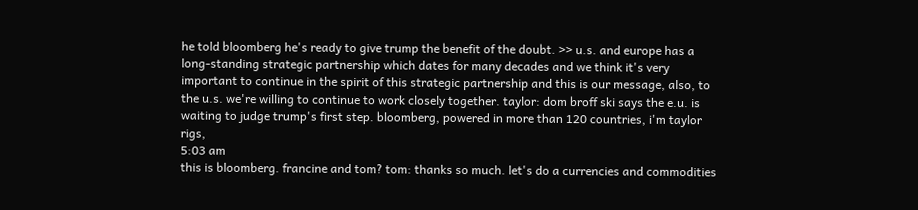he told bloomberg he's ready to give trump the benefit of the doubt. >> u.s. and europe has a long-standing strategic partnership which dates for many decades and we think it's very important to continue in the spirit of this strategic partnership and this is our message, also, to the u.s. we're willing to continue to work closely together. taylor: dom broff ski says the e.u. is waiting to judge trump's first step. bloomberg, powered in more than 120 countries, i'm taylor rigs,
5:03 am
this is bloomberg. francine and tom? tom: thanks so much. let's do a currencies and commodities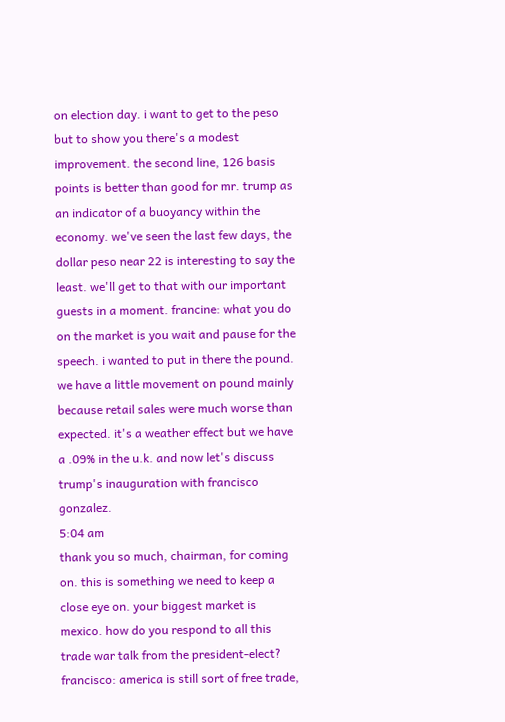on election day. i want to get to the peso but to show you there's a modest improvement. the second line, 126 basis points is better than good for mr. trump as an indicator of a buoyancy within the economy. we've seen the last few days, the dollar peso near 22 is interesting to say the least. we'll get to that with our important guests in a moment. francine: what you do on the market is you wait and pause for the speech. i wanted to put in there the pound. we have a little movement on pound mainly because retail sales were much worse than expected. it's a weather effect but we have a .09% in the u.k. and now let's discuss trump's inauguration with francisco gonzalez.
5:04 am
thank you so much, chairman, for coming on. this is something we need to keep a close eye on. your biggest market is mexico. how do you respond to all this trade war talk from the president-elect? francisco: america is still sort of free trade,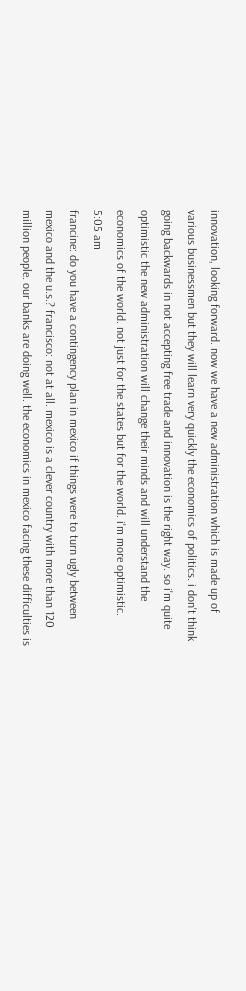innovation, looking forward. now we have a new administration which is made up of various businessmen but they will learn very quickly the economics of politics. i don't think going backwards in not accepting free trade and innovation is the right way. so i'm quite optimistic the new administration will change their minds and will understand the economics of the world. not just for the states but for the world. i'm more optimistic.
5:05 am
francine: do you have a contingency plan in mexico if things were to turn ugly between mexico and the u.s.? francisco: not at all. mexico is a clever country with more than 120 million people. our banks are doing well. the economics in mexico facing these difficulties is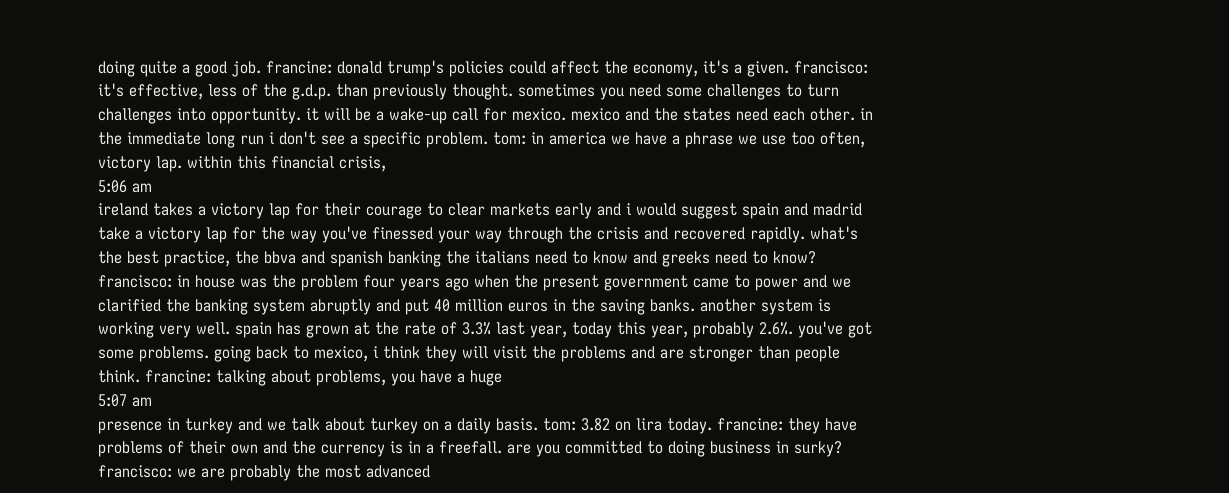doing quite a good job. francine: donald trump's policies could affect the economy, it's a given. francisco: it's effective, less of the g.d.p. than previously thought. sometimes you need some challenges to turn challenges into opportunity. it will be a wake-up call for mexico. mexico and the states need each other. in the immediate long run i don't see a specific problem. tom: in america we have a phrase we use too often, victory lap. within this financial crisis,
5:06 am
ireland takes a victory lap for their courage to clear markets early and i would suggest spain and madrid take a victory lap for the way you've finessed your way through the crisis and recovered rapidly. what's the best practice, the bbva and spanish banking the italians need to know and greeks need to know? francisco: in house was the problem four years ago when the present government came to power and we clarified the banking system abruptly and put 40 million euros in the saving banks. another system is working very well. spain has grown at the rate of 3.3% last year, today this year, probably 2.6%. you've got some problems. going back to mexico, i think they will visit the problems and are stronger than people think. francine: talking about problems, you have a huge
5:07 am
presence in turkey and we talk about turkey on a daily basis. tom: 3.82 on lira today. francine: they have problems of their own and the currency is in a freefall. are you committed to doing business in surky? francisco: we are probably the most advanced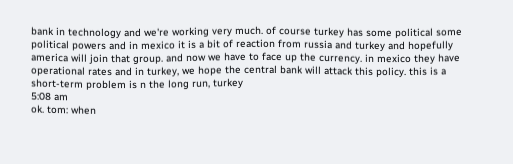bank in technology and we're working very much. of course turkey has some political some political powers and in mexico it is a bit of reaction from russia and turkey and hopefully america will join that group. and now we have to face up the currency. in mexico they have operational rates and in turkey, we hope the central bank will attack this policy. this is a short-term problem is n the long run, turkey
5:08 am
ok. tom: when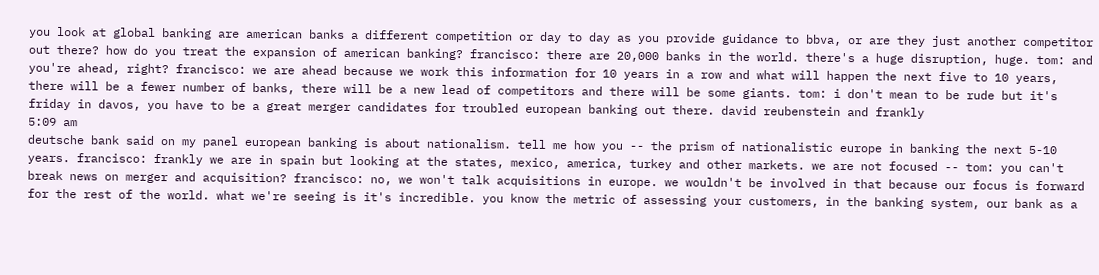you look at global banking are american banks a different competition or day to day as you provide guidance to bbva, or are they just another competitor out there? how do you treat the expansion of american banking? francisco: there are 20,000 banks in the world. there's a huge disruption, huge. tom: and you're ahead, right? francisco: we are ahead because we work this information for 10 years in a row and what will happen the next five to 10 years, there will be a fewer number of banks, there will be a new lead of competitors and there will be some giants. tom: i don't mean to be rude but it's friday in davos, you have to be a great merger candidates for troubled european banking out there. david reubenstein and frankly
5:09 am
deutsche bank said on my panel european banking is about nationalism. tell me how you -- the prism of nationalistic europe in banking the next 5-10 years. francisco: frankly we are in spain but looking at the states, mexico, america, turkey and other markets. we are not focused -- tom: you can't break news on merger and acquisition? francisco: no, we won't talk acquisitions in europe. we wouldn't be involved in that because our focus is forward for the rest of the world. what we're seeing is it's incredible. you know the metric of assessing your customers, in the banking system, our bank as a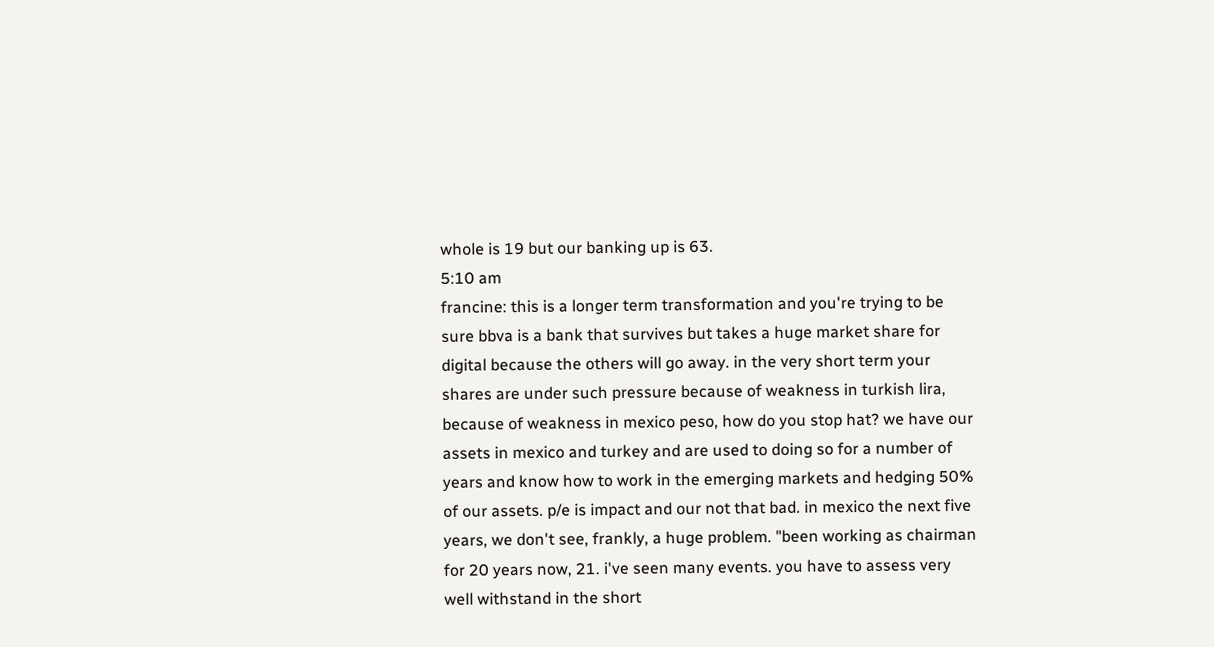whole is 19 but our banking up is 63.
5:10 am
francine: this is a longer term transformation and you're trying to be sure bbva is a bank that survives but takes a huge market share for digital because the others will go away. in the very short term your shares are under such pressure because of weakness in turkish lira, because of weakness in mexico peso, how do you stop hat? we have our assets in mexico and turkey and are used to doing so for a number of years and know how to work in the emerging markets and hedging 50% of our assets. p/e is impact and our not that bad. in mexico the next five years, we don't see, frankly, a huge problem. "been working as chairman for 20 years now, 21. i've seen many events. you have to assess very well withstand in the short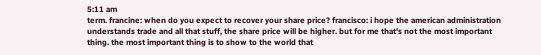5:11 am
term. francine: when do you expect to recover your share price? francisco: i hope the american administration understands trade and all that stuff, the share price will be higher. but for me that's not the most important thing. the most important thing is to show to the world that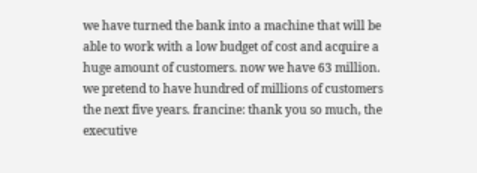we have turned the bank into a machine that will be able to work with a low budget of cost and acquire a huge amount of customers. now we have 63 million. we pretend to have hundred of millions of customers the next five years. francine: thank you so much, the executive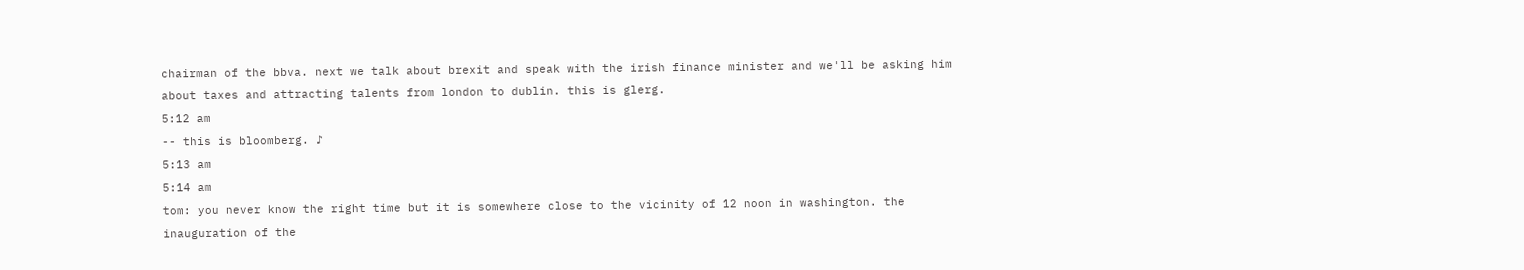chairman of the bbva. next we talk about brexit and speak with the irish finance minister and we'll be asking him about taxes and attracting talents from london to dublin. this is glerg.
5:12 am
-- this is bloomberg. ♪
5:13 am
5:14 am
tom: you never know the right time but it is somewhere close to the vicinity of 12 noon in washington. the inauguration of the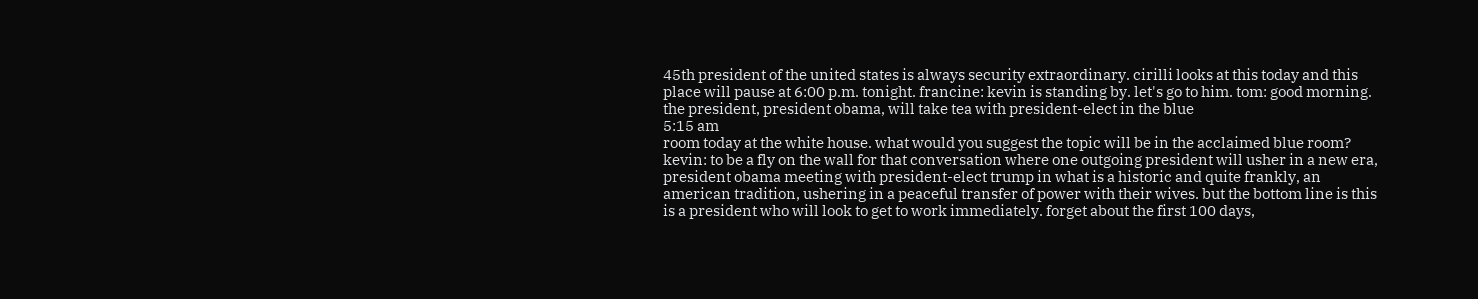45th president of the united states is always security extraordinary. cirilli looks at this today and this place will pause at 6:00 p.m. tonight. francine: kevin is standing by. let's go to him. tom: good morning. the president, president obama, will take tea with president-elect in the blue
5:15 am
room today at the white house. what would you suggest the topic will be in the acclaimed blue room? kevin: to be a fly on the wall for that conversation where one outgoing president will usher in a new era, president obama meeting with president-elect trump in what is a historic and quite frankly, an american tradition, ushering in a peaceful transfer of power with their wives. but the bottom line is this is a president who will look to get to work immediately. forget about the first 100 days,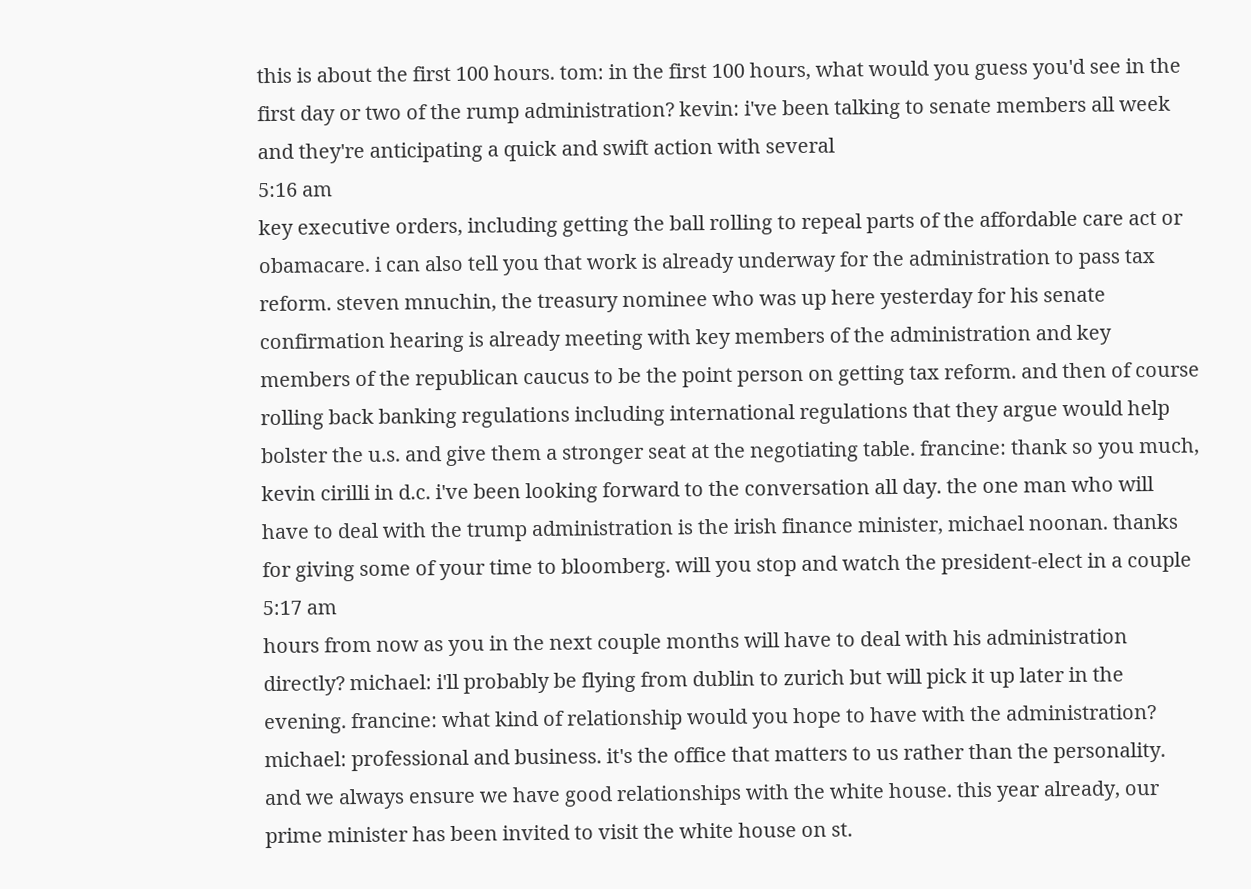this is about the first 100 hours. tom: in the first 100 hours, what would you guess you'd see in the first day or two of the rump administration? kevin: i've been talking to senate members all week and they're anticipating a quick and swift action with several
5:16 am
key executive orders, including getting the ball rolling to repeal parts of the affordable care act or obamacare. i can also tell you that work is already underway for the administration to pass tax reform. steven mnuchin, the treasury nominee who was up here yesterday for his senate confirmation hearing is already meeting with key members of the administration and key members of the republican caucus to be the point person on getting tax reform. and then of course rolling back banking regulations including international regulations that they argue would help bolster the u.s. and give them a stronger seat at the negotiating table. francine: thank so you much, kevin cirilli in d.c. i've been looking forward to the conversation all day. the one man who will have to deal with the trump administration is the irish finance minister, michael noonan. thanks for giving some of your time to bloomberg. will you stop and watch the president-elect in a couple
5:17 am
hours from now as you in the next couple months will have to deal with his administration directly? michael: i'll probably be flying from dublin to zurich but will pick it up later in the evening. francine: what kind of relationship would you hope to have with the administration? michael: professional and business. it's the office that matters to us rather than the personality. and we always ensure we have good relationships with the white house. this year already, our prime minister has been invited to visit the white house on st.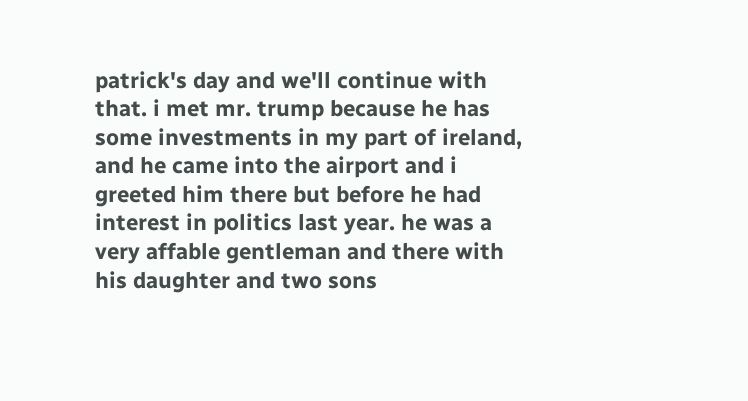patrick's day and we'll continue with that. i met mr. trump because he has some investments in my part of ireland, and he came into the airport and i greeted him there but before he had interest in politics last year. he was a very affable gentleman and there with his daughter and two sons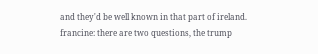and they'd be well known in that part of ireland. francine: there are two questions, the trump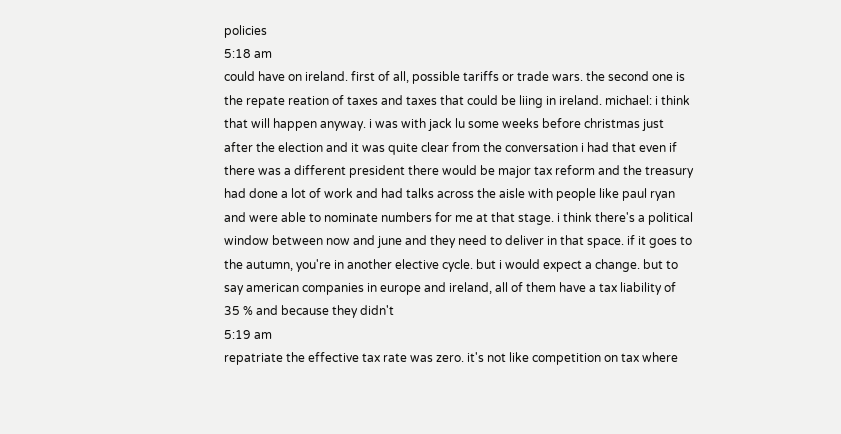policies
5:18 am
could have on ireland. first of all, possible tariffs or trade wars. the second one is the repate reation of taxes and taxes that could be liing in ireland. michael: i think that will happen anyway. i was with jack lu some weeks before christmas just after the election and it was quite clear from the conversation i had that even if there was a different president there would be major tax reform and the treasury had done a lot of work and had talks across the aisle with people like paul ryan and were able to nominate numbers for me at that stage. i think there's a political window between now and june and they need to deliver in that space. if it goes to the autumn, you're in another elective cycle. but i would expect a change. but to say american companies in europe and ireland, all of them have a tax liability of 35 % and because they didn't
5:19 am
repatriate the effective tax rate was zero. it's not like competition on tax where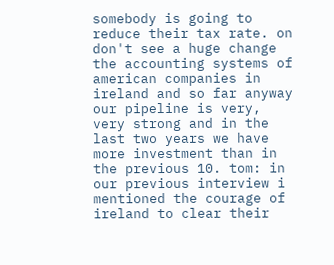somebody is going to reduce their tax rate. on don't see a huge change the accounting systems of american companies in ireland and so far anyway our pipeline is very, very strong and in the last two years we have more investment than in the previous 10. tom: in our previous interview i mentioned the courage of ireland to clear their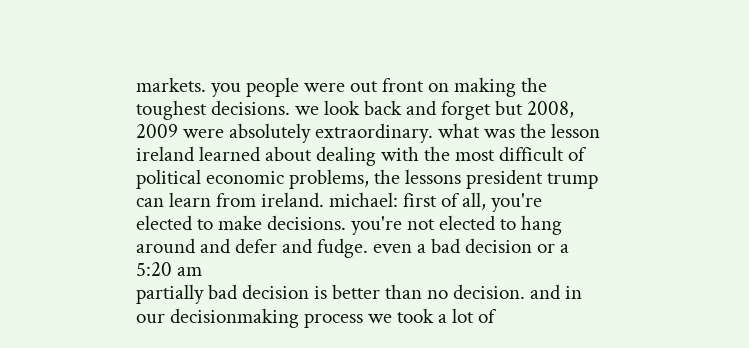markets. you people were out front on making the toughest decisions. we look back and forget but 2008, 2009 were absolutely extraordinary. what was the lesson ireland learned about dealing with the most difficult of political economic problems, the lessons president trump can learn from ireland. michael: first of all, you're elected to make decisions. you're not elected to hang around and defer and fudge. even a bad decision or a
5:20 am
partially bad decision is better than no decision. and in our decisionmaking process we took a lot of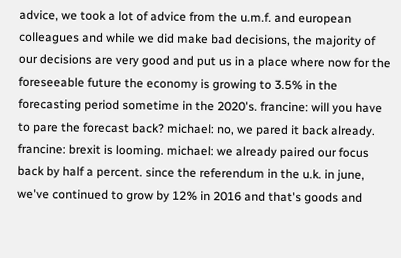advice, we took a lot of advice from the u.m.f. and european colleagues and while we did make bad decisions, the majority of our decisions are very good and put us in a place where now for the foreseeable future the economy is growing to 3.5% in the forecasting period sometime in the 2020's. francine: will you have to pare the forecast back? michael: no, we pared it back already. francine: brexit is looming. michael: we already paired our focus back by half a percent. since the referendum in the u.k. in june, we've continued to grow by 12% in 2016 and that's goods and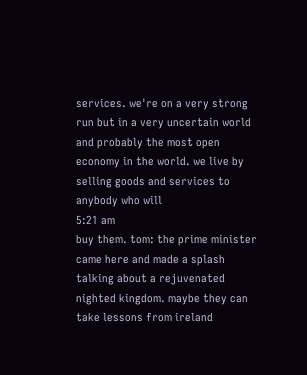services. we're on a very strong run but in a very uncertain world and probably the most open economy in the world. we live by selling goods and services to anybody who will
5:21 am
buy them. tom: the prime minister came here and made a splash talking about a rejuvenated nighted kingdom. maybe they can take lessons from ireland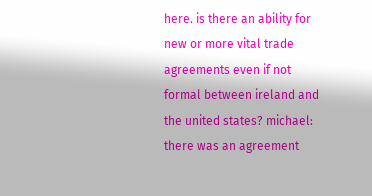here. is there an ability for new or more vital trade agreements even if not formal between ireland and the united states? michael: there was an agreement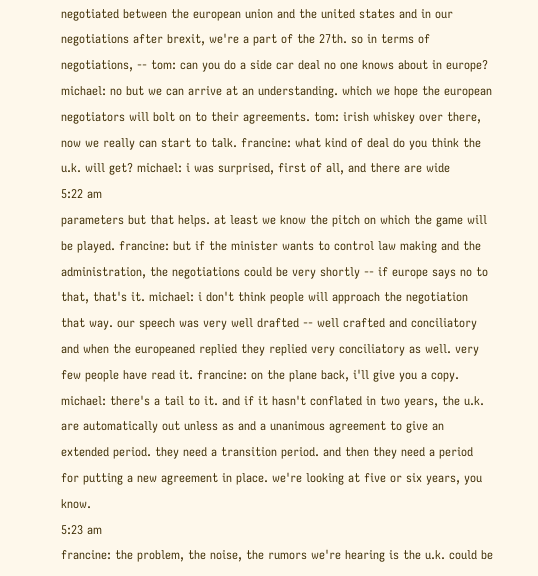negotiated between the european union and the united states and in our negotiations after brexit, we're a part of the 27th. so in terms of negotiations, -- tom: can you do a side car deal no one knows about in europe? michael: no but we can arrive at an understanding. which we hope the european negotiators will bolt on to their agreements. tom: irish whiskey over there, now we really can start to talk. francine: what kind of deal do you think the u.k. will get? michael: i was surprised, first of all, and there are wide
5:22 am
parameters but that helps. at least we know the pitch on which the game will be played. francine: but if the minister wants to control law making and the administration, the negotiations could be very shortly -- if europe says no to that, that's it. michael: i don't think people will approach the negotiation that way. our speech was very well drafted -- well crafted and conciliatory and when the europeaned replied they replied very conciliatory as well. very few people have read it. francine: on the plane back, i'll give you a copy. michael: there's a tail to it. and if it hasn't conflated in two years, the u.k. are automatically out unless as and a unanimous agreement to give an extended period. they need a transition period. and then they need a period for putting a new agreement in place. we're looking at five or six years, you know.
5:23 am
francine: the problem, the noise, the rumors we're hearing is the u.k. could be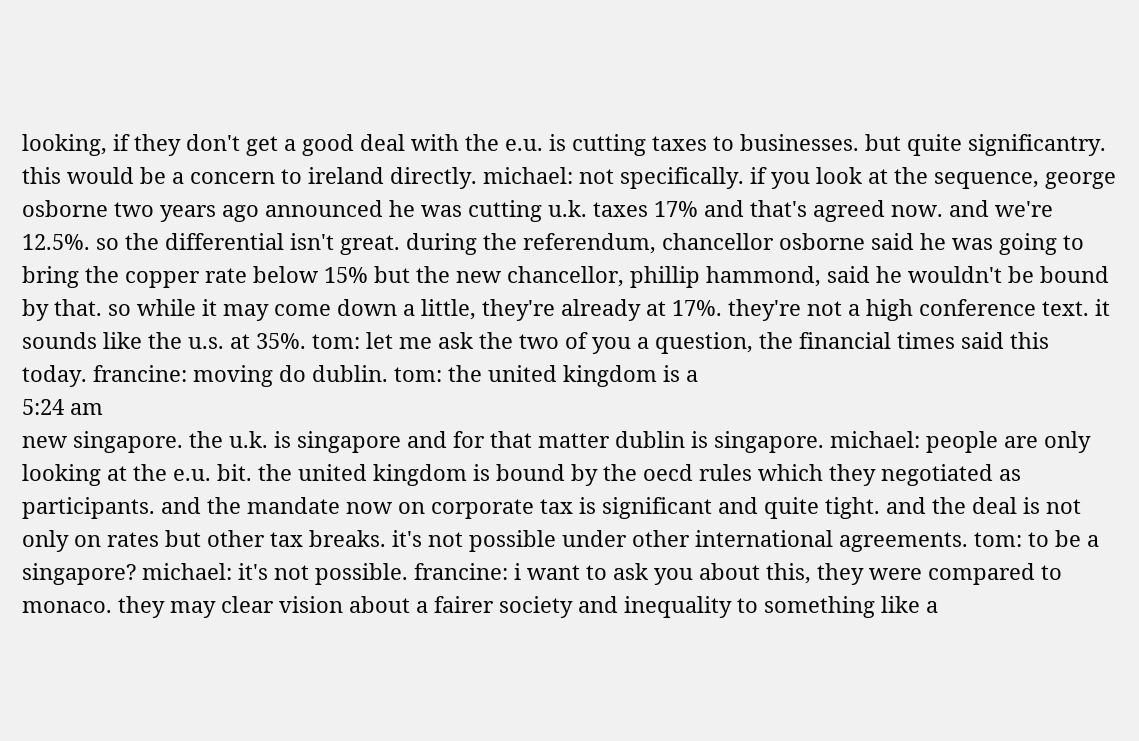looking, if they don't get a good deal with the e.u. is cutting taxes to businesses. but quite significantry. this would be a concern to ireland directly. michael: not specifically. if you look at the sequence, george osborne two years ago announced he was cutting u.k. taxes 17% and that's agreed now. and we're 12.5%. so the differential isn't great. during the referendum, chancellor osborne said he was going to bring the copper rate below 15% but the new chancellor, phillip hammond, said he wouldn't be bound by that. so while it may come down a little, they're already at 17%. they're not a high conference text. it sounds like the u.s. at 35%. tom: let me ask the two of you a question, the financial times said this today. francine: moving do dublin. tom: the united kingdom is a
5:24 am
new singapore. the u.k. is singapore and for that matter dublin is singapore. michael: people are only looking at the e.u. bit. the united kingdom is bound by the oecd rules which they negotiated as participants. and the mandate now on corporate tax is significant and quite tight. and the deal is not only on rates but other tax breaks. it's not possible under other international agreements. tom: to be a singapore? michael: it's not possible. francine: i want to ask you about this, they were compared to monaco. they may clear vision about a fairer society and inequality to something like a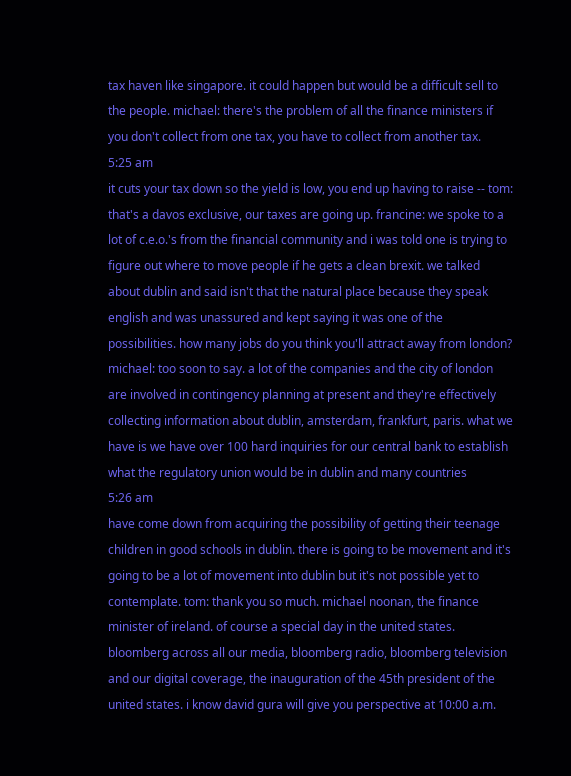tax haven like singapore. it could happen but would be a difficult sell to the people. michael: there's the problem of all the finance ministers if you don't collect from one tax, you have to collect from another tax.
5:25 am
it cuts your tax down so the yield is low, you end up having to raise -- tom: that's a davos exclusive, our taxes are going up. francine: we spoke to a lot of c.e.o.'s from the financial community and i was told one is trying to figure out where to move people if he gets a clean brexit. we talked about dublin and said isn't that the natural place because they speak english and was unassured and kept saying it was one of the possibilities. how many jobs do you think you'll attract away from london? michael: too soon to say. a lot of the companies and the city of london are involved in contingency planning at present and they're effectively collecting information about dublin, amsterdam, frankfurt, paris. what we have is we have over 100 hard inquiries for our central bank to establish what the regulatory union would be in dublin and many countries
5:26 am
have come down from acquiring the possibility of getting their teenage children in good schools in dublin. there is going to be movement and it's going to be a lot of movement into dublin but it's not possible yet to contemplate. tom: thank you so much. michael noonan, the finance minister of ireland. of course a special day in the united states. bloomberg across all our media, bloomberg radio, bloomberg television and our digital coverage, the inauguration of the 45th president of the united states. i know david gura will give you perspective at 10:00 a.m.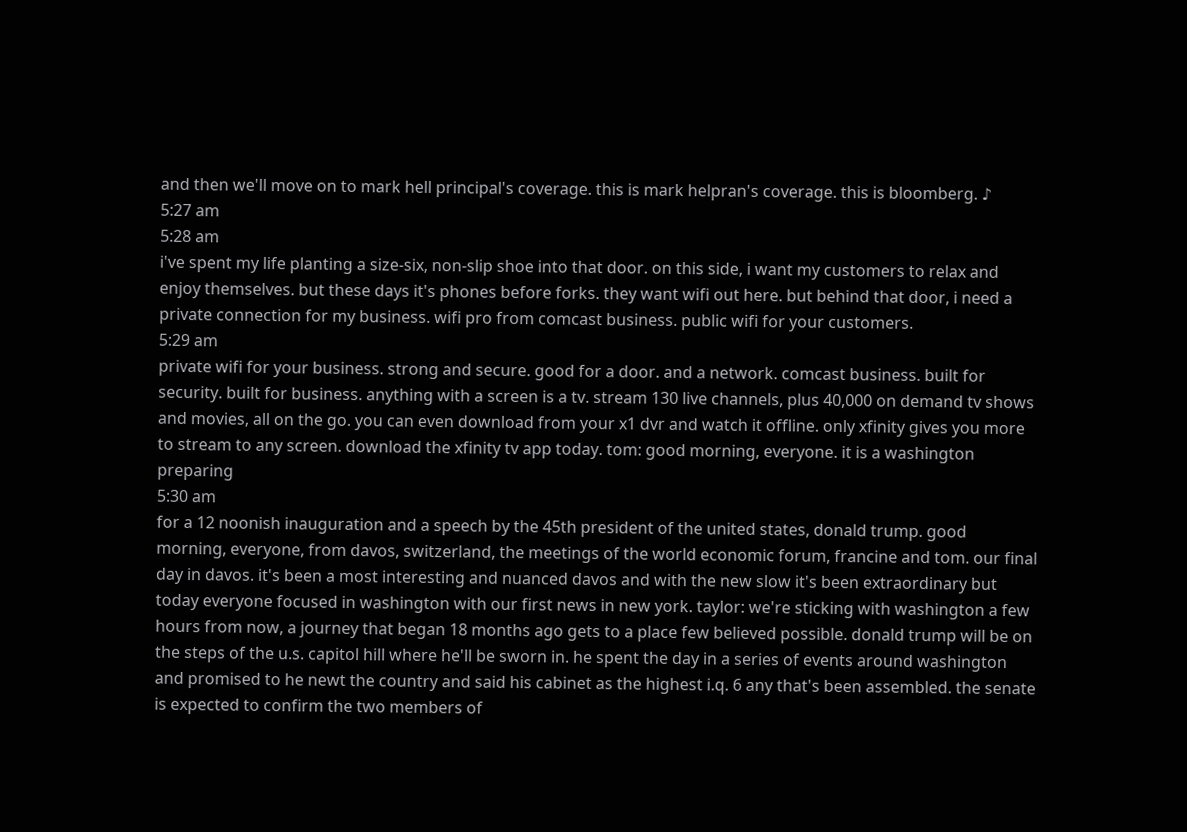and then we'll move on to mark hell principal's coverage. this is mark helpran's coverage. this is bloomberg. ♪
5:27 am
5:28 am
i've spent my life planting a size-six, non-slip shoe into that door. on this side, i want my customers to relax and enjoy themselves. but these days it's phones before forks. they want wifi out here. but behind that door, i need a private connection for my business. wifi pro from comcast business. public wifi for your customers.
5:29 am
private wifi for your business. strong and secure. good for a door. and a network. comcast business. built for security. built for business. anything with a screen is a tv. stream 130 live channels, plus 40,000 on demand tv shows and movies, all on the go. you can even download from your x1 dvr and watch it offline. only xfinity gives you more to stream to any screen. download the xfinity tv app today. tom: good morning, everyone. it is a washington preparing
5:30 am
for a 12 noonish inauguration and a speech by the 45th president of the united states, donald trump. good morning, everyone, from davos, switzerland, the meetings of the world economic forum, francine and tom. our final day in davos. it's been a most interesting and nuanced davos and with the new slow it's been extraordinary but today everyone focused in washington with our first news in new york. taylor: we're sticking with washington a few hours from now, a journey that began 18 months ago gets to a place few believed possible. donald trump will be on the steps of the u.s. capitol hill where he'll be sworn in. he spent the day in a series of events around washington and promised to he newt the country and said his cabinet as the highest i.q. 6 any that's been assembled. the senate is expected to confirm the two members of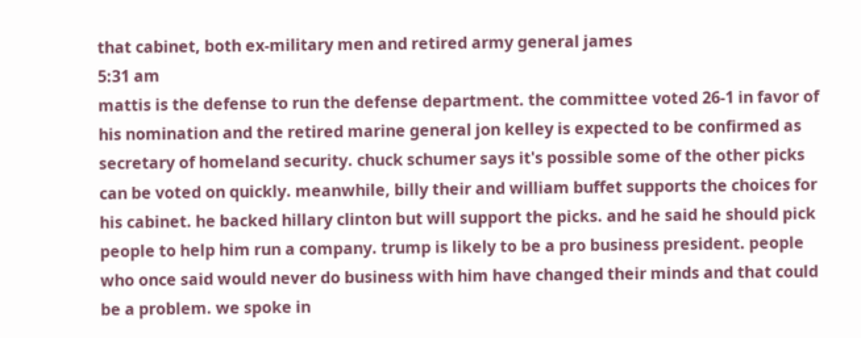that cabinet, both ex-military men and retired army general james
5:31 am
mattis is the defense to run the defense department. the committee voted 26-1 in favor of his nomination and the retired marine general jon kelley is expected to be confirmed as secretary of homeland security. chuck schumer says it's possible some of the other picks can be voted on quickly. meanwhile, billy their and william buffet supports the choices for his cabinet. he backed hillary clinton but will support the picks. and he said he should pick people to help him run a company. trump is likely to be a pro business president. people who once said would never do business with him have changed their minds and that could be a problem. we spoke in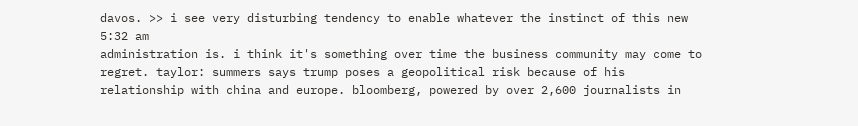davos. >> i see very disturbing tendency to enable whatever the instinct of this new
5:32 am
administration is. i think it's something over time the business community may come to regret. taylor: summers says trump poses a geopolitical risk because of his relationship with china and europe. bloomberg, powered by over 2,600 journalists in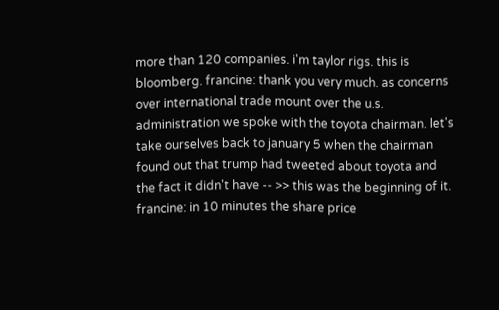more than 120 companies. i'm taylor rigs. this is bloomberg. francine: thank you very much. as concerns over international trade mount over the u.s. administration we spoke with the toyota chairman. let's take ourselves back to january 5 when the chairman found out that trump had tweeted about toyota and the fact it didn't have -- >> this was the beginning of it. francine: in 10 minutes the share price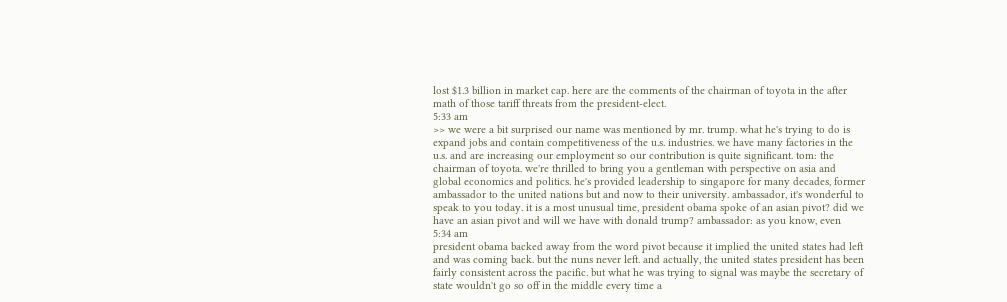lost $1.3 billion in market cap. here are the comments of the chairman of toyota in the after math of those tariff threats from the president-elect.
5:33 am
>> we were a bit surprised our name was mentioned by mr. trump. what he's trying to do is expand jobs and contain competitiveness of the u.s. industries. we have many factories in the u.s. and are increasing our employment so our contribution is quite significant. tom: the chairman of toyota. we're thrilled to bring you a gentleman with perspective on asia and global economics and politics. he's provided leadership to singapore for many decades, former ambassador to the united nations but and now to their university. ambassador, it's wonderful to speak to you today. it is a most unusual time, president obama spoke of an asian pivot? did we have an asian pivot and will we have with donald trump? ambassador: as you know, even
5:34 am
president obama backed away from the word pivot because it implied the united states had left and was coming back. but the nuns never left. and actually, the united states president has been fairly consistent across the pacific. but what he was trying to signal was maybe the secretary of state wouldn't go so off in the middle every time a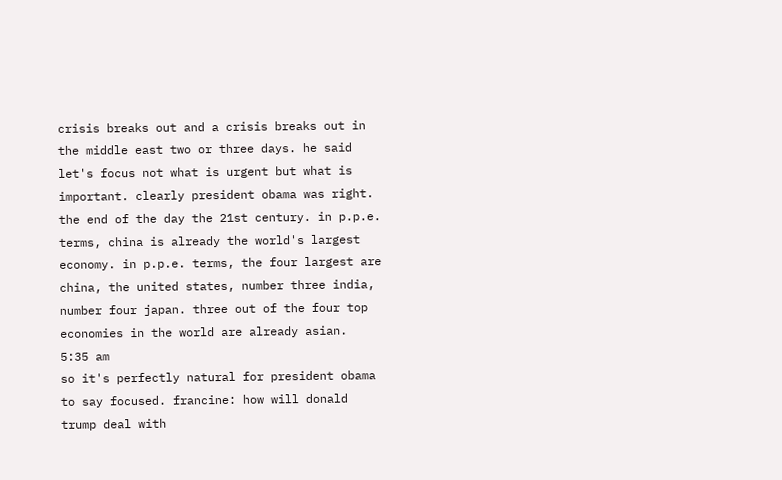crisis breaks out and a crisis breaks out in the middle east two or three days. he said let's focus not what is urgent but what is important. clearly president obama was right. the end of the day the 21st century. in p.p.e. terms, china is already the world's largest economy. in p.p.e. terms, the four largest are china, the united states, number three india, number four japan. three out of the four top economies in the world are already asian.
5:35 am
so it's perfectly natural for president obama to say focused. francine: how will donald trump deal with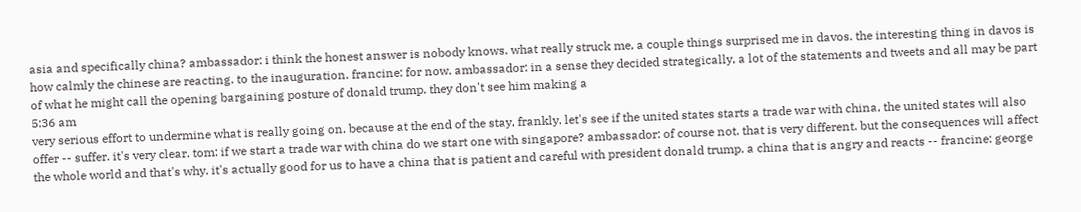asia and specifically china? ambassador: i think the honest answer is nobody knows. what really struck me, a couple things surprised me in davos. the interesting thing in davos is how calmly the chinese are reacting. to the inauguration. francine: for now. ambassador: in a sense they decided strategically, a lot of the statements and tweets and all may be part of what he might call the opening bargaining posture of donald trump. they don't see him making a
5:36 am
very serious effort to undermine what is really going on. because at the end of the stay, frankly. let's see if the united states starts a trade war with china, the united states will also offer -- suffer. it's very clear. tom: if we start a trade war with china do we start one with singapore? ambassador: of course not. that is very different. but the consequences will affect the whole world and that's why. it's actually good for us to have a china that is patient and careful with president donald trump. a china that is angry and reacts -- francine: george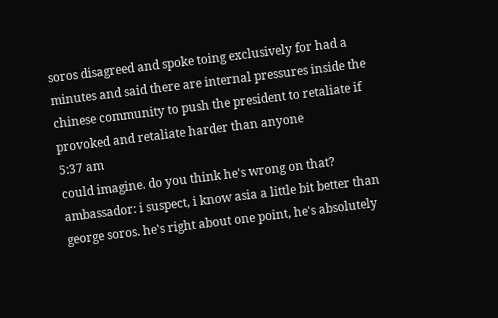soros disagreed and spoke toing exclusively for had a minutes and said there are internal pressures inside the chinese community to push the president to retaliate if provoked and retaliate harder than anyone
5:37 am
could imagine. do you think he's wrong on that? ambassador: i suspect, i know asia a little bit better than george soros. he's right about one point, he's absolutely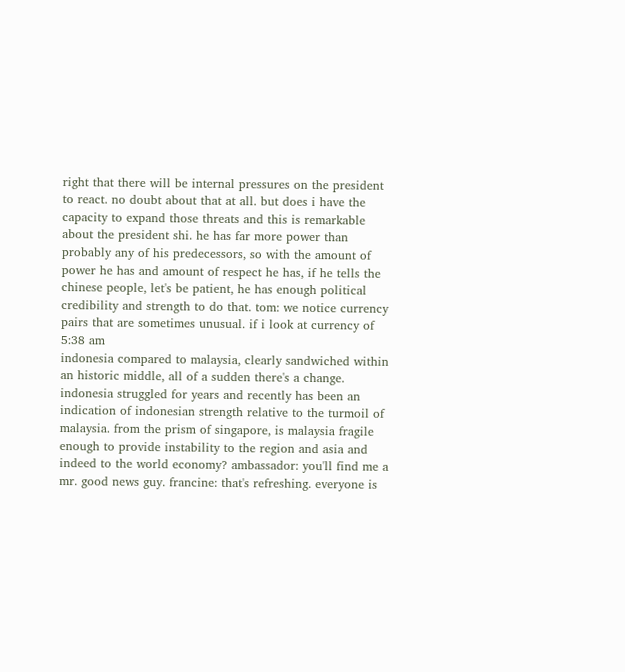right that there will be internal pressures on the president to react. no doubt about that at all. but does i have the capacity to expand those threats and this is remarkable about the president shi. he has far more power than probably any of his predecessors, so with the amount of power he has and amount of respect he has, if he tells the chinese people, let's be patient, he has enough political credibility and strength to do that. tom: we notice currency pairs that are sometimes unusual. if i look at currency of
5:38 am
indonesia compared to malaysia, clearly sandwiched within an historic middle, all of a sudden there's a change. indonesia struggled for years and recently has been an indication of indonesian strength relative to the turmoil of malaysia. from the prism of singapore, is malaysia fragile enough to provide instability to the region and asia and indeed to the world economy? ambassador: you'll find me a mr. good news guy. francine: that's refreshing. everyone is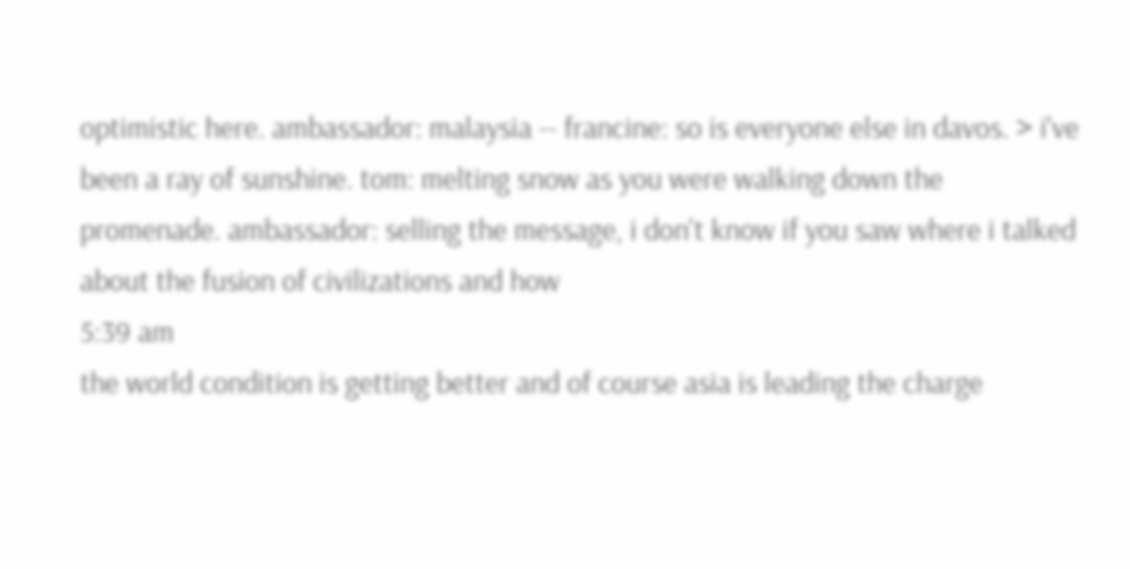optimistic here. ambassador: malaysia -- francine: so is everyone else in davos. > i've been a ray of sunshine. tom: melting snow as you were walking down the promenade. ambassador: selling the message, i don't know if you saw where i talked about the fusion of civilizations and how
5:39 am
the world condition is getting better and of course asia is leading the charge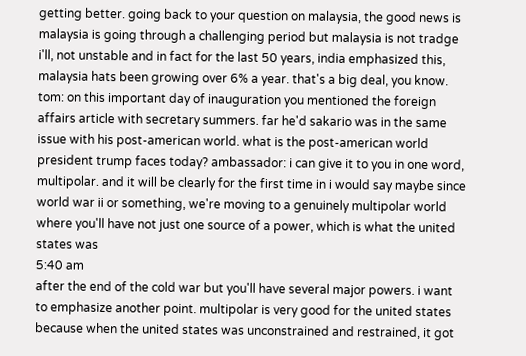getting better. going back to your question on malaysia, the good news is malaysia is going through a challenging period but malaysia is not tradge i'll, not unstable and in fact for the last 50 years, india emphasized this, malaysia hats been growing over 6% a year. that's a big deal, you know. tom: on this important day of inauguration you mentioned the foreign affairs article with secretary summers. far he'd sakario was in the same issue with his post-american world. what is the post-american world president trump faces today? ambassador: i can give it to you in one word, multipolar. and it will be clearly for the first time in i would say maybe since world war ii or something, we're moving to a genuinely multipolar world where you'll have not just one source of a power, which is what the united states was
5:40 am
after the end of the cold war but you'll have several major powers. i want to emphasize another point. multipolar is very good for the united states because when the united states was unconstrained and restrained, it got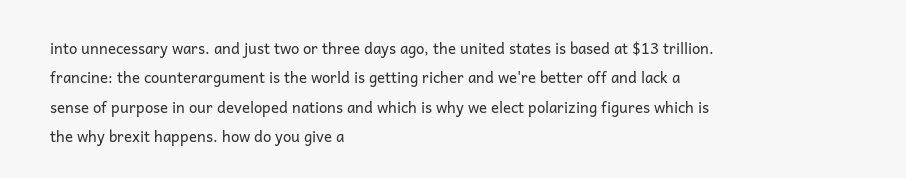into unnecessary wars. and just two or three days ago, the united states is based at $13 trillion. francine: the counterargument is the world is getting richer and we're better off and lack a sense of purpose in our developed nations and which is why we elect polarizing figures which is the why brexit happens. how do you give a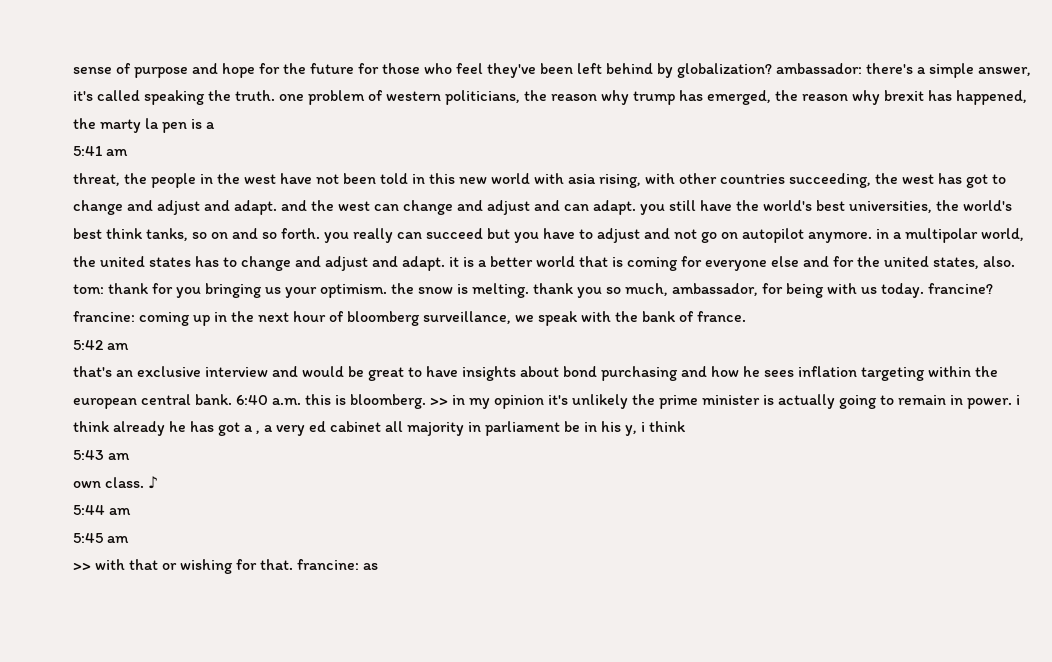sense of purpose and hope for the future for those who feel they've been left behind by globalization? ambassador: there's a simple answer, it's called speaking the truth. one problem of western politicians, the reason why trump has emerged, the reason why brexit has happened, the marty la pen is a
5:41 am
threat, the people in the west have not been told in this new world with asia rising, with other countries succeeding, the west has got to change and adjust and adapt. and the west can change and adjust and can adapt. you still have the world's best universities, the world's best think tanks, so on and so forth. you really can succeed but you have to adjust and not go on autopilot anymore. in a multipolar world, the united states has to change and adjust and adapt. it is a better world that is coming for everyone else and for the united states, also. tom: thank for you bringing us your optimism. the snow is melting. thank you so much, ambassador, for being with us today. francine? francine: coming up in the next hour of bloomberg surveillance, we speak with the bank of france.
5:42 am
that's an exclusive interview and would be great to have insights about bond purchasing and how he sees inflation targeting within the european central bank. 6:40 a.m. this is bloomberg. >> in my opinion it's unlikely the prime minister is actually going to remain in power. i think already he has got a , a very ed cabinet all majority in parliament be in his y, i think
5:43 am
own class. ♪
5:44 am
5:45 am
>> with that or wishing for that. francine: as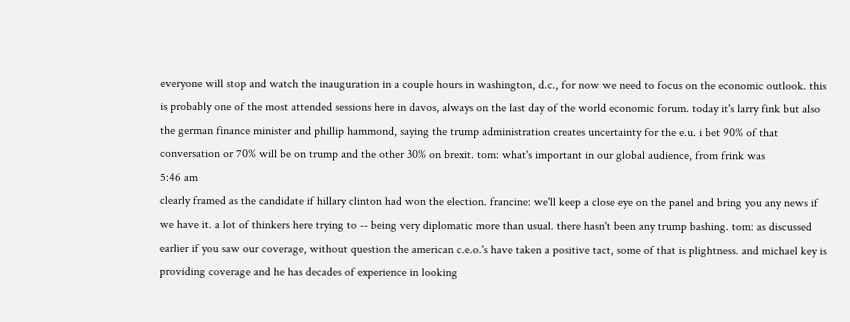everyone will stop and watch the inauguration in a couple hours in washington, d.c., for now we need to focus on the economic outlook. this is probably one of the most attended sessions here in davos, always on the last day of the world economic forum. today it's larry fink but also the german finance minister and phillip hammond, saying the trump administration creates uncertainty for the e.u. i bet 90% of that conversation or 70% will be on trump and the other 30% on brexit. tom: what's important in our global audience, from frink was
5:46 am
clearly framed as the candidate if hillary clinton had won the election. francine: we'll keep a close eye on the panel and bring you any news if we have it. a lot of thinkers here trying to -- being very diplomatic more than usual. there hasn't been any trump bashing. tom: as discussed earlier if you saw our coverage, without question the american c.e.o.'s have taken a positive tact, some of that is plightness. and michael key is providing coverage and he has decades of experience in looking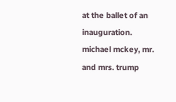at the ballet of an inauguration. michael mckey, mr. and mrs. trump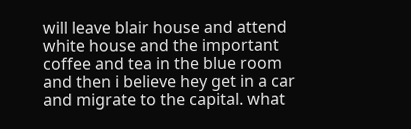will leave blair house and attend white house and the important coffee and tea in the blue room and then i believe hey get in a car and migrate to the capital. what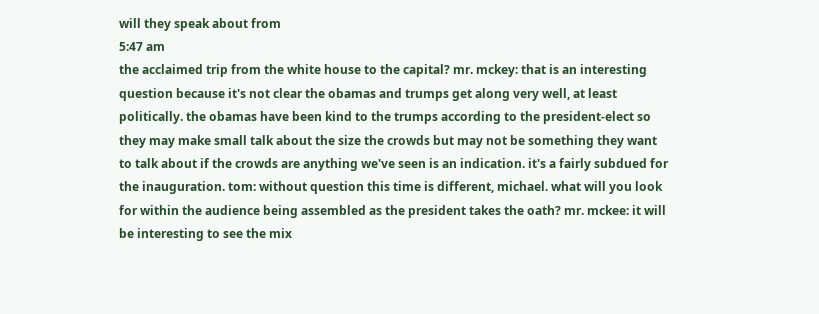will they speak about from
5:47 am
the acclaimed trip from the white house to the capital? mr. mckey: that is an interesting question because it's not clear the obamas and trumps get along very well, at least politically. the obamas have been kind to the trumps according to the president-elect so they may make small talk about the size the crowds but may not be something they want to talk about if the crowds are anything we've seen is an indication. it's a fairly subdued for the inauguration. tom: without question this time is different, michael. what will you look for within the audience being assembled as the president takes the oath? mr. mckee: it will be interesting to see the mix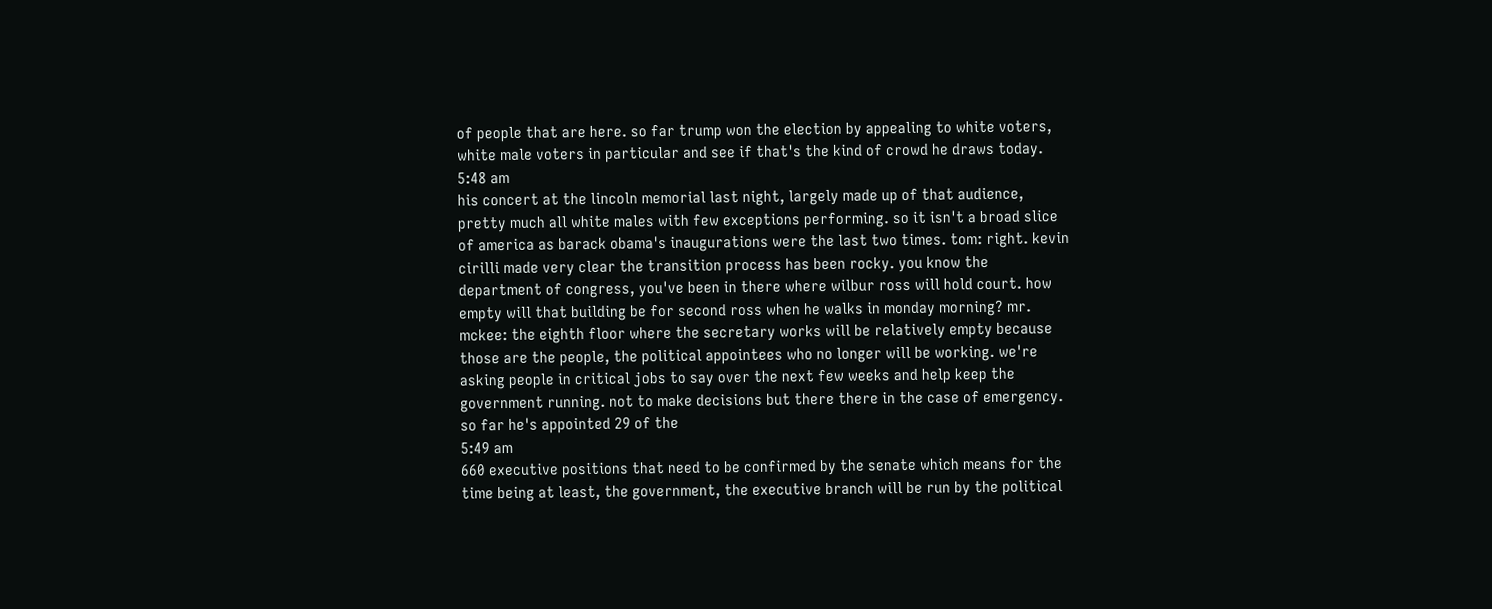of people that are here. so far trump won the election by appealing to white voters, white male voters in particular and see if that's the kind of crowd he draws today.
5:48 am
his concert at the lincoln memorial last night, largely made up of that audience, pretty much all white males with few exceptions performing. so it isn't a broad slice of america as barack obama's inaugurations were the last two times. tom: right. kevin cirilli made very clear the transition process has been rocky. you know the department of congress, you've been in there where wilbur ross will hold court. how empty will that building be for second ross when he walks in monday morning? mr. mckee: the eighth floor where the secretary works will be relatively empty because those are the people, the political appointees who no longer will be working. we're asking people in critical jobs to say over the next few weeks and help keep the government running. not to make decisions but there there in the case of emergency. so far he's appointed 29 of the
5:49 am
660 executive positions that need to be confirmed by the senate which means for the time being at least, the government, the executive branch will be run by the political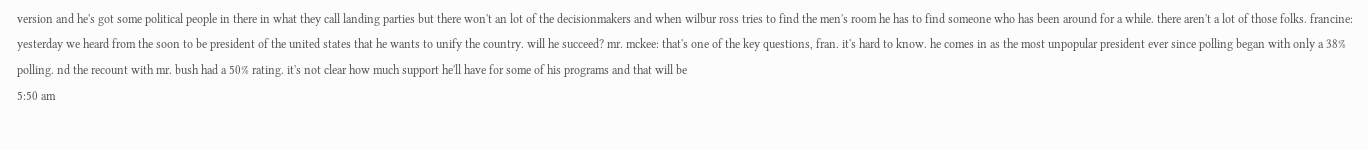version and he's got some political people in there in what they call landing parties but there won't an lot of the decisionmakers and when wilbur ross tries to find the men's room he has to find someone who has been around for a while. there aren't a lot of those folks. francine: yesterday we heard from the soon to be president of the united states that he wants to unify the country. will he succeed? mr. mckee: that's one of the key questions, fran. it's hard to know. he comes in as the most unpopular president ever since polling began with only a 38% polling. nd the recount with mr. bush had a 50% rating. it's not clear how much support he'll have for some of his programs and that will be
5:50 am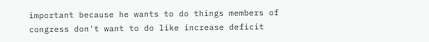important because he wants to do things members of congress don't want to do like increase deficit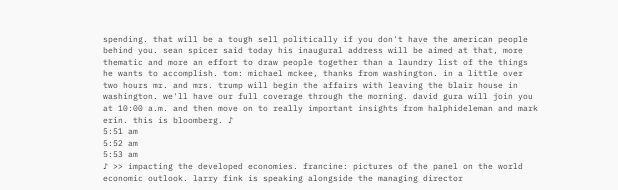spending. that will be a tough sell politically if you don't have the american people behind you. sean spicer said today his inaugural address will be aimed at that, more thematic and more an effort to draw people together than a laundry list of the things he wants to accomplish. tom: michael mckee, thanks from washington. in a little over two hours mr. and mrs. trump will begin the affairs with leaving the blair house in washington. we'll have our full coverage through the morning. david gura will join you at 10:00 a.m. and then move on to really important insights from halphideleman and mark erin. this is bloomberg. ♪
5:51 am
5:52 am
5:53 am
♪ >> impacting the developed economies. francine: pictures of the panel on the world economic outlook. larry fink is speaking alongside the managing director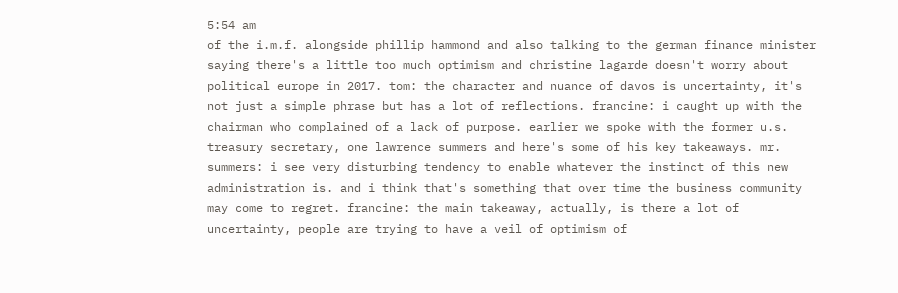5:54 am
of the i.m.f. alongside phillip hammond and also talking to the german finance minister saying there's a little too much optimism and christine lagarde doesn't worry about political europe in 2017. tom: the character and nuance of davos is uncertainty, it's not just a simple phrase but has a lot of reflections. francine: i caught up with the chairman who complained of a lack of purpose. earlier we spoke with the former u.s. treasury secretary, one lawrence summers and here's some of his key takeaways. mr. summers: i see very disturbing tendency to enable whatever the instinct of this new administration is. and i think that's something that over time the business community may come to regret. francine: the main takeaway, actually, is there a lot of uncertainty, people are trying to have a veil of optimism of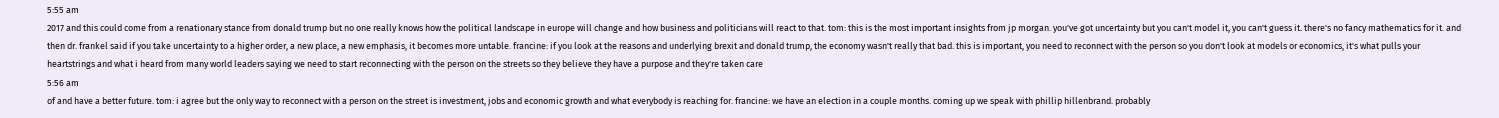5:55 am
2017 and this could come from a renationary stance from donald trump but no one really knows how the political landscape in europe will change and how business and politicians will react to that. tom: this is the most important insights from jp morgan. you've got uncertainty but you can't model it, you can't guess it. there's no fancy mathematics for it. and then dr. frankel said if you take uncertainty to a higher order, a new place, a new emphasis, it becomes more untable. francine: if you look at the reasons and underlying brexit and donald trump, the economy wasn't really that bad. this is important, you need to reconnect with the person so you don't look at models or economics, it's what pulls your heartstrings and what i heard from many world leaders saying we need to start reconnecting with the person on the streets so they believe they have a purpose and they're taken care
5:56 am
of and have a better future. tom: i agree but the only way to reconnect with a person on the street is investment, jobs and economic growth and what everybody is reaching for. francine: we have an election in a couple months. coming up we speak with phillip hillenbrand. probably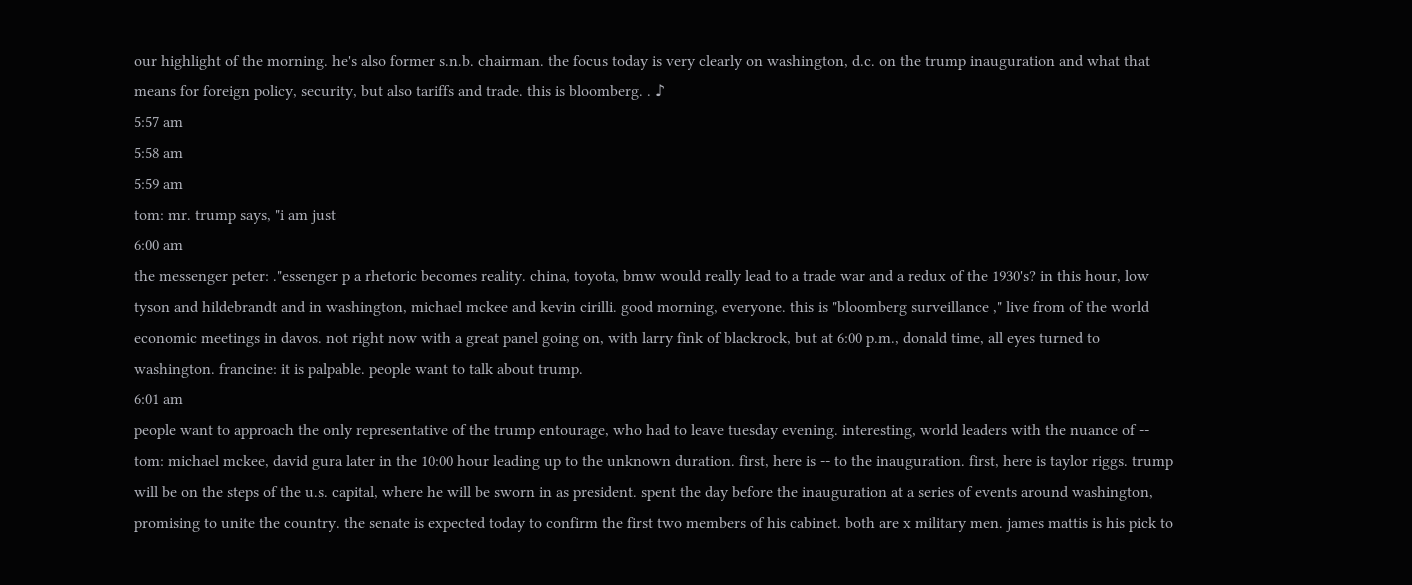our highlight of the morning. he's also former s.n.b. chairman. the focus today is very clearly on washington, d.c. on the trump inauguration and what that means for foreign policy, security, but also tariffs and trade. this is bloomberg. . ♪
5:57 am
5:58 am
5:59 am
tom: mr. trump says, "i am just
6:00 am
the messenger peter: ."essenger p a rhetoric becomes reality. china, toyota, bmw would really lead to a trade war and a redux of the 1930's? in this hour, low tyson and hildebrandt and in washington, michael mckee and kevin cirilli. good morning, everyone. this is "bloomberg surveillance ," live from of the world economic meetings in davos. not right now with a great panel going on, with larry fink of blackrock, but at 6:00 p.m., donald time, all eyes turned to washington. francine: it is palpable. people want to talk about trump.
6:01 am
people want to approach the only representative of the trump entourage, who had to leave tuesday evening. interesting, world leaders with the nuance of -- tom: michael mckee, david gura later in the 10:00 hour leading up to the unknown duration. first, here is -- to the inauguration. first, here is taylor riggs. trump will be on the steps of the u.s. capital, where he will be sworn in as president. spent the day before the inauguration at a series of events around washington, promising to unite the country. the senate is expected today to confirm the first two members of his cabinet. both are x military men. james mattis is his pick to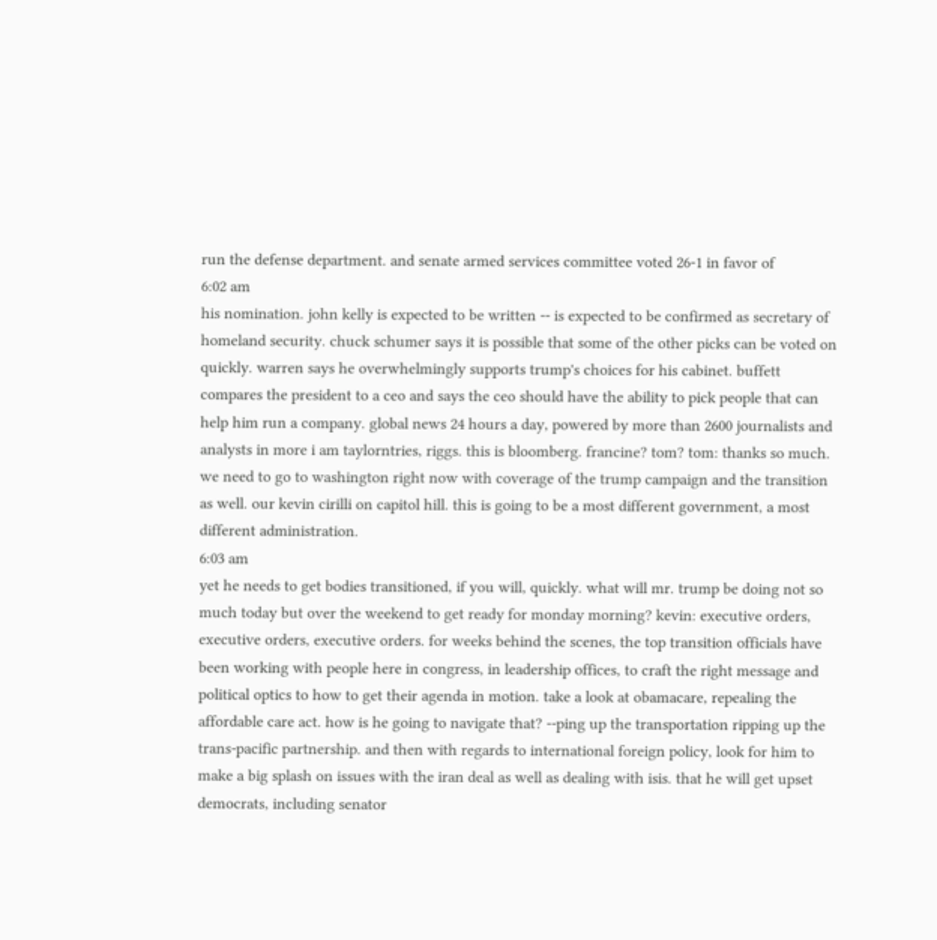run the defense department. and senate armed services committee voted 26-1 in favor of
6:02 am
his nomination. john kelly is expected to be written -- is expected to be confirmed as secretary of homeland security. chuck schumer says it is possible that some of the other picks can be voted on quickly. warren says he overwhelmingly supports trump's choices for his cabinet. buffett compares the president to a ceo and says the ceo should have the ability to pick people that can help him run a company. global news 24 hours a day, powered by more than 2600 journalists and analysts in more i am taylorntries, riggs. this is bloomberg. francine? tom? tom: thanks so much. we need to go to washington right now with coverage of the trump campaign and the transition as well. our kevin cirilli on capitol hill. this is going to be a most different government, a most different administration.
6:03 am
yet he needs to get bodies transitioned, if you will, quickly. what will mr. trump be doing not so much today but over the weekend to get ready for monday morning? kevin: executive orders, executive orders, executive orders. for weeks behind the scenes, the top transition officials have been working with people here in congress, in leadership offices, to craft the right message and political optics to how to get their agenda in motion. take a look at obamacare, repealing the affordable care act. how is he going to navigate that? --ping up the transportation ripping up the trans-pacific partnership. and then with regards to international foreign policy, look for him to make a big splash on issues with the iran deal as well as dealing with isis. that he will get upset democrats, including senator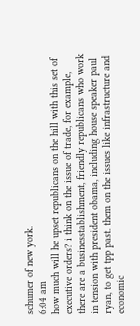schumer of new york.
6:04 am
how much will he upset republicans on the hill with this set of executive orders? i think on the issue of trade, for example, there are a businesstablishment, friendly republicans who work in tension with president obama, including house speaker paul ryan, to get tpp past. them on the issues like infrastructure and economic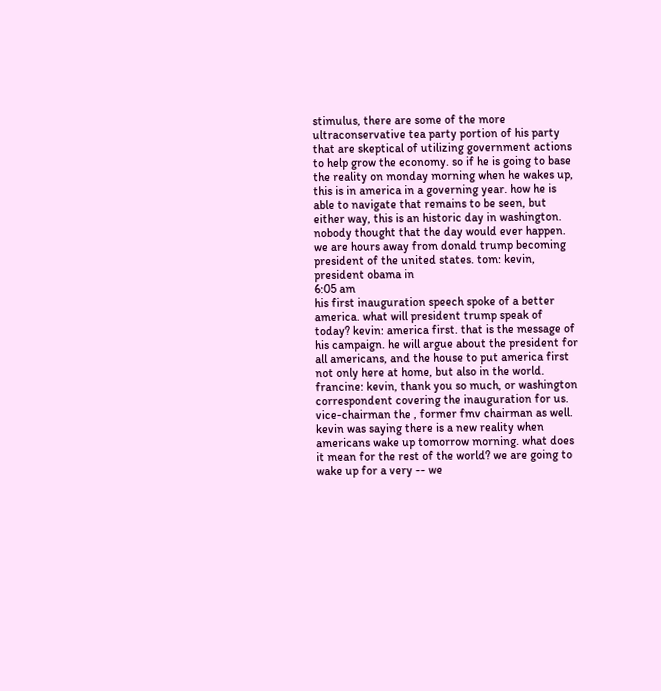stimulus, there are some of the more ultraconservative tea party portion of his party that are skeptical of utilizing government actions to help grow the economy. so if he is going to base the reality on monday morning when he wakes up, this is in america in a governing year. how he is able to navigate that remains to be seen, but either way, this is an historic day in washington. nobody thought that the day would ever happen. we are hours away from donald trump becoming president of the united states. tom: kevin, president obama in
6:05 am
his first inauguration speech spoke of a better america. what will president trump speak of today? kevin: america first. that is the message of his campaign. he will argue about the president for all americans, and the house to put america first not only here at home, but also in the world. francine: kevin, thank you so much, or washington correspondent covering the inauguration for us. vice-chairman the , former fmv chairman as well. kevin was saying there is a new reality when americans wake up tomorrow morning. what does it mean for the rest of the world? we are going to wake up for a very -- we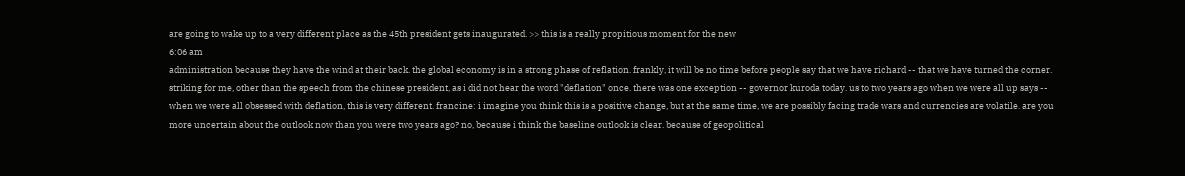are going to wake up to a very different place as the 45th president gets inaugurated. >> this is a really propitious moment for the new
6:06 am
administration because they have the wind at their back. the global economy is in a strong phase of reflation. frankly, it will be no time before people say that we have richard -- that we have turned the corner. striking for me, other than the speech from the chinese president, as i did not hear the word "deflation" once. there was one exception -- governor kuroda today. us to two years ago when we were all up says -- when we were all obsessed with deflation, this is very different. francine: i imagine you think this is a positive change, but at the same time, we are possibly facing trade wars and currencies are volatile. are you more uncertain about the outlook now than you were two years ago? no, because i think the baseline outlook is clear. because of geopolitical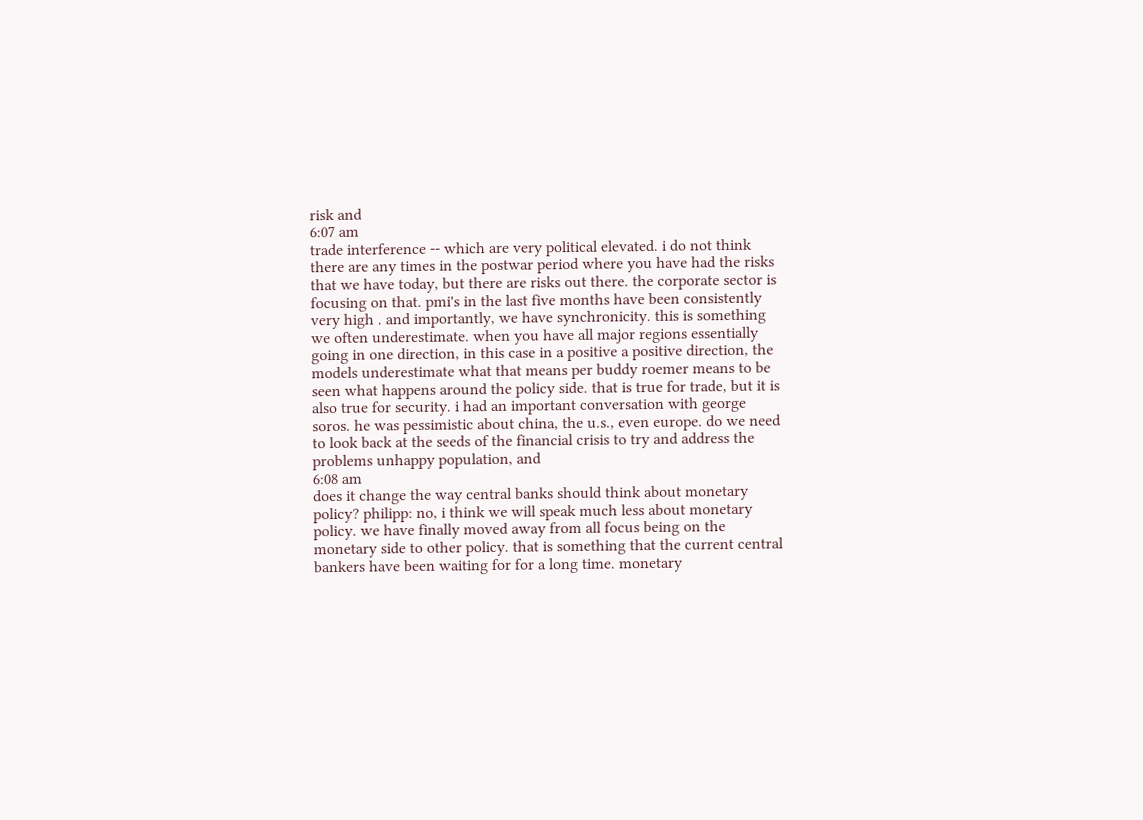risk and
6:07 am
trade interference -- which are very political elevated. i do not think there are any times in the postwar period where you have had the risks that we have today, but there are risks out there. the corporate sector is focusing on that. pmi's in the last five months have been consistently very high . and importantly, we have synchronicity. this is something we often underestimate. when you have all major regions essentially going in one direction, in this case in a positive a positive direction, the models underestimate what that means per buddy roemer means to be seen what happens around the policy side. that is true for trade, but it is also true for security. i had an important conversation with george soros. he was pessimistic about china, the u.s., even europe. do we need to look back at the seeds of the financial crisis to try and address the problems unhappy population, and
6:08 am
does it change the way central banks should think about monetary policy? philipp: no, i think we will speak much less about monetary policy. we have finally moved away from all focus being on the monetary side to other policy. that is something that the current central bankers have been waiting for for a long time. monetary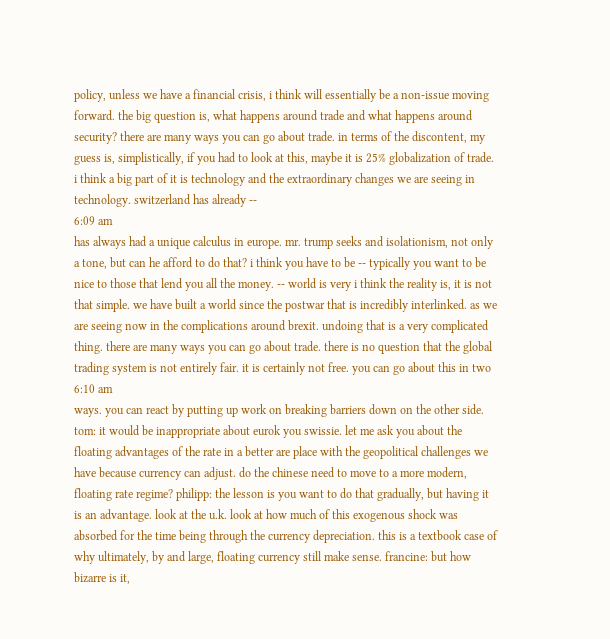policy, unless we have a financial crisis, i think will essentially be a non-issue moving forward. the big question is, what happens around trade and what happens around security? there are many ways you can go about trade. in terms of the discontent, my guess is, simplistically, if you had to look at this, maybe it is 25% globalization of trade. i think a big part of it is technology and the extraordinary changes we are seeing in technology. switzerland has already --
6:09 am
has always had a unique calculus in europe. mr. trump seeks and isolationism, not only a tone, but can he afford to do that? i think you have to be -- typically you want to be nice to those that lend you all the money. -- world is very i think the reality is, it is not that simple. we have built a world since the postwar that is incredibly interlinked. as we are seeing now in the complications around brexit. undoing that is a very complicated thing. there are many ways you can go about trade. there is no question that the global trading system is not entirely fair. it is certainly not free. you can go about this in two
6:10 am
ways. you can react by putting up work on breaking barriers down on the other side. tom: it would be inappropriate about eurok you swissie. let me ask you about the floating advantages of the rate in a better are place with the geopolitical challenges we have because currency can adjust. do the chinese need to move to a more modern, floating rate regime? philipp: the lesson is you want to do that gradually, but having it is an advantage. look at the u.k. look at how much of this exogenous shock was absorbed for the time being through the currency depreciation. this is a textbook case of why ultimately, by and large, floating currency still make sense. francine: but how bizarre is it,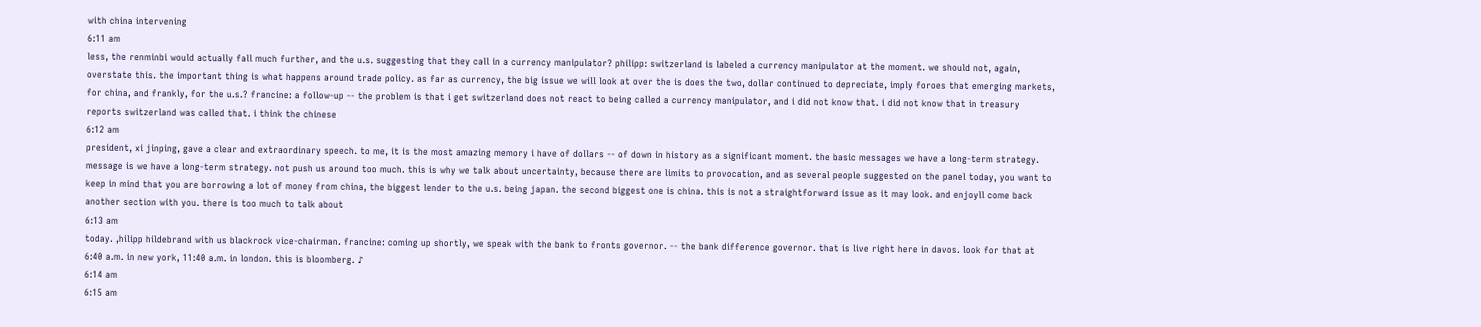with china intervening
6:11 am
less, the renminbi would actually fall much further, and the u.s. suggesting that they call in a currency manipulator? philipp: switzerland is labeled a currency manipulator at the moment. we should not, again, overstate this. the important thing is what happens around trade policy. as far as currency, the big issue we will look at over the is does the two, dollar continued to depreciate, imply foroes that emerging markets, for china, and frankly, for the u.s.? francine: a follow-up -- the problem is that i get switzerland does not react to being called a currency manipulator, and i did not know that. i did not know that in treasury reports switzerland was called that. i think the chinese
6:12 am
president, xi jinping, gave a clear and extraordinary speech. to me, it is the most amazing memory i have of dollars -- of down in history as a significant moment. the basic messages we have a long-term strategy. message is we have a long-term strategy. not push us around too much. this is why we talk about uncertainty, because there are limits to provocation, and as several people suggested on the panel today, you want to keep in mind that you are borrowing a lot of money from china, the biggest lender to the u.s. being japan. the second biggest one is china. this is not a straightforward issue as it may look. and enjoyll come back another section with you. there is too much to talk about
6:13 am
today. ,hilipp hildebrand with us blackrock vice-chairman. francine: coming up shortly, we speak with the bank to fronts governor. -- the bank difference governor. that is live right here in davos. look for that at 6:40 a.m. in new york, 11:40 a.m. in london. this is bloomberg. ♪
6:14 am
6:15 am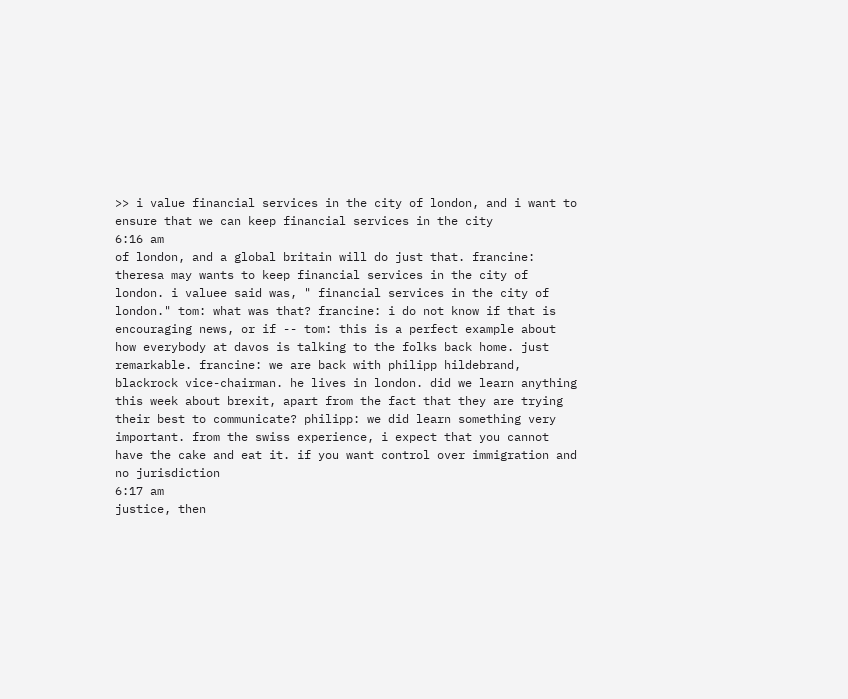>> i value financial services in the city of london, and i want to ensure that we can keep financial services in the city
6:16 am
of london, and a global britain will do just that. francine: theresa may wants to keep financial services in the city of london. i valuee said was, " financial services in the city of london." tom: what was that? francine: i do not know if that is encouraging news, or if -- tom: this is a perfect example about how everybody at davos is talking to the folks back home. just remarkable. francine: we are back with philipp hildebrand, blackrock vice-chairman. he lives in london. did we learn anything this week about brexit, apart from the fact that they are trying their best to communicate? philipp: we did learn something very important. from the swiss experience, i expect that you cannot have the cake and eat it. if you want control over immigration and no jurisdiction
6:17 am
justice, then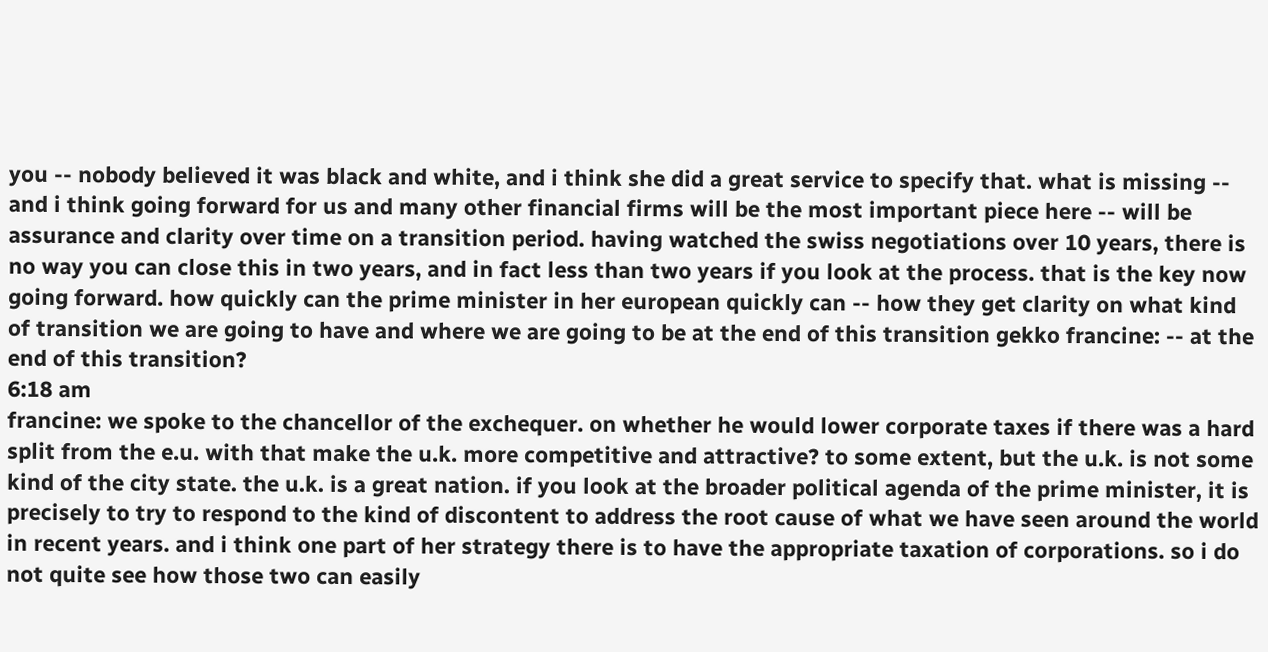you -- nobody believed it was black and white, and i think she did a great service to specify that. what is missing -- and i think going forward for us and many other financial firms will be the most important piece here -- will be assurance and clarity over time on a transition period. having watched the swiss negotiations over 10 years, there is no way you can close this in two years, and in fact less than two years if you look at the process. that is the key now going forward. how quickly can the prime minister in her european quickly can -- how they get clarity on what kind of transition we are going to have and where we are going to be at the end of this transition gekko francine: -- at the end of this transition?
6:18 am
francine: we spoke to the chancellor of the exchequer. on whether he would lower corporate taxes if there was a hard split from the e.u. with that make the u.k. more competitive and attractive? to some extent, but the u.k. is not some kind of the city state. the u.k. is a great nation. if you look at the broader political agenda of the prime minister, it is precisely to try to respond to the kind of discontent to address the root cause of what we have seen around the world in recent years. and i think one part of her strategy there is to have the appropriate taxation of corporations. so i do not quite see how those two can easily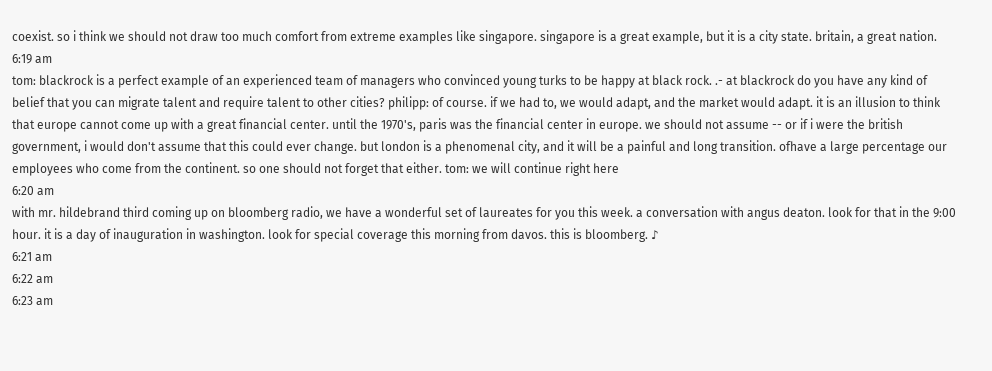coexist. so i think we should not draw too much comfort from extreme examples like singapore. singapore is a great example, but it is a city state. britain, a great nation.
6:19 am
tom: blackrock is a perfect example of an experienced team of managers who convinced young turks to be happy at black rock. .- at blackrock do you have any kind of belief that you can migrate talent and require talent to other cities? philipp: of course. if we had to, we would adapt, and the market would adapt. it is an illusion to think that europe cannot come up with a great financial center. until the 1970's, paris was the financial center in europe. we should not assume -- or if i were the british government, i would don't assume that this could ever change. but london is a phenomenal city, and it will be a painful and long transition. ofhave a large percentage our employees who come from the continent. so one should not forget that either. tom: we will continue right here
6:20 am
with mr. hildebrand third coming up on bloomberg radio, we have a wonderful set of laureates for you this week. a conversation with angus deaton. look for that in the 9:00 hour. it is a day of inauguration in washington. look for special coverage this morning from davos. this is bloomberg. ♪
6:21 am
6:22 am
6:23 am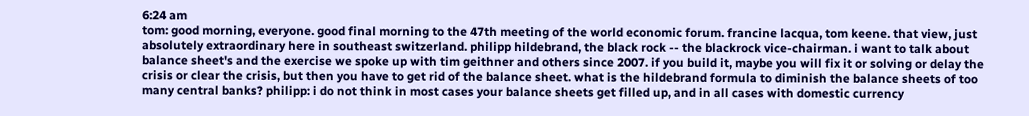6:24 am
tom: good morning, everyone. good final morning to the 47th meeting of the world economic forum. francine lacqua, tom keene. that view, just absolutely extraordinary here in southeast switzerland. philipp hildebrand, the black rock -- the blackrock vice-chairman. i want to talk about balance sheet's and the exercise we spoke up with tim geithner and others since 2007. if you build it, maybe you will fix it or solving or delay the crisis or clear the crisis, but then you have to get rid of the balance sheet. what is the hildebrand formula to diminish the balance sheets of too many central banks? philipp: i do not think in most cases your balance sheets get filled up, and in all cases with domestic currency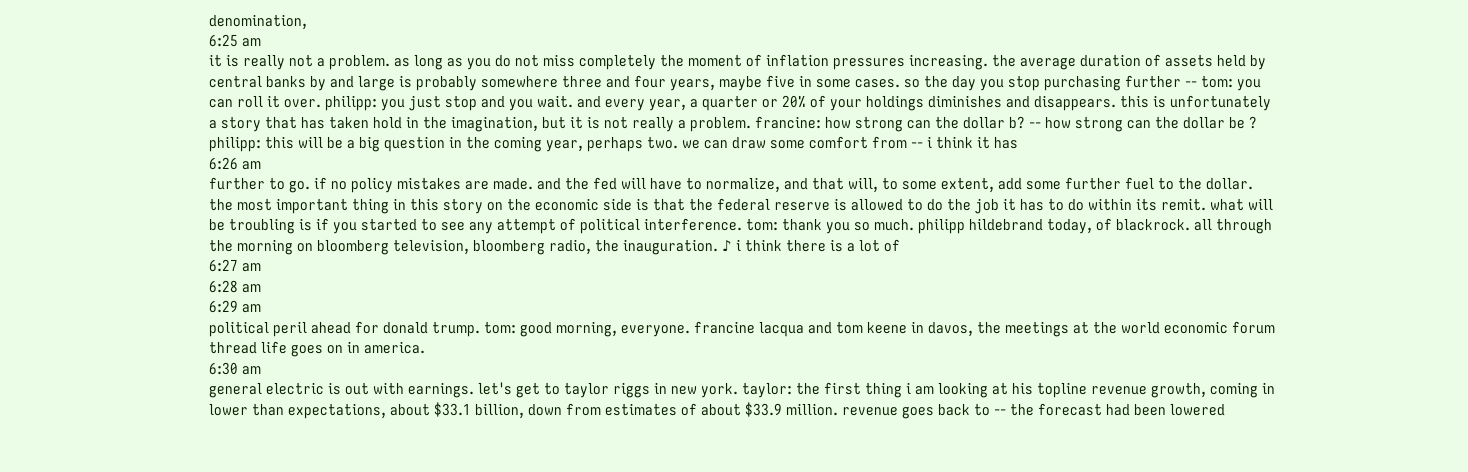denomination,
6:25 am
it is really not a problem. as long as you do not miss completely the moment of inflation pressures increasing. the average duration of assets held by central banks by and large is probably somewhere three and four years, maybe five in some cases. so the day you stop purchasing further -- tom: you can roll it over. philipp: you just stop and you wait. and every year, a quarter or 20% of your holdings diminishes and disappears. this is unfortunately a story that has taken hold in the imagination, but it is not really a problem. francine: how strong can the dollar b? -- how strong can the dollar be ? philipp: this will be a big question in the coming year, perhaps two. we can draw some comfort from -- i think it has
6:26 am
further to go. if no policy mistakes are made. and the fed will have to normalize, and that will, to some extent, add some further fuel to the dollar. the most important thing in this story on the economic side is that the federal reserve is allowed to do the job it has to do within its remit. what will be troubling is if you started to see any attempt of political interference. tom: thank you so much. philipp hildebrand today, of blackrock. all through the morning on bloomberg television, bloomberg radio, the inauguration. ♪ i think there is a lot of
6:27 am
6:28 am
6:29 am
political peril ahead for donald trump. tom: good morning, everyone. francine lacqua and tom keene in davos, the meetings at the world economic forum thread life goes on in america.
6:30 am
general electric is out with earnings. let's get to taylor riggs in new york. taylor: the first thing i am looking at his topline revenue growth, coming in lower than expectations, about $33.1 billion, down from estimates of about $33.9 million. revenue goes back to -- the forecast had been lowered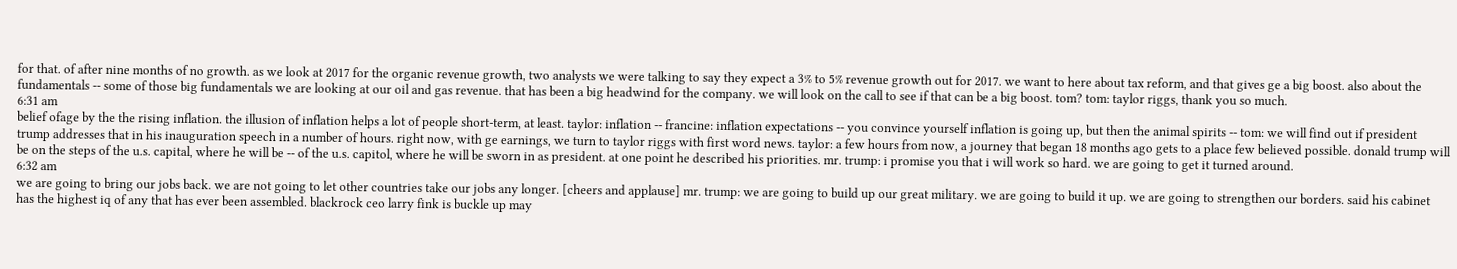for that. of after nine months of no growth. as we look at 2017 for the organic revenue growth, two analysts we were talking to say they expect a 3% to 5% revenue growth out for 2017. we want to here about tax reform, and that gives ge a big boost. also about the fundamentals -- some of those big fundamentals we are looking at our oil and gas revenue. that has been a big headwind for the company. we will look on the call to see if that can be a big boost. tom? tom: taylor riggs, thank you so much.
6:31 am
belief ofage by the the rising inflation. the illusion of inflation helps a lot of people short-term, at least. taylor: inflation -- francine: inflation expectations -- you convince yourself inflation is going up, but then the animal spirits -- tom: we will find out if president trump addresses that in his inauguration speech in a number of hours. right now, with ge earnings, we turn to taylor riggs with first word news. taylor: a few hours from now, a journey that began 18 months ago gets to a place few believed possible. donald trump will be on the steps of the u.s. capital, where he will be -- of the u.s. capitol, where he will be sworn in as president. at one point he described his priorities. mr. trump: i promise you that i will work so hard. we are going to get it turned around.
6:32 am
we are going to bring our jobs back. we are not going to let other countries take our jobs any longer. [cheers and applause] mr. trump: we are going to build up our great military. we are going to build it up. we are going to strengthen our borders. said his cabinet has the highest iq of any that has ever been assembled. blackrock ceo larry fink is buckle up may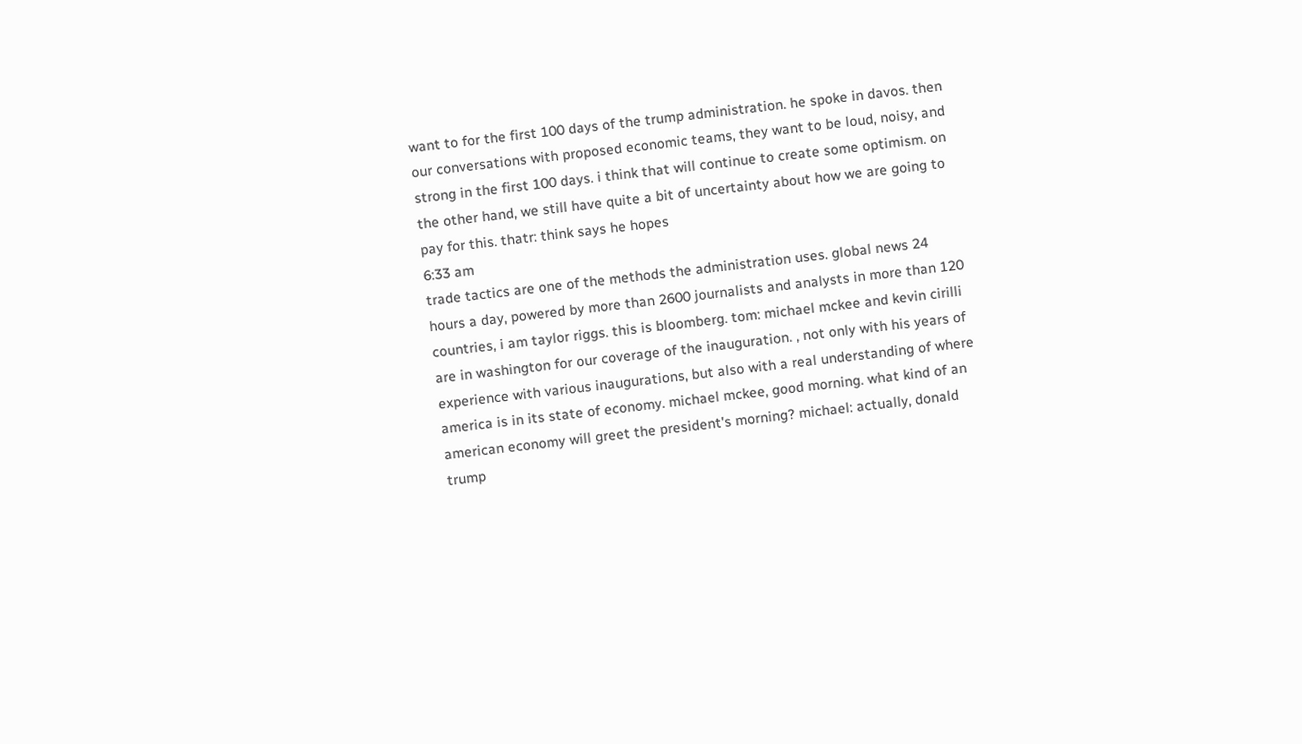want to for the first 100 days of the trump administration. he spoke in davos. then our conversations with proposed economic teams, they want to be loud, noisy, and strong in the first 100 days. i think that will continue to create some optimism. on the other hand, we still have quite a bit of uncertainty about how we are going to pay for this. thatr: think says he hopes
6:33 am
trade tactics are one of the methods the administration uses. global news 24 hours a day, powered by more than 2600 journalists and analysts in more than 120 countries, i am taylor riggs. this is bloomberg. tom: michael mckee and kevin cirilli are in washington for our coverage of the inauguration. , not only with his years of experience with various inaugurations, but also with a real understanding of where america is in its state of economy. michael mckee, good morning. what kind of an american economy will greet the president's morning? michael: actually, donald trump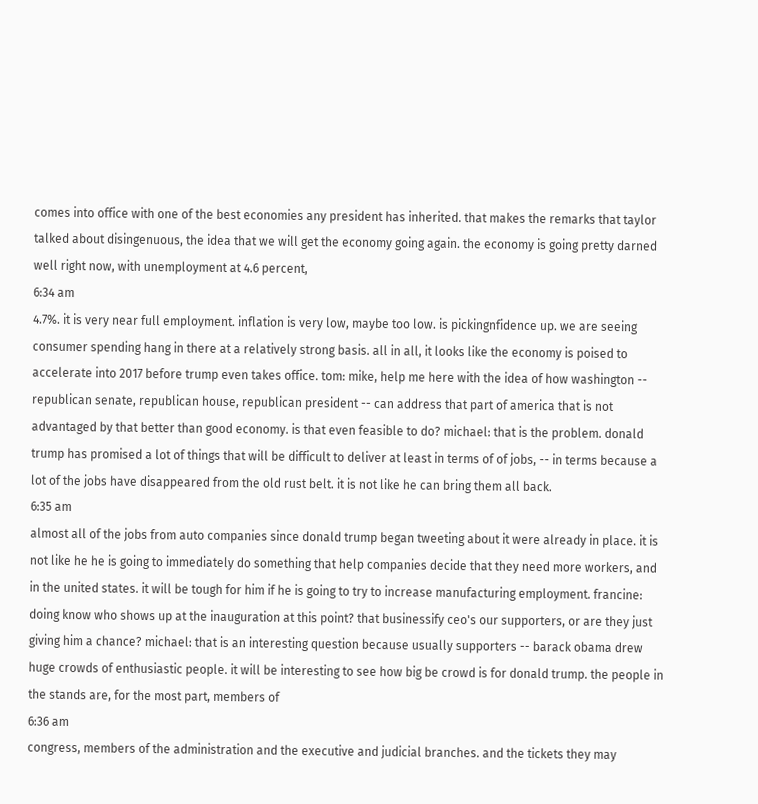comes into office with one of the best economies any president has inherited. that makes the remarks that taylor talked about disingenuous, the idea that we will get the economy going again. the economy is going pretty darned well right now, with unemployment at 4.6 percent,
6:34 am
4.7%. it is very near full employment. inflation is very low, maybe too low. is pickingnfidence up. we are seeing consumer spending hang in there at a relatively strong basis. all in all, it looks like the economy is poised to accelerate into 2017 before trump even takes office. tom: mike, help me here with the idea of how washington -- republican senate, republican house, republican president -- can address that part of america that is not advantaged by that better than good economy. is that even feasible to do? michael: that is the problem. donald trump has promised a lot of things that will be difficult to deliver at least in terms of of jobs, -- in terms because a lot of the jobs have disappeared from the old rust belt. it is not like he can bring them all back.
6:35 am
almost all of the jobs from auto companies since donald trump began tweeting about it were already in place. it is not like he he is going to immediately do something that help companies decide that they need more workers, and in the united states. it will be tough for him if he is going to try to increase manufacturing employment. francine: doing know who shows up at the inauguration at this point? that businessify ceo's our supporters, or are they just giving him a chance? michael: that is an interesting question because usually supporters -- barack obama drew huge crowds of enthusiastic people. it will be interesting to see how big be crowd is for donald trump. the people in the stands are, for the most part, members of
6:36 am
congress, members of the administration and the executive and judicial branches. and the tickets they may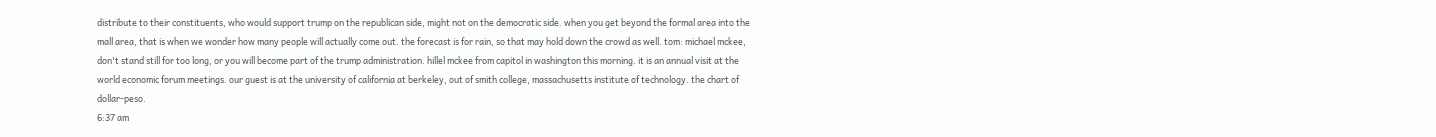distribute to their constituents, who would support trump on the republican side, might not on the democratic side. when you get beyond the formal area into the mall area, that is when we wonder how many people will actually come out. the forecast is for rain, so that may hold down the crowd as well. tom: michael mckee, don't stand still for too long, or you will become part of the trump administration. hillel mckee from capitol in washington this morning. it is an annual visit at the world economic forum meetings. our guest is at the university of california at berkeley, out of smith college, massachusetts institute of technology. the chart of dollar-peso.
6:37 am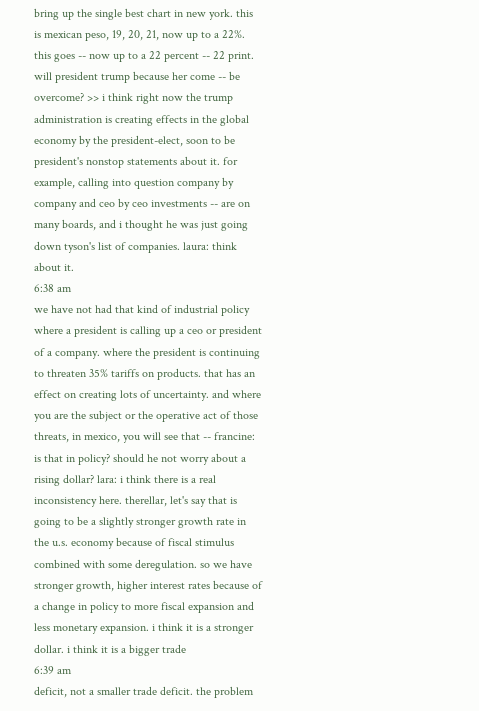bring up the single best chart in new york. this is mexican peso, 19, 20, 21, now up to a 22%. this goes -- now up to a 22 percent -- 22 print. will president trump because her come -- be overcome? >> i think right now the trump administration is creating effects in the global economy by the president-elect, soon to be president's nonstop statements about it. for example, calling into question company by company and ceo by ceo investments -- are on many boards, and i thought he was just going down tyson's list of companies. laura: think about it.
6:38 am
we have not had that kind of industrial policy where a president is calling up a ceo or president of a company. where the president is continuing to threaten 35% tariffs on products. that has an effect on creating lots of uncertainty. and where you are the subject or the operative act of those threats, in mexico, you will see that -- francine: is that in policy? should he not worry about a rising dollar? lara: i think there is a real inconsistency here. therellar, let's say that is going to be a slightly stronger growth rate in the u.s. economy because of fiscal stimulus combined with some deregulation. so we have stronger growth, higher interest rates because of a change in policy to more fiscal expansion and less monetary expansion. i think it is a stronger dollar. i think it is a bigger trade
6:39 am
deficit, not a smaller trade deficit. the problem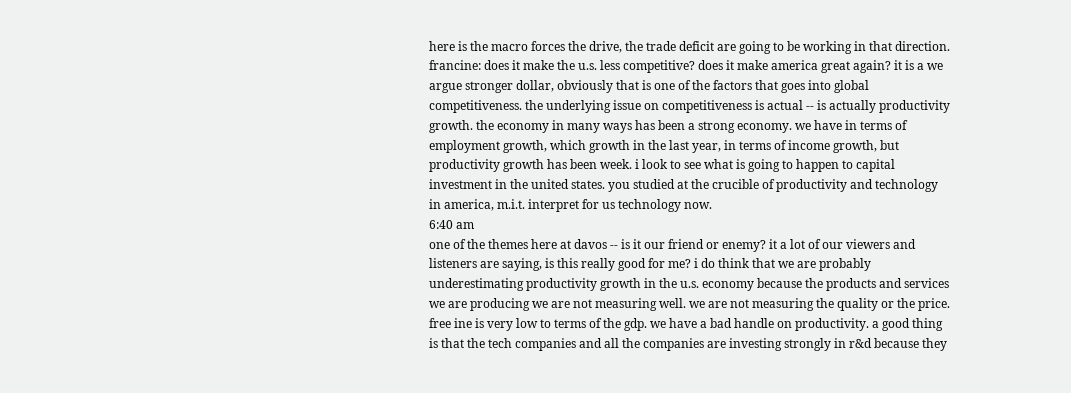here is the macro forces the drive, the trade deficit are going to be working in that direction. francine: does it make the u.s. less competitive? does it make america great again? it is a we argue stronger dollar, obviously that is one of the factors that goes into global competitiveness. the underlying issue on competitiveness is actual -- is actually productivity growth. the economy in many ways has been a strong economy. we have in terms of employment growth, which growth in the last year, in terms of income growth, but productivity growth has been week. i look to see what is going to happen to capital investment in the united states. you studied at the crucible of productivity and technology in america, m.i.t. interpret for us technology now.
6:40 am
one of the themes here at davos -- is it our friend or enemy? it a lot of our viewers and listeners are saying, is this really good for me? i do think that we are probably underestimating productivity growth in the u.s. economy because the products and services we are producing we are not measuring well. we are not measuring the quality or the price. free ine is very low to terms of the gdp. we have a bad handle on productivity. a good thing is that the tech companies and all the companies are investing strongly in r&d because they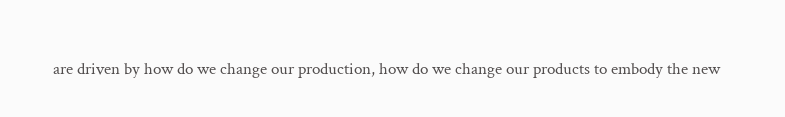are driven by how do we change our production, how do we change our products to embody the new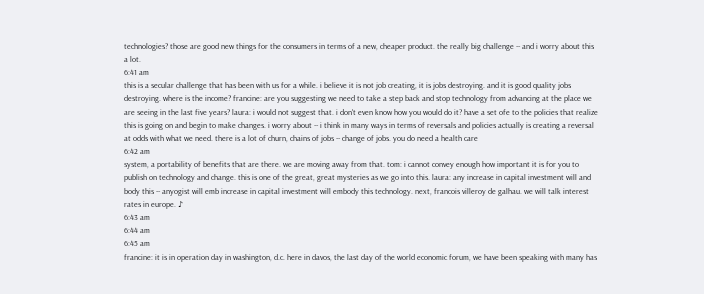technologies? those are good new things for the consumers in terms of a new, cheaper product. the really big challenge -- and i worry about this a lot.
6:41 am
this is a secular challenge that has been with us for a while. i believe it is not job creating, it is jobs destroying. and it is good quality jobs destroying. where is the income? francine: are you suggesting we need to take a step back and stop technology from advancing at the place we are seeing in the last five years? laura: i would not suggest that. i don't even know how you would do it? have a set ofe to the policies that realize this is going on and begin to make changes. i worry about -- i think in many ways in terms of reversals and policies actually is creating a reversal at odds with what we need. there is a lot of churn, chains of jobs -- change of jobs. you do need a health care
6:42 am
system, a portability of benefits that are there. we are moving away from that. tom: i cannot convey enough how important it is for you to publish on technology and change. this is one of the great, great mysteries as we go into this. laura: any increase in capital investment will and body this -- anyogist will emb increase in capital investment will embody this technology. next, francois villeroy de galhau. we will talk interest rates in europe. ♪
6:43 am
6:44 am
6:45 am
francine: it is in operation day in washington, d.c. here in davos, the last day of the world economic forum, we have been speaking with many has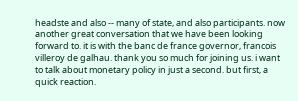headste and also -- many of state, and also participants. now another great conversation that we have been looking forward to. it is with the banc de france governor, francois villeroy de galhau. thank you so much for joining us. i want to talk about monetary policy in just a second. but first, a quick reaction.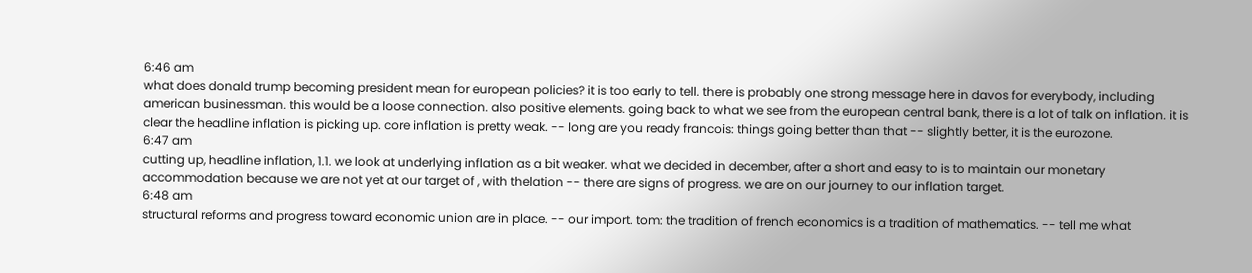6:46 am
what does donald trump becoming president mean for european policies? it is too early to tell. there is probably one strong message here in davos for everybody, including american businessman. this would be a loose connection. also positive elements. going back to what we see from the european central bank, there is a lot of talk on inflation. it is clear the headline inflation is picking up. core inflation is pretty weak. -- long are you ready francois: things going better than that -- slightly better, it is the eurozone.
6:47 am
cutting up, headline inflation, 1.1. we look at underlying inflation as a bit weaker. what we decided in december, after a short and easy to is to maintain our monetary accommodation because we are not yet at our target of , with thelation -- there are signs of progress. we are on our journey to our inflation target.
6:48 am
structural reforms and progress toward economic union are in place. -- our import. tom: the tradition of french economics is a tradition of mathematics. -- tell me what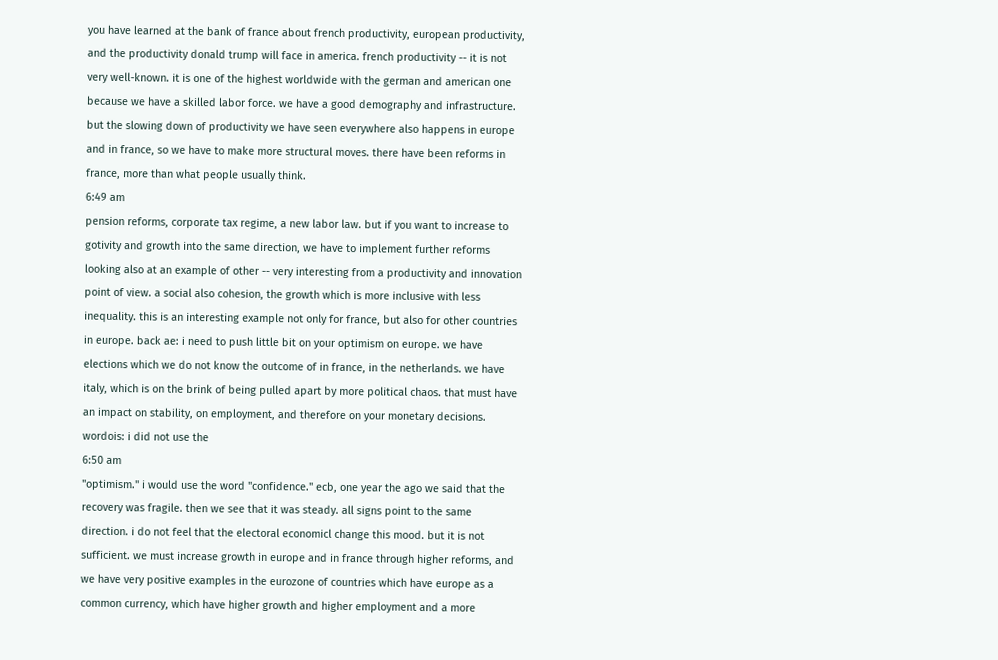you have learned at the bank of france about french productivity, european productivity, and the productivity donald trump will face in america. french productivity -- it is not very well-known. it is one of the highest worldwide with the german and american one because we have a skilled labor force. we have a good demography and infrastructure. but the slowing down of productivity we have seen everywhere also happens in europe and in france, so we have to make more structural moves. there have been reforms in france, more than what people usually think.
6:49 am
pension reforms, corporate tax regime, a new labor law. but if you want to increase to gotivity and growth into the same direction, we have to implement further reforms looking also at an example of other -- very interesting from a productivity and innovation point of view. a social also cohesion, the growth which is more inclusive with less inequality. this is an interesting example not only for france, but also for other countries in europe. back ae: i need to push little bit on your optimism on europe. we have elections which we do not know the outcome of in france, in the netherlands. we have italy, which is on the brink of being pulled apart by more political chaos. that must have an impact on stability, on employment, and therefore on your monetary decisions. wordois: i did not use the
6:50 am
"optimism." i would use the word "confidence." ecb, one year the ago we said that the recovery was fragile. then we see that it was steady. all signs point to the same direction. i do not feel that the electoral economicl change this mood. but it is not sufficient. we must increase growth in europe and in france through higher reforms, and we have very positive examples in the eurozone of countries which have europe as a common currency, which have higher growth and higher employment and a more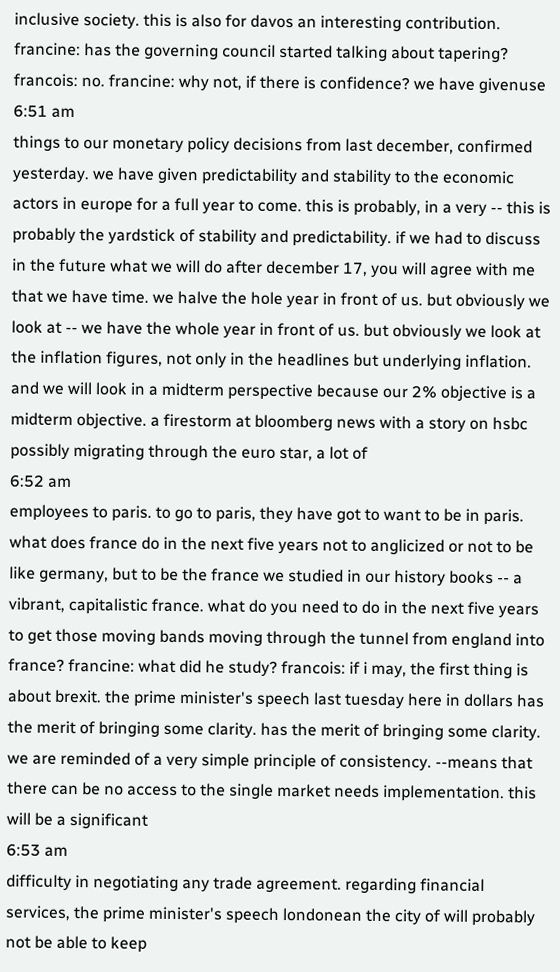inclusive society. this is also for davos an interesting contribution. francine: has the governing council started talking about tapering? francois: no. francine: why not, if there is confidence? we have givenuse
6:51 am
things to our monetary policy decisions from last december, confirmed yesterday. we have given predictability and stability to the economic actors in europe for a full year to come. this is probably, in a very -- this is probably the yardstick of stability and predictability. if we had to discuss in the future what we will do after december 17, you will agree with me that we have time. we halve the hole year in front of us. but obviously we look at -- we have the whole year in front of us. but obviously we look at the inflation figures, not only in the headlines but underlying inflation. and we will look in a midterm perspective because our 2% objective is a midterm objective. a firestorm at bloomberg news with a story on hsbc possibly migrating through the euro star, a lot of
6:52 am
employees to paris. to go to paris, they have got to want to be in paris. what does france do in the next five years not to anglicized or not to be like germany, but to be the france we studied in our history books -- a vibrant, capitalistic france. what do you need to do in the next five years to get those moving bands moving through the tunnel from england into france? francine: what did he study? francois: if i may, the first thing is about brexit. the prime minister's speech last tuesday here in dollars has the merit of bringing some clarity. has the merit of bringing some clarity. we are reminded of a very simple principle of consistency. --means that there can be no access to the single market needs implementation. this will be a significant
6:53 am
difficulty in negotiating any trade agreement. regarding financial services, the prime minister's speech londonean the city of will probably not be able to keep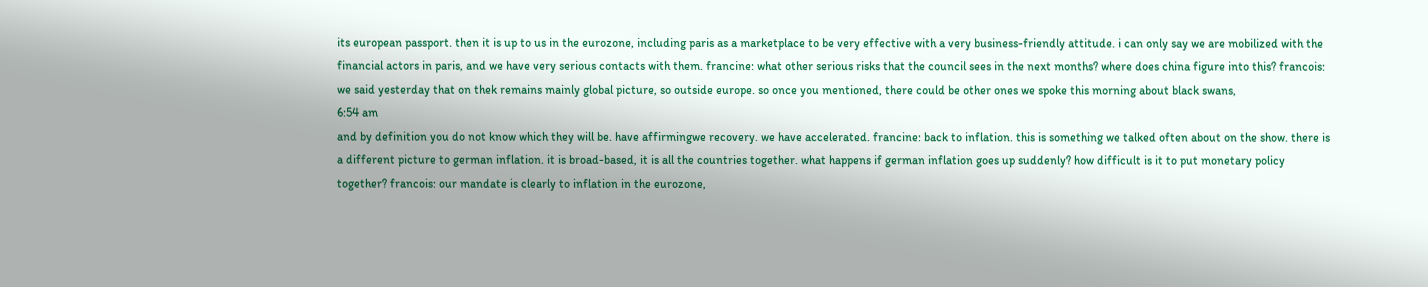its european passport. then it is up to us in the eurozone, including paris as a marketplace to be very effective with a very business-friendly attitude. i can only say we are mobilized with the financial actors in paris, and we have very serious contacts with them. francine: what other serious risks that the council sees in the next months? where does china figure into this? francois: we said yesterday that on thek remains mainly global picture, so outside europe. so once you mentioned, there could be other ones we spoke this morning about black swans,
6:54 am
and by definition you do not know which they will be. have affirmingwe recovery. we have accelerated. francine: back to inflation. this is something we talked often about on the show. there is a different picture to german inflation. it is broad-based, it is all the countries together. what happens if german inflation goes up suddenly? how difficult is it to put monetary policy together? francois: our mandate is clearly to inflation in the eurozone,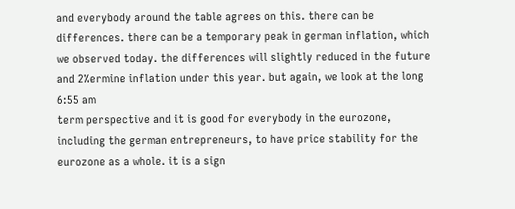and everybody around the table agrees on this. there can be differences. there can be a temporary peak in german inflation, which we observed today. the differences will slightly reduced in the future and 2%ermine inflation under this year. but again, we look at the long
6:55 am
term perspective and it is good for everybody in the eurozone, including the german entrepreneurs, to have price stability for the eurozone as a whole. it is a sign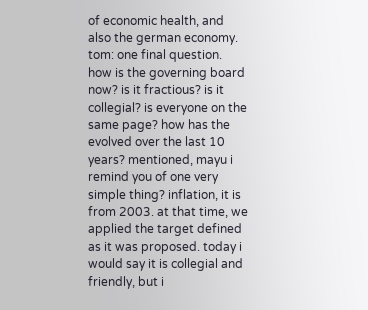of economic health, and also the german economy. tom: one final question. how is the governing board now? is it fractious? is it collegial? is everyone on the same page? how has the evolved over the last 10 years? mentioned, mayu i remind you of one very simple thing? inflation, it is from 2003. at that time, we applied the target defined as it was proposed. today i would say it is collegial and friendly, but i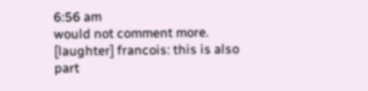6:56 am
would not comment more. [laughter] francois: this is also part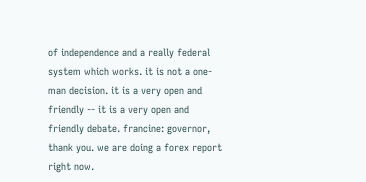of independence and a really federal system which works. it is not a one-man decision. it is a very open and friendly -- it is a very open and friendly debate. francine: governor, thank you. we are doing a forex report right now.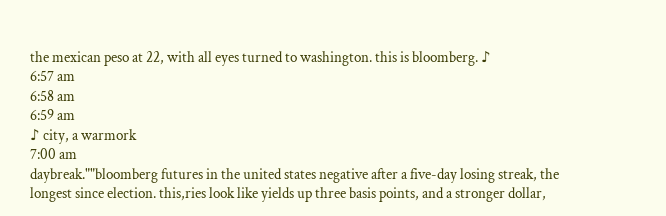the mexican peso at 22, with all eyes turned to washington. this is bloomberg. ♪
6:57 am
6:58 am
6:59 am
♪ city, a warmork
7:00 am
daybreak.""bloomberg futures in the united states negative after a five-day losing streak, the longest since election. this,ries look like yields up three basis points, and a stronger dollar,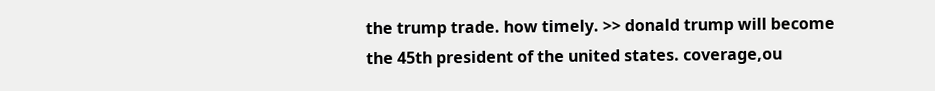the trump trade. how timely. >> donald trump will become the 45th president of the united states. coverage,ou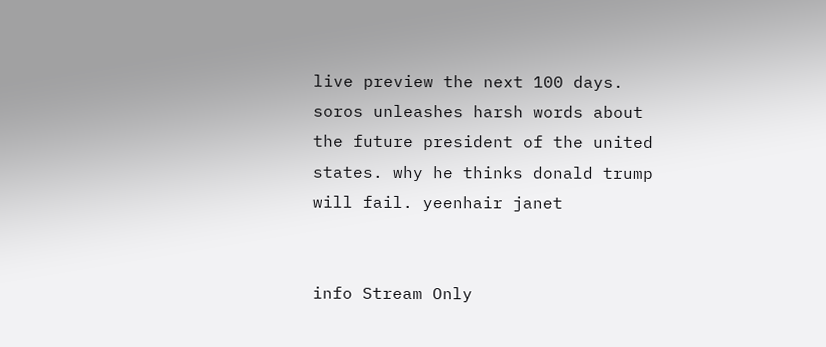live preview the next 100 days. soros unleashes harsh words about the future president of the united states. why he thinks donald trump will fail. yeenhair janet


info Stream Only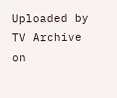Uploaded by TV Archive on